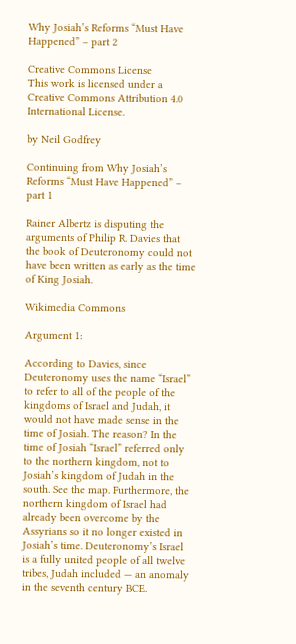Why Josiah’s Reforms “Must Have Happened” – part 2

Creative Commons License
This work is licensed under a Creative Commons Attribution 4.0 International License.

by Neil Godfrey

Continuing from Why Josiah’s Reforms “Must Have Happened” – part 1

Rainer Albertz is disputing the arguments of Philip R. Davies that the book of Deuteronomy could not have been written as early as the time of King Josiah.

Wikimedia Commons

Argument 1:

According to Davies, since Deuteronomy uses the name “Israel” to refer to all of the people of the kingdoms of Israel and Judah, it would not have made sense in the time of Josiah. The reason? In the time of Josiah “Israel” referred only to the northern kingdom, not to Josiah’s kingdom of Judah in the south. See the map. Furthermore, the northern kingdom of Israel had already been overcome by the Assyrians so it no longer existed in Josiah’s time. Deuteronomy’s Israel is a fully united people of all twelve tribes, Judah included — an anomaly in the seventh century BCE.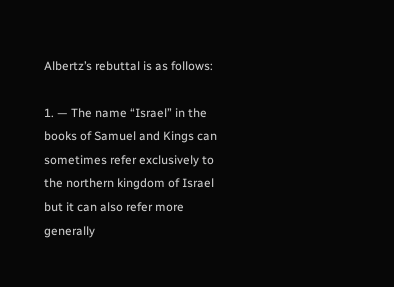Albertz’s rebuttal is as follows:

1. — The name “Israel” in the books of Samuel and Kings can sometimes refer exclusively to the northern kingdom of Israel but it can also refer more generally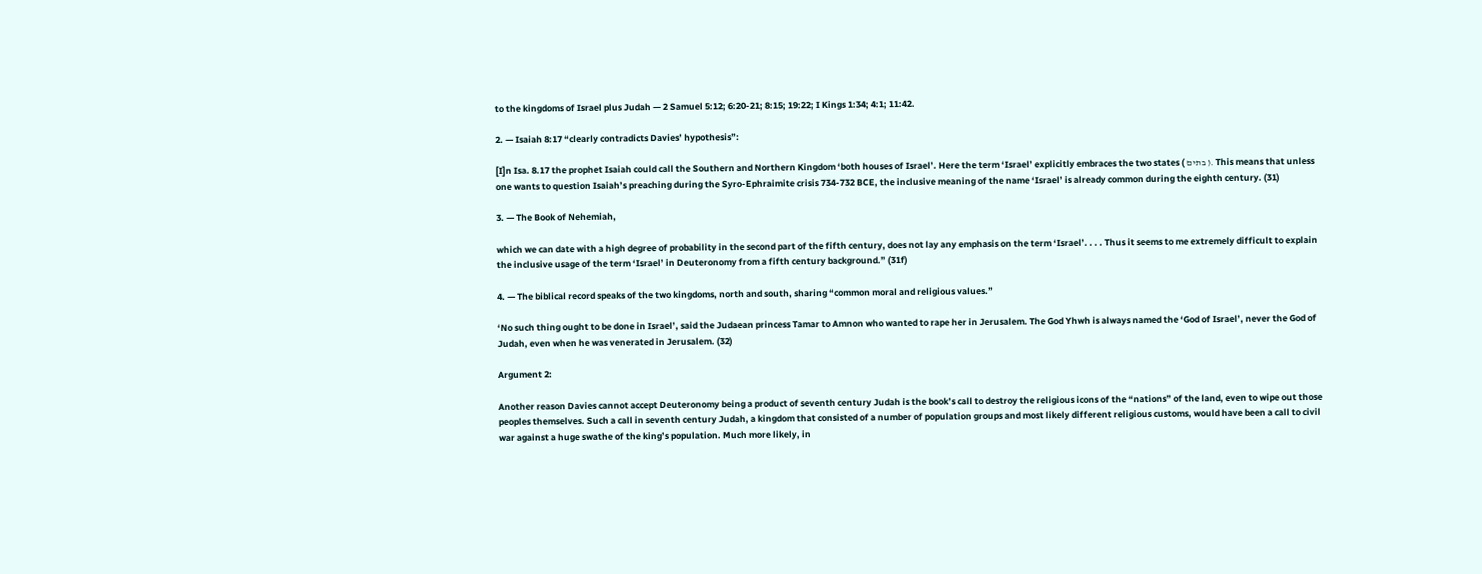to the kingdoms of Israel plus Judah — 2 Samuel 5:12; 6:20-21; 8:15; 19:22; I Kings 1:34; 4:1; 11:42.

2. — Isaiah 8:17 “clearly contradicts Davies’ hypothesis”:

[I]n Isa. 8.17 the prophet Isaiah could call the Southern and Northern Kingdom ‘both houses of Israel’. Here the term ‘Israel’ explicitly embraces the two states ( בתים ). This means that unless one wants to question Isaiah’s preaching during the Syro-Ephraimite crisis 734-732 BCE, the inclusive meaning of the name ‘Israel’ is already common during the eighth century. (31)

3. — The Book of Nehemiah,

which we can date with a high degree of probability in the second part of the fifth century, does not lay any emphasis on the term ‘Israel’. . . . Thus it seems to me extremely difficult to explain the inclusive usage of the term ‘Israel’ in Deuteronomy from a fifth century background.” (31f)

4. — The biblical record speaks of the two kingdoms, north and south, sharing “common moral and religious values.”

‘No such thing ought to be done in Israel’, said the Judaean princess Tamar to Amnon who wanted to rape her in Jerusalem. The God Yhwh is always named the ‘God of Israel’, never the God of Judah, even when he was venerated in Jerusalem. (32)

Argument 2:

Another reason Davies cannot accept Deuteronomy being a product of seventh century Judah is the book’s call to destroy the religious icons of the “nations” of the land, even to wipe out those peoples themselves. Such a call in seventh century Judah, a kingdom that consisted of a number of population groups and most likely different religious customs, would have been a call to civil war against a huge swathe of the king’s population. Much more likely, in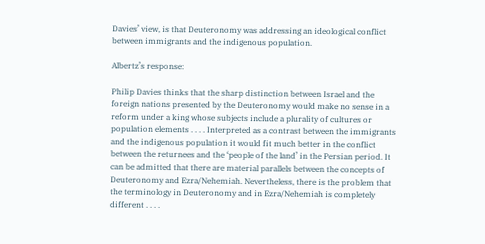Davies’ view, is that Deuteronomy was addressing an ideological conflict between immigrants and the indigenous population.

Albertz’s response:

Philip Davies thinks that the sharp distinction between Israel and the foreign nations presented by the Deuteronomy would make no sense in a reform under a king whose subjects include a plurality of cultures or population elements . . . . Interpreted as a contrast between the immigrants and the indigenous population it would fit much better in the conflict between the returnees and the ‘people of the land’ in the Persian period. It can be admitted that there are material parallels between the concepts of Deuteronomy and Ezra/Nehemiah. Nevertheless, there is the problem that the terminology in Deuteronomy and in Ezra/Nehemiah is completely different . . . .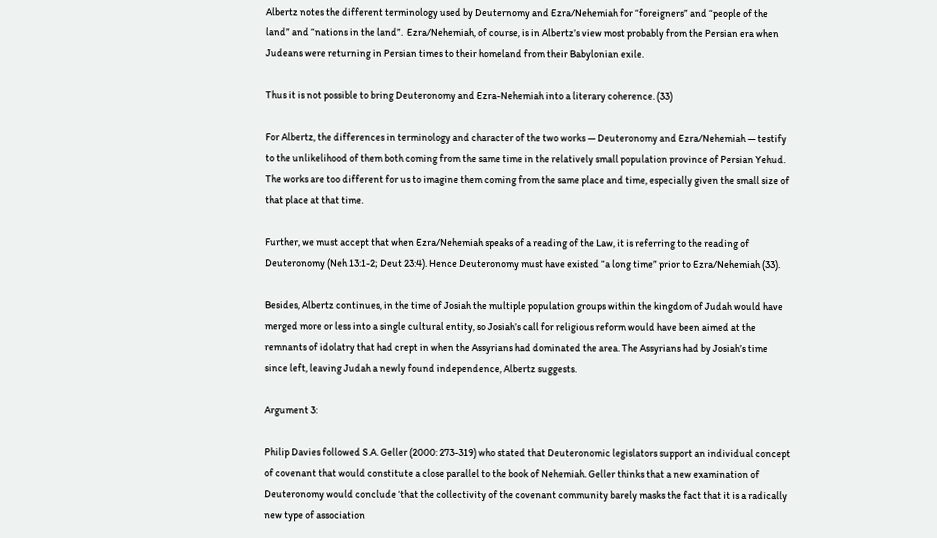Albertz notes the different terminology used by Deuternomy and Ezra/Nehemiah for “foreigners” and “people of the land” and “nations in the land”.  Ezra/Nehemiah, of course, is in Albertz’s view most probably from the Persian era when Judeans were returning in Persian times to their homeland from their Babylonian exile.

Thus it is not possible to bring Deuteronomy and Ezra-Nehemiah into a literary coherence. (33)

For Albertz, the differences in terminology and character of the two works — Deuteronomy and Ezra/Nehemiah — testify to the unlikelihood of them both coming from the same time in the relatively small population province of Persian Yehud. The works are too different for us to imagine them coming from the same place and time, especially given the small size of that place at that time.

Further, we must accept that when Ezra/Nehemiah speaks of a reading of the Law, it is referring to the reading of Deuteronomy (Neh 13:1-2; Deut 23:4). Hence Deuteronomy must have existed “a long time” prior to Ezra/Nehemiah (33).

Besides, Albertz continues, in the time of Josiah the multiple population groups within the kingdom of Judah would have merged more or less into a single cultural entity, so Josiah’s call for religious reform would have been aimed at the remnants of idolatry that had crept in when the Assyrians had dominated the area. The Assyrians had by Josiah’s time since left, leaving Judah a newly found independence, Albertz suggests.

Argument 3:

Philip Davies followed S.A. Geller (2000: 273-319) who stated that Deuteronomic legislators support an individual concept of covenant that would constitute a close parallel to the book of Nehemiah. Geller thinks that a new examination of Deuteronomy would conclude ‘that the collectivity of the covenant community barely masks the fact that it is a radically new type of association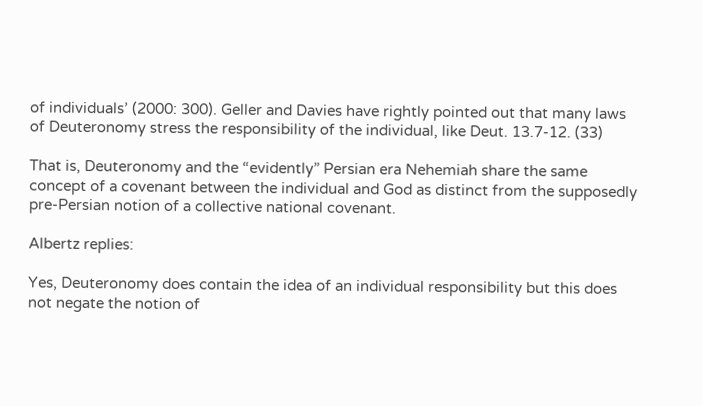of individuals’ (2000: 300). Geller and Davies have rightly pointed out that many laws of Deuteronomy stress the responsibility of the individual, like Deut. 13.7-12. (33)

That is, Deuteronomy and the “evidently” Persian era Nehemiah share the same concept of a covenant between the individual and God as distinct from the supposedly pre-Persian notion of a collective national covenant.

Albertz replies:

Yes, Deuteronomy does contain the idea of an individual responsibility but this does not negate the notion of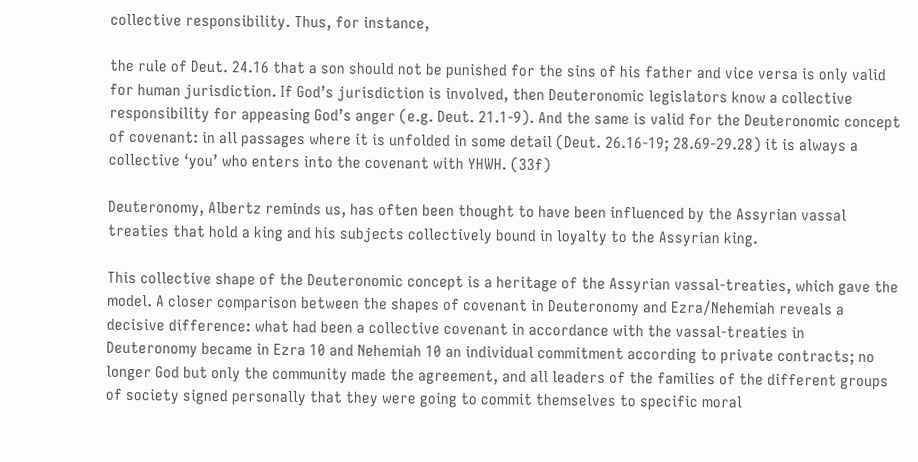collective responsibility. Thus, for instance,

the rule of Deut. 24.16 that a son should not be punished for the sins of his father and vice versa is only valid for human jurisdiction. If God’s jurisdiction is involved, then Deuteronomic legislators know a collective responsibility for appeasing God’s anger (e.g. Deut. 21.1-9). And the same is valid for the Deuteronomic concept of covenant: in all passages where it is unfolded in some detail (Deut. 26.16-19; 28.69-29.28) it is always a collective ‘you’ who enters into the covenant with YHWH. (33f)

Deuteronomy, Albertz reminds us, has often been thought to have been influenced by the Assyrian vassal treaties that hold a king and his subjects collectively bound in loyalty to the Assyrian king.

This collective shape of the Deuteronomic concept is a heritage of the Assyrian vassal-treaties, which gave the model. A closer comparison between the shapes of covenant in Deuteronomy and Ezra/Nehemiah reveals a decisive difference: what had been a collective covenant in accordance with the vassal-treaties in Deuteronomy became in Ezra 10 and Nehemiah 10 an individual commitment according to private contracts; no longer God but only the community made the agreement, and all leaders of the families of the different groups of society signed personally that they were going to commit themselves to specific moral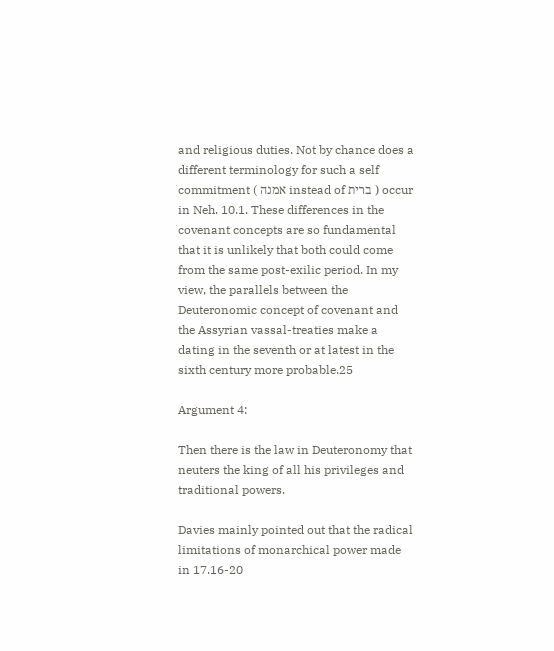and religious duties. Not by chance does a different terminology for such a self commitment ( אמנה instead of ברית ) occur in Neh. 10.1. These differences in the covenant concepts are so fundamental that it is unlikely that both could come from the same post-exilic period. In my view, the parallels between the Deuteronomic concept of covenant and the Assyrian vassal-treaties make a dating in the seventh or at latest in the sixth century more probable.25

Argument 4:

Then there is the law in Deuteronomy that neuters the king of all his privileges and traditional powers.

Davies mainly pointed out that the radical limitations of monarchical power made in 17.16-20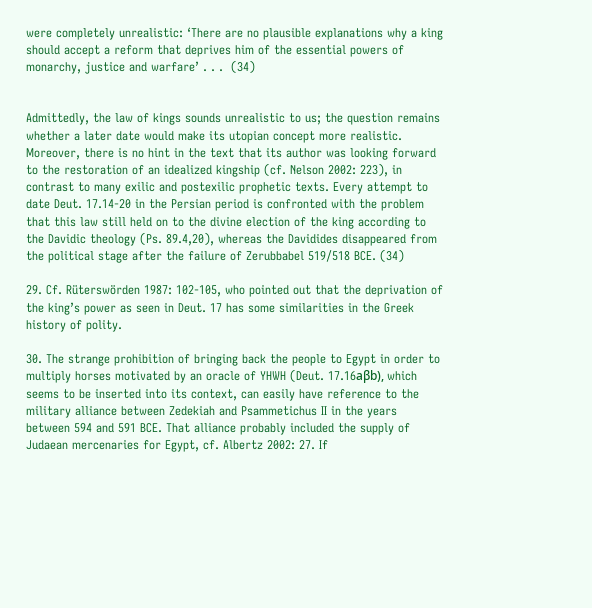were completely unrealistic: ‘There are no plausible explanations why a king should accept a reform that deprives him of the essential powers of monarchy, justice and warfare’ . . .  (34)


Admittedly, the law of kings sounds unrealistic to us; the question remains whether a later date would make its utopian concept more realistic. Moreover, there is no hint in the text that its author was looking forward to the restoration of an idealized kingship (cf. Nelson 2002: 223), in contrast to many exilic and postexilic prophetic texts. Every attempt to date Deut. 17.14-20 in the Persian period is confronted with the problem that this law still held on to the divine election of the king according to the Davidic theology (Ps. 89.4,20), whereas the Davidides disappeared from the political stage after the failure of Zerubbabel 519/518 BCE. (34)

29. Cf. Rüterswörden 1987: 102-105, who pointed out that the deprivation of the king’s power as seen in Deut. 17 has some similarities in the Greek history of polity.

30. The strange prohibition of bringing back the people to Egypt in order to multiply horses motivated by an oracle of YHWH (Deut. 17.16aβb), which seems to be inserted into its context, can easily have reference to the military alliance between Zedekiah and Psammetichus II in the years between 594 and 591 BCE. That alliance probably included the supply of Judaean mercenaries for Egypt, cf. Albertz 2002: 27. If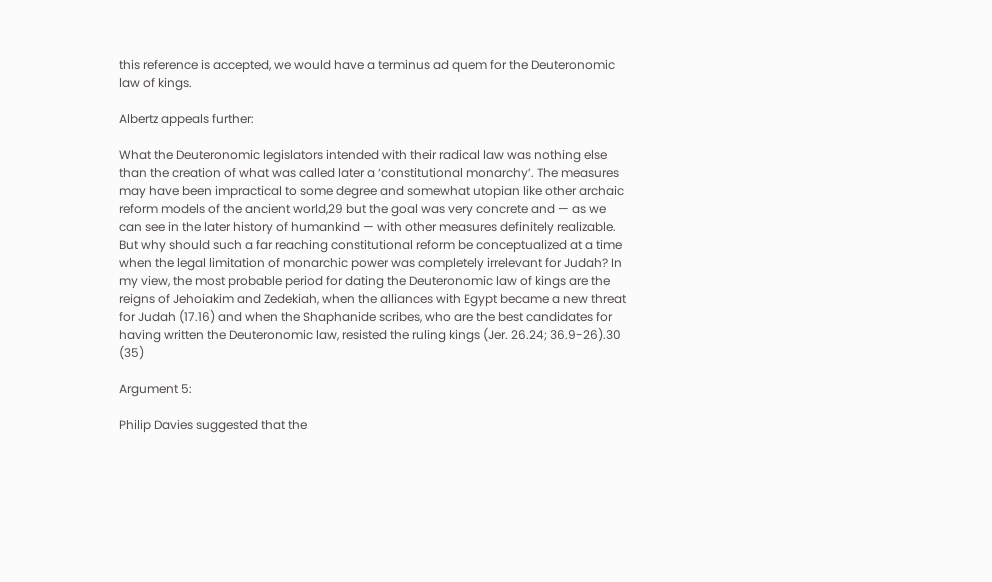this reference is accepted, we would have a terminus ad quem for the Deuteronomic law of kings.

Albertz appeals further:

What the Deuteronomic legislators intended with their radical law was nothing else than the creation of what was called later a ‘constitutional monarchy’. The measures may have been impractical to some degree and somewhat utopian like other archaic reform models of the ancient world,29 but the goal was very concrete and — as we can see in the later history of humankind — with other measures definitely realizable. But why should such a far reaching constitutional reform be conceptualized at a time when the legal limitation of monarchic power was completely irrelevant for Judah? In my view, the most probable period for dating the Deuteronomic law of kings are the reigns of Jehoiakim and Zedekiah, when the alliances with Egypt became a new threat for Judah (17.16) and when the Shaphanide scribes, who are the best candidates for having written the Deuteronomic law, resisted the ruling kings (Jer. 26.24; 36.9-26).30 (35)

Argument 5:

Philip Davies suggested that the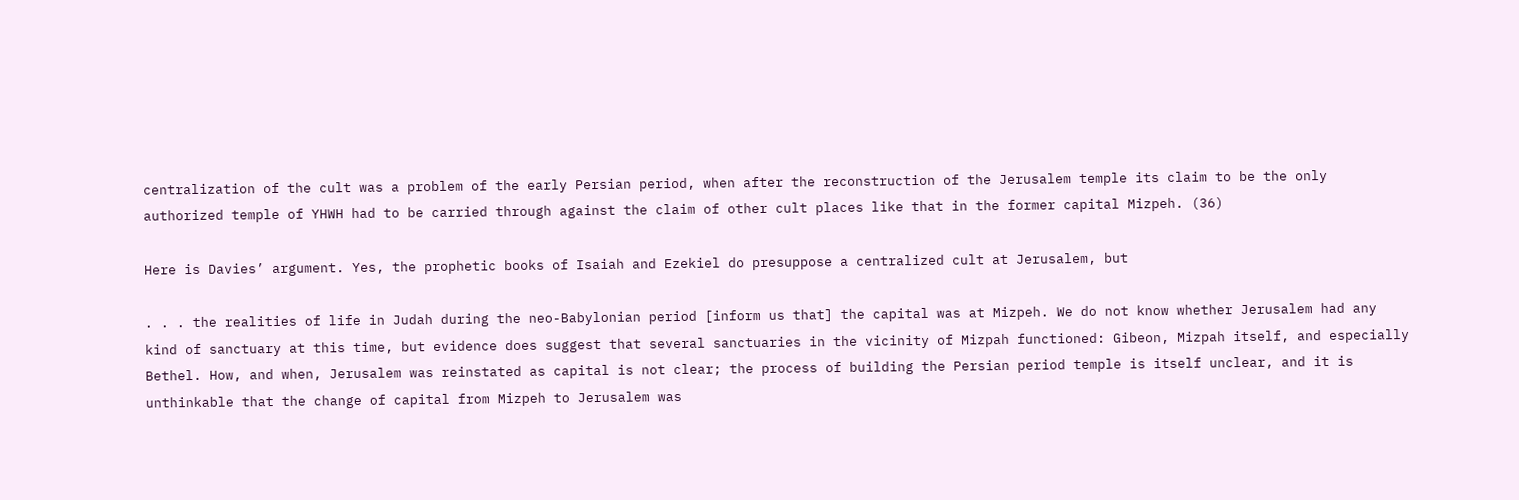centralization of the cult was a problem of the early Persian period, when after the reconstruction of the Jerusalem temple its claim to be the only authorized temple of YHWH had to be carried through against the claim of other cult places like that in the former capital Mizpeh. (36)

Here is Davies’ argument. Yes, the prophetic books of Isaiah and Ezekiel do presuppose a centralized cult at Jerusalem, but

. . . the realities of life in Judah during the neo-Babylonian period [inform us that] the capital was at Mizpeh. We do not know whether Jerusalem had any kind of sanctuary at this time, but evidence does suggest that several sanctuaries in the vicinity of Mizpah functioned: Gibeon, Mizpah itself, and especially Bethel. How, and when, Jerusalem was reinstated as capital is not clear; the process of building the Persian period temple is itself unclear, and it is unthinkable that the change of capital from Mizpeh to Jerusalem was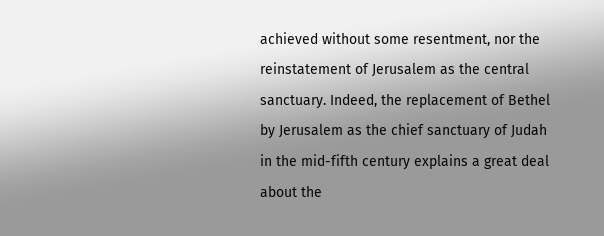achieved without some resentment, nor the reinstatement of Jerusalem as the central sanctuary. Indeed, the replacement of Bethel by Jerusalem as the chief sanctuary of Judah in the mid-fifth century explains a great deal about the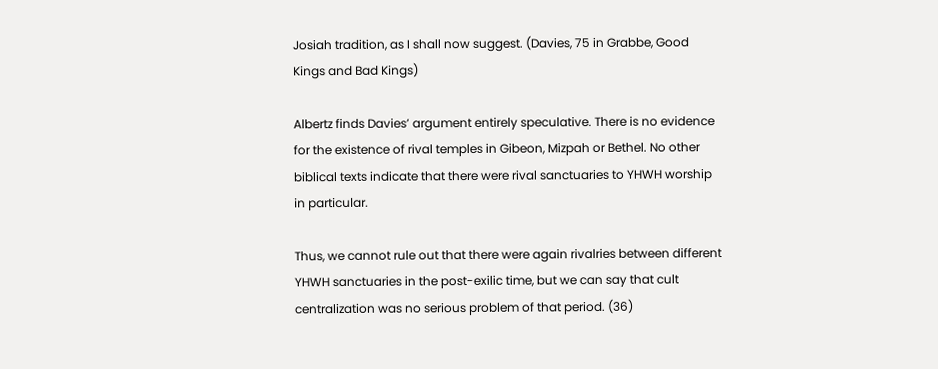Josiah tradition, as I shall now suggest. (Davies, 75 in Grabbe, Good Kings and Bad Kings)

Albertz finds Davies’ argument entirely speculative. There is no evidence for the existence of rival temples in Gibeon, Mizpah or Bethel. No other biblical texts indicate that there were rival sanctuaries to YHWH worship in particular.

Thus, we cannot rule out that there were again rivalries between different YHWH sanctuaries in the post-exilic time, but we can say that cult centralization was no serious problem of that period. (36)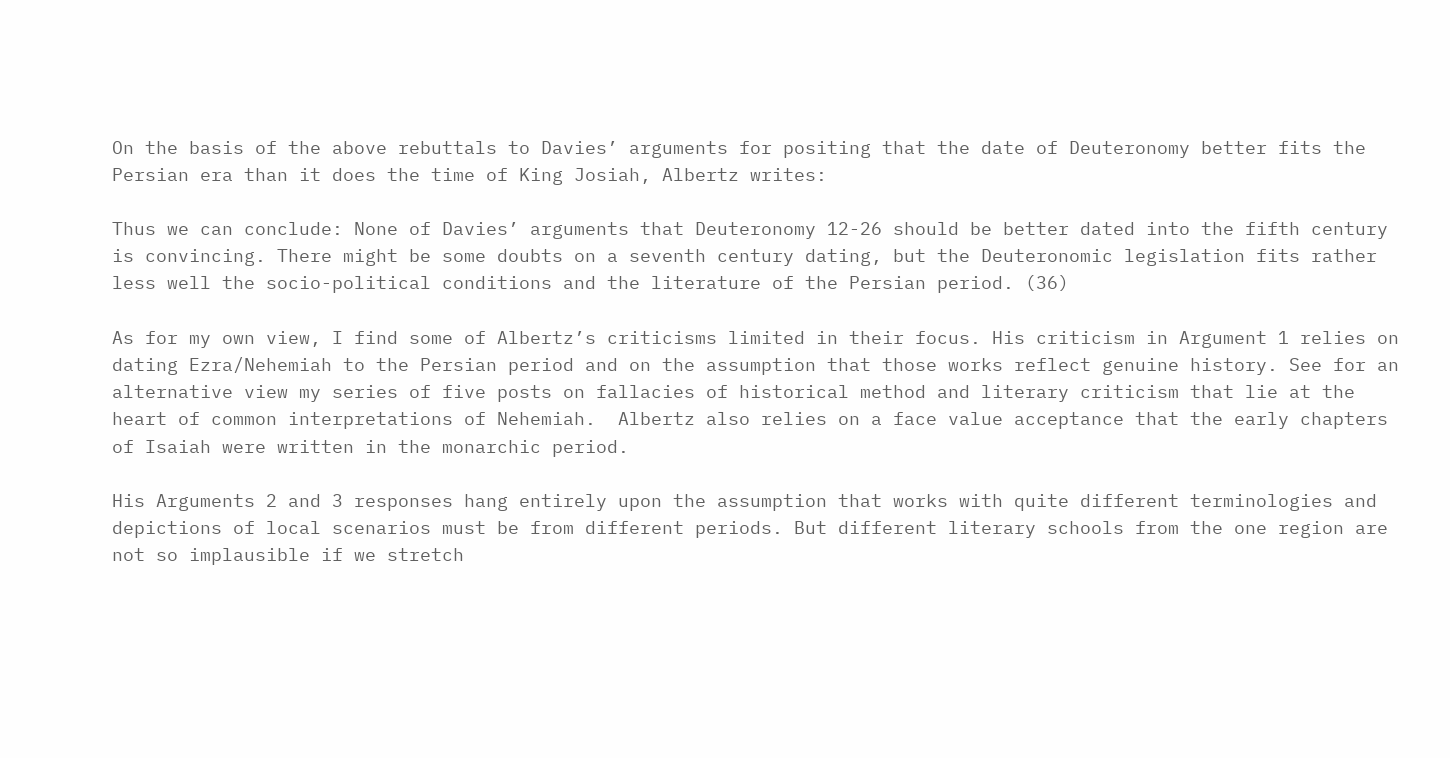On the basis of the above rebuttals to Davies’ arguments for positing that the date of Deuteronomy better fits the Persian era than it does the time of King Josiah, Albertz writes:

Thus we can conclude: None of Davies’ arguments that Deuteronomy 12-26 should be better dated into the fifth century is convincing. There might be some doubts on a seventh century dating, but the Deuteronomic legislation fits rather less well the socio-political conditions and the literature of the Persian period. (36)

As for my own view, I find some of Albertz’s criticisms limited in their focus. His criticism in Argument 1 relies on dating Ezra/Nehemiah to the Persian period and on the assumption that those works reflect genuine history. See for an alternative view my series of five posts on fallacies of historical method and literary criticism that lie at the heart of common interpretations of Nehemiah.  Albertz also relies on a face value acceptance that the early chapters of Isaiah were written in the monarchic period.

His Arguments 2 and 3 responses hang entirely upon the assumption that works with quite different terminologies and depictions of local scenarios must be from different periods. But different literary schools from the one region are not so implausible if we stretch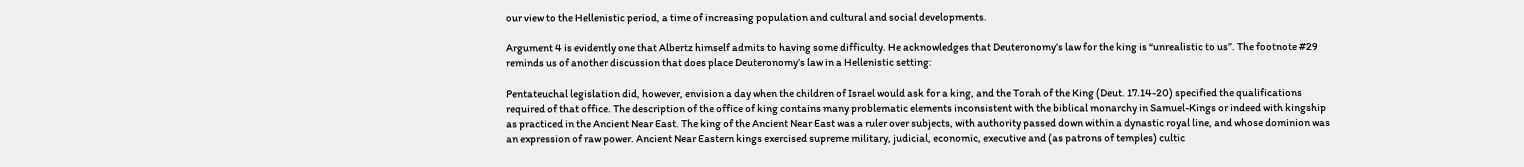our view to the Hellenistic period, a time of increasing population and cultural and social developments.

Argument 4 is evidently one that Albertz himself admits to having some difficulty. He acknowledges that Deuteronomy’s law for the king is “unrealistic to us”. The footnote #29 reminds us of another discussion that does place Deuteronomy’s law in a Hellenistic setting:

Pentateuchal legislation did, however, envision a day when the children of Israel would ask for a king, and the Torah of the King (Deut. 17.14-20) specified the qualifications required of that office. The description of the office of king contains many problematic elements inconsistent with the biblical monarchy in Samuel-Kings or indeed with kingship as practiced in the Ancient Near East. The king of the Ancient Near East was a ruler over subjects, with authority passed down within a dynastic royal line, and whose dominion was an expression of raw power. Ancient Near Eastern kings exercised supreme military, judicial, economic, executive and (as patrons of temples) cultic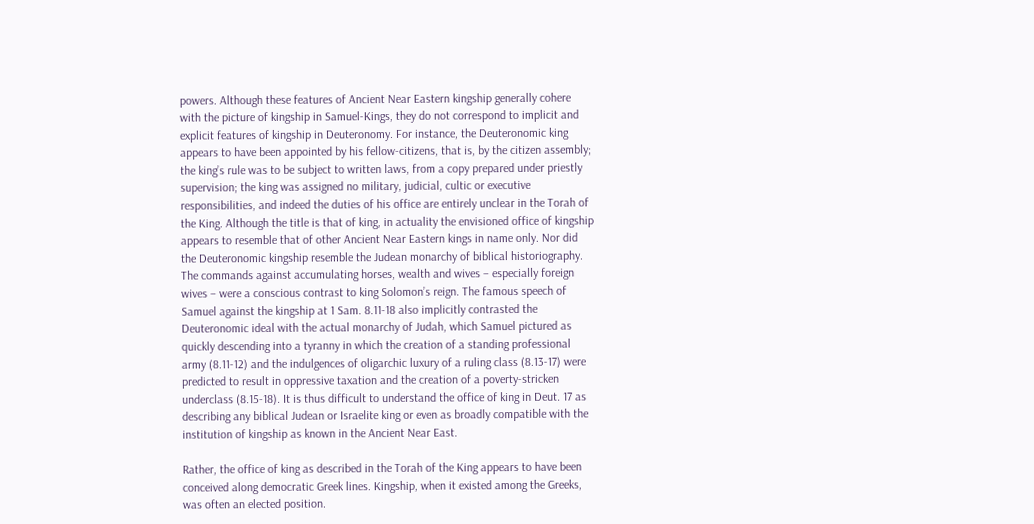powers. Although these features of Ancient Near Eastern kingship generally cohere with the picture of kingship in Samuel-Kings, they do not correspond to implicit and explicit features of kingship in Deuteronomy. For instance, the Deuteronomic king appears to have been appointed by his fellow-citizens, that is, by the citizen assembly; the king’s rule was to be subject to written laws, from a copy prepared under priestly supervision; the king was assigned no military, judicial, cultic or executive responsibilities, and indeed the duties of his office are entirely unclear in the Torah of the King. Although the title is that of king, in actuality the envisioned office of kingship appears to resemble that of other Ancient Near Eastern kings in name only. Nor did the Deuteronomic kingship resemble the Judean monarchy of biblical historiography. The commands against accumulating horses, wealth and wives – especially foreign wives – were a conscious contrast to king Solomon’s reign. The famous speech of Samuel against the kingship at 1 Sam. 8.11-18 also implicitly contrasted the Deuteronomic ideal with the actual monarchy of Judah, which Samuel pictured as quickly descending into a tyranny in which the creation of a standing professional army (8.11-12) and the indulgences of oligarchic luxury of a ruling class (8.13-17) were predicted to result in oppressive taxation and the creation of a poverty-stricken underclass (8.15-18). It is thus difficult to understand the office of king in Deut. 17 as describing any biblical Judean or Israelite king or even as broadly compatible with the institution of kingship as known in the Ancient Near East.

Rather, the office of king as described in the Torah of the King appears to have been conceived along democratic Greek lines. Kingship, when it existed among the Greeks, was often an elected position.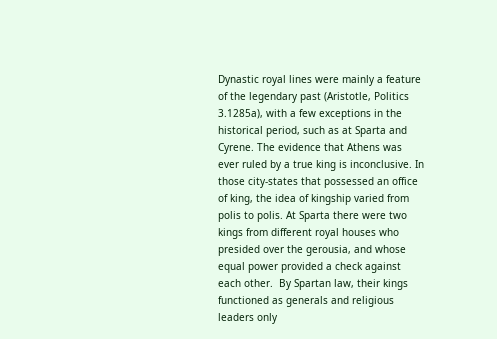Dynastic royal lines were mainly a feature of the legendary past (Aristotle, Politics 3.1285a), with a few exceptions in the historical period, such as at Sparta and Cyrene. The evidence that Athens was ever ruled by a true king is inconclusive. In those city-states that possessed an office of king, the idea of kingship varied from polis to polis. At Sparta there were two kings from different royal houses who presided over the gerousia, and whose equal power provided a check against each other.  By Spartan law, their kings functioned as generals and religious leaders only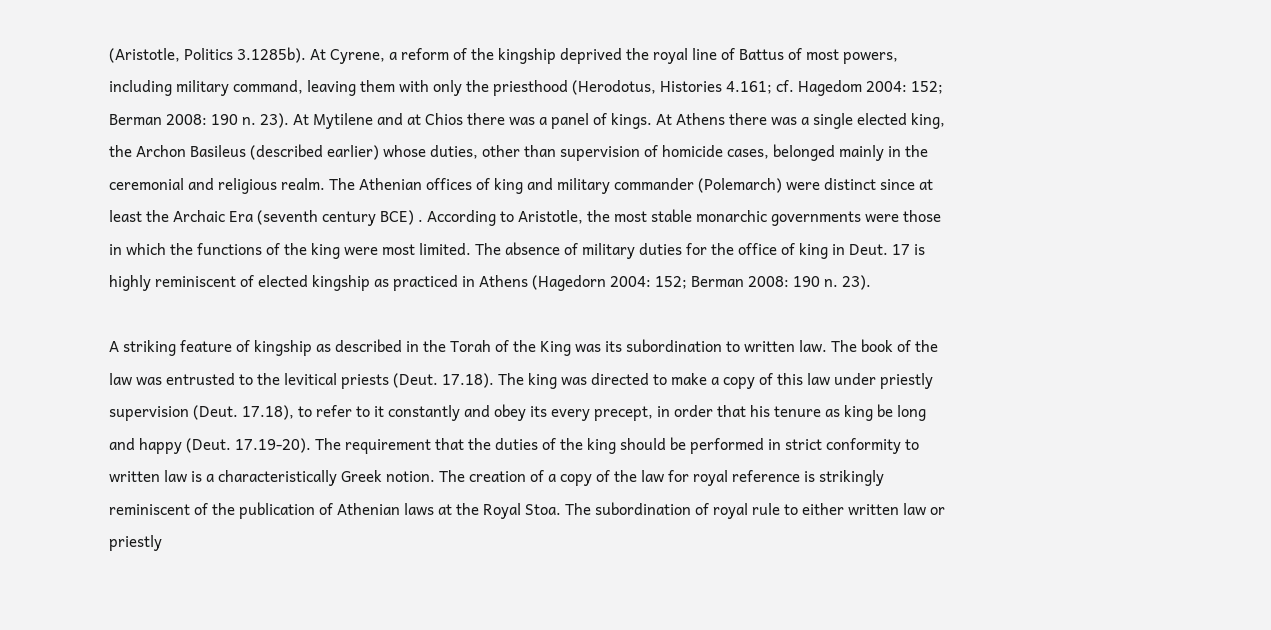(Aristotle, Politics 3.1285b). At Cyrene, a reform of the kingship deprived the royal line of Battus of most powers, including military command, leaving them with only the priesthood (Herodotus, Histories 4.161; cf. Hagedom 2004: 152; Berman 2008: 190 n. 23). At Mytilene and at Chios there was a panel of kings. At Athens there was a single elected king, the Archon Basileus (described earlier) whose duties, other than supervision of homicide cases, belonged mainly in the ceremonial and religious realm. The Athenian offices of king and military commander (Polemarch) were distinct since at least the Archaic Era (seventh century BCE) . According to Aristotle, the most stable monarchic governments were those in which the functions of the king were most limited. The absence of military duties for the office of king in Deut. 17 is highly reminiscent of elected kingship as practiced in Athens (Hagedorn 2004: 152; Berman 2008: 190 n. 23).

A striking feature of kingship as described in the Torah of the King was its subordination to written law. The book of the law was entrusted to the levitical priests (Deut. 17.18). The king was directed to make a copy of this law under priestly supervision (Deut. 17.18), to refer to it constantly and obey its every precept, in order that his tenure as king be long and happy (Deut. 17.19-20). The requirement that the duties of the king should be performed in strict conformity to written law is a characteristically Greek notion. The creation of a copy of the law for royal reference is strikingly reminiscent of the publication of Athenian laws at the Royal Stoa. The subordination of royal rule to either written law or priestly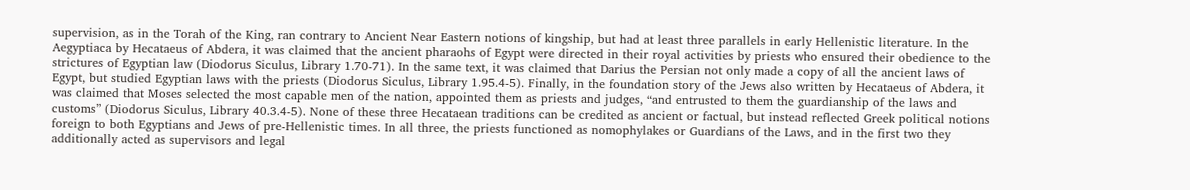supervision, as in the Torah of the King, ran contrary to Ancient Near Eastern notions of kingship, but had at least three parallels in early Hellenistic literature. In the Aegyptiaca by Hecataeus of Abdera, it was claimed that the ancient pharaohs of Egypt were directed in their royal activities by priests who ensured their obedience to the strictures of Egyptian law (Diodorus Siculus, Library 1.70-71). In the same text, it was claimed that Darius the Persian not only made a copy of all the ancient laws of Egypt, but studied Egyptian laws with the priests (Diodorus Siculus, Library 1.95.4-5). Finally, in the foundation story of the Jews also written by Hecataeus of Abdera, it was claimed that Moses selected the most capable men of the nation, appointed them as priests and judges, “and entrusted to them the guardianship of the laws and customs” (Diodorus Siculus, Library 40.3.4-5). None of these three Hecataean traditions can be credited as ancient or factual, but instead reflected Greek political notions foreign to both Egyptians and Jews of pre-Hellenistic times. In all three, the priests functioned as nomophylakes or Guardians of the Laws, and in the first two they additionally acted as supervisors and legal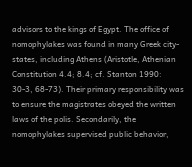advisors to the kings of Egypt. The office of nomophylakes was found in many Greek city-states, including Athens (Aristotle, Athenian Constitution 4.4; 8.4; cf. Stanton 1990: 30-3, 68-73). Their primary responsibility was to ensure the magistrates obeyed the written laws of the polis. Secondarily, the nomophylakes supervised public behavior,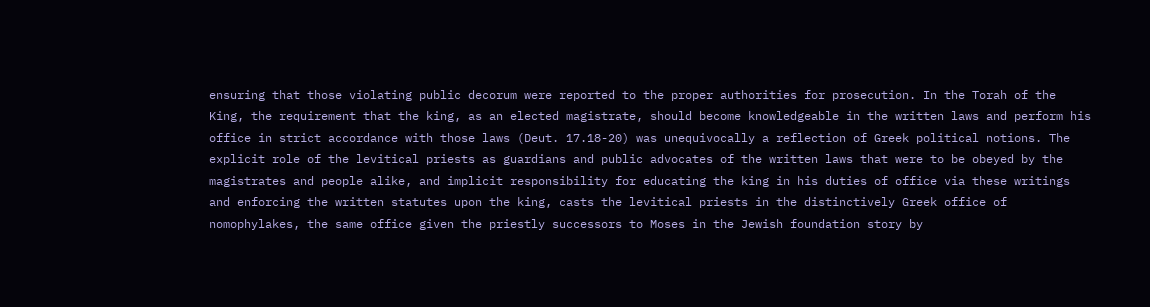ensuring that those violating public decorum were reported to the proper authorities for prosecution. In the Torah of the King, the requirement that the king, as an elected magistrate, should become knowledgeable in the written laws and perform his office in strict accordance with those laws (Deut. 17.18-20) was unequivocally a reflection of Greek political notions. The explicit role of the levitical priests as guardians and public advocates of the written laws that were to be obeyed by the magistrates and people alike, and implicit responsibility for educating the king in his duties of office via these writings and enforcing the written statutes upon the king, casts the levitical priests in the distinctively Greek office of nomophylakes, the same office given the priestly successors to Moses in the Jewish foundation story by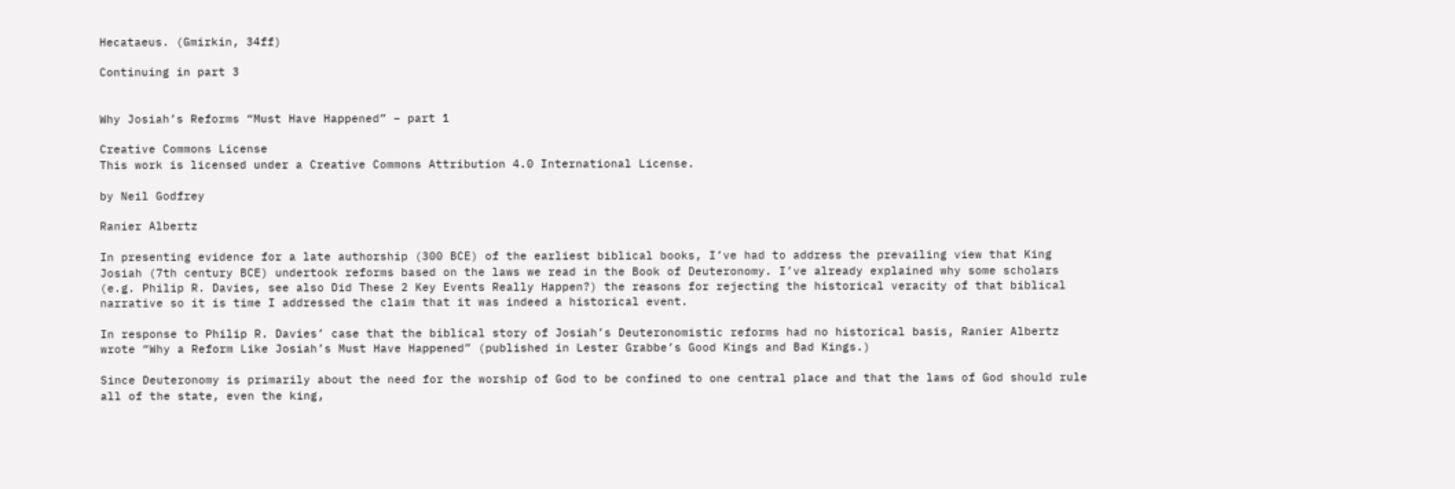Hecataeus. (Gmirkin, 34ff)

Continuing in part 3


Why Josiah’s Reforms “Must Have Happened” – part 1

Creative Commons License
This work is licensed under a Creative Commons Attribution 4.0 International License.

by Neil Godfrey

Ranier Albertz

In presenting evidence for a late authorship (300 BCE) of the earliest biblical books, I’ve had to address the prevailing view that King Josiah (7th century BCE) undertook reforms based on the laws we read in the Book of Deuteronomy. I’ve already explained why some scholars (e.g. Philip R. Davies, see also Did These 2 Key Events Really Happen?) the reasons for rejecting the historical veracity of that biblical narrative so it is time I addressed the claim that it was indeed a historical event.

In response to Philip R. Davies’ case that the biblical story of Josiah’s Deuteronomistic reforms had no historical basis, Ranier Albertz wrote “Why a Reform Like Josiah’s Must Have Happened” (published in Lester Grabbe’s Good Kings and Bad Kings.)

Since Deuteronomy is primarily about the need for the worship of God to be confined to one central place and that the laws of God should rule all of the state, even the king,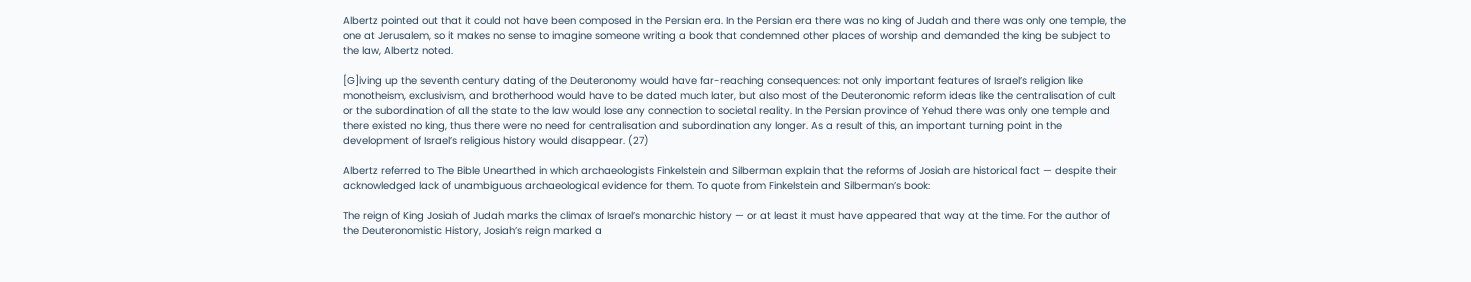Albertz pointed out that it could not have been composed in the Persian era. In the Persian era there was no king of Judah and there was only one temple, the one at Jerusalem, so it makes no sense to imagine someone writing a book that condemned other places of worship and demanded the king be subject to the law, Albertz noted.

[G]iving up the seventh century dating of the Deuteronomy would have far-reaching consequences: not only important features of Israel’s religion like monotheism, exclusivism, and brotherhood would have to be dated much later, but also most of the Deuteronomic reform ideas like the centralisation of cult or the subordination of all the state to the law would lose any connection to societal reality. In the Persian province of Yehud there was only one temple and there existed no king, thus there were no need for centralisation and subordination any longer. As a result of this, an important turning point in the development of Israel’s religious history would disappear. (27)

Albertz referred to The Bible Unearthed in which archaeologists Finkelstein and Silberman explain that the reforms of Josiah are historical fact — despite their acknowledged lack of unambiguous archaeological evidence for them. To quote from Finkelstein and Silberman’s book:

The reign of King Josiah of Judah marks the climax of Israel’s monarchic history — or at least it must have appeared that way at the time. For the author of the Deuteronomistic History, Josiah’s reign marked a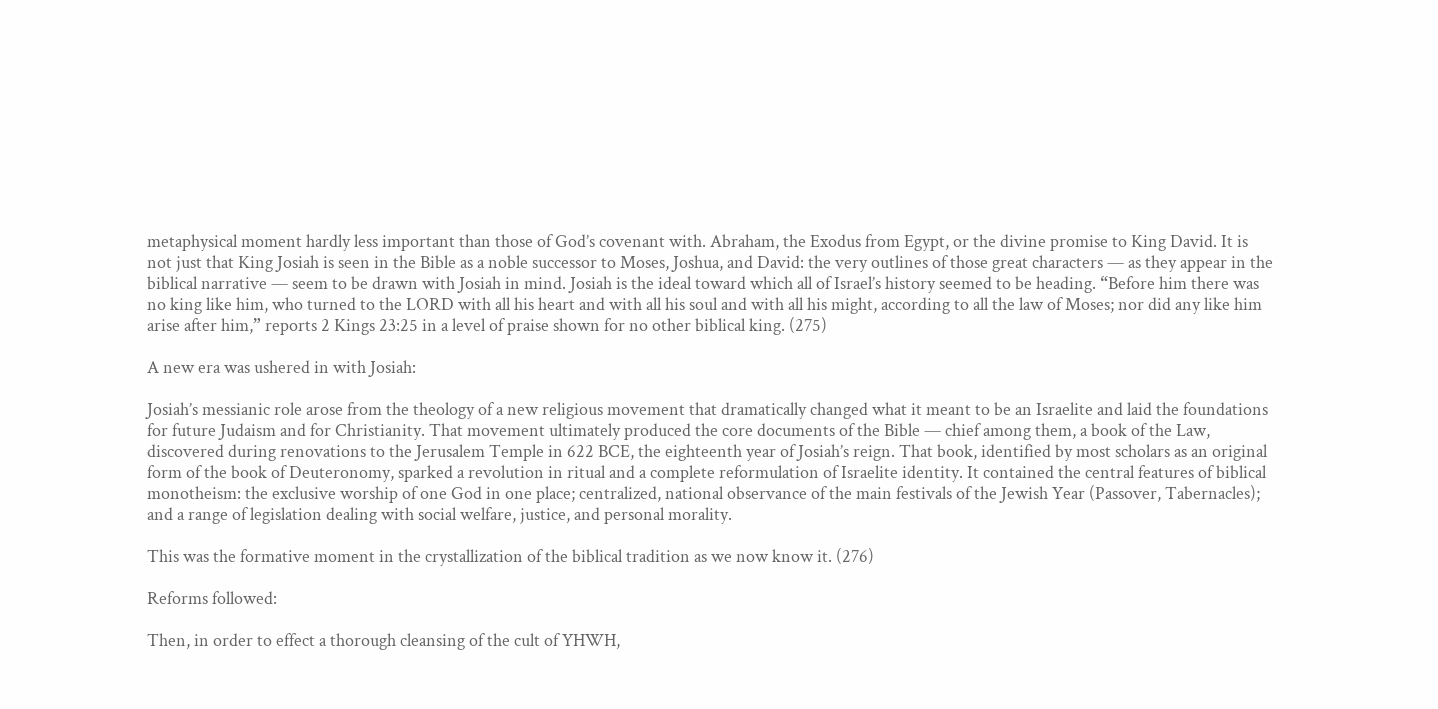metaphysical moment hardly less important than those of God’s covenant with. Abraham, the Exodus from Egypt, or the divine promise to King David. It is not just that King Josiah is seen in the Bible as a noble successor to Moses, Joshua, and David: the very outlines of those great characters — as they appear in the biblical narrative — seem to be drawn with Josiah in mind. Josiah is the ideal toward which all of Israel’s history seemed to be heading. “Before him there was no king like him, who turned to the LORD with all his heart and with all his soul and with all his might, according to all the law of Moses; nor did any like him arise after him,” reports 2 Kings 23:25 in a level of praise shown for no other biblical king. (275)

A new era was ushered in with Josiah:

Josiah’s messianic role arose from the theology of a new religious movement that dramatically changed what it meant to be an Israelite and laid the foundations for future Judaism and for Christianity. That movement ultimately produced the core documents of the Bible — chief among them, a book of the Law, discovered during renovations to the Jerusalem Temple in 622 BCE, the eighteenth year of Josiah’s reign. That book, identified by most scholars as an original form of the book of Deuteronomy, sparked a revolution in ritual and a complete reformulation of Israelite identity. It contained the central features of biblical monotheism: the exclusive worship of one God in one place; centralized, national observance of the main festivals of the Jewish Year (Passover, Tabernacles); and a range of legislation dealing with social welfare, justice, and personal morality.

This was the formative moment in the crystallization of the biblical tradition as we now know it. (276)

Reforms followed:

Then, in order to effect a thorough cleansing of the cult of YHWH,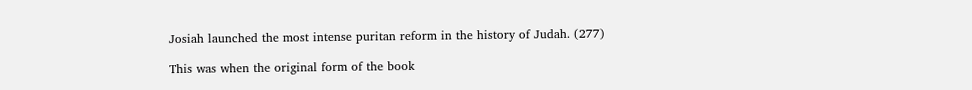Josiah launched the most intense puritan reform in the history of Judah. (277)

This was when the original form of the book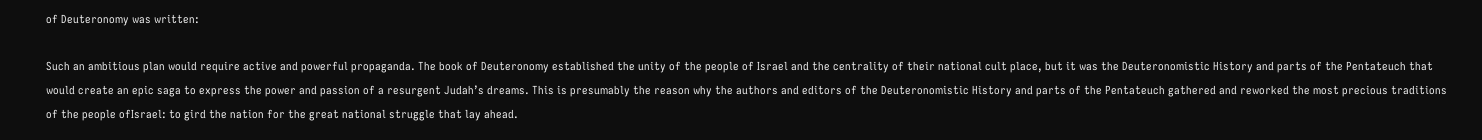of Deuteronomy was written:

Such an ambitious plan would require active and powerful propaganda. The book of Deuteronomy established the unity of the people of Israel and the centrality of their national cult place, but it was the Deuteronomistic History and parts of the Pentateuch that would create an epic saga to express the power and passion of a resurgent Judah’s dreams. This is presumably the reason why the authors and editors of the Deuteronomistic History and parts of the Pentateuch gathered and reworked the most precious traditions of the people ofIsrael: to gird the nation for the great national struggle that lay ahead.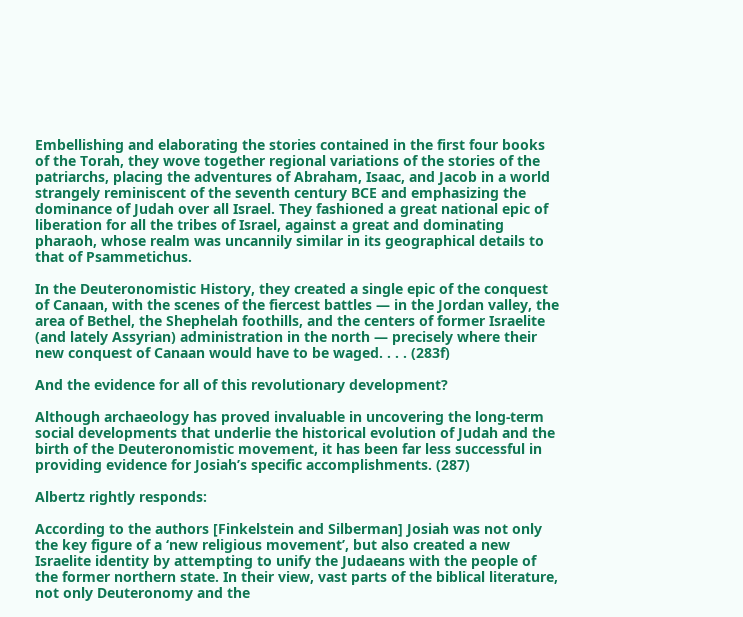Embellishing and elaborating the stories contained in the first four books of the Torah, they wove together regional variations of the stories of the patriarchs, placing the adventures of Abraham, Isaac, and Jacob in a world strangely reminiscent of the seventh century BCE and emphasizing the dominance of Judah over all Israel. They fashioned a great national epic of liberation for all the tribes of Israel, against a great and dominating pharaoh, whose realm was uncannily similar in its geographical details to that of Psammetichus.

In the Deuteronomistic History, they created a single epic of the conquest of Canaan, with the scenes of the fiercest battles — in the Jordan valley, the area of Bethel, the Shephelah foothills, and the centers of former Israelite (and lately Assyrian) administration in the north — precisely where their new conquest of Canaan would have to be waged. . . . (283f)

And the evidence for all of this revolutionary development?

Although archaeology has proved invaluable in uncovering the long-term social developments that underlie the historical evolution of Judah and the birth of the Deuteronomistic movement, it has been far less successful in providing evidence for Josiah’s specific accomplishments. (287)

Albertz rightly responds:

According to the authors [Finkelstein and Silberman] Josiah was not only the key figure of a ‘new religious movement’, but also created a new Israelite identity by attempting to unify the Judaeans with the people of the former northern state. In their view, vast parts of the biblical literature, not only Deuteronomy and the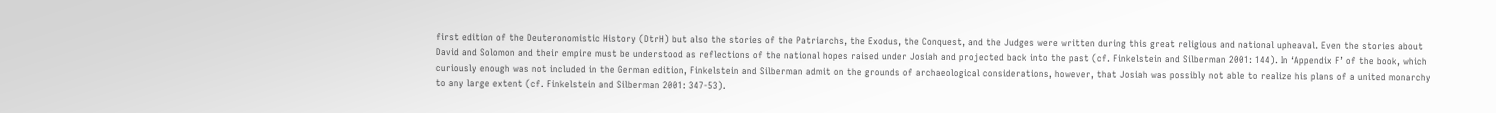first edition of the Deuteronomistic History (DtrH) but also the stories of the Patriarchs, the Exodus, the Conquest, and the Judges were written during this great religious and national upheaval. Even the stories about David and Solomon and their empire must be understood as reflections of the national hopes raised under Josiah and projected back into the past (cf. Finkelstein and Silberman 2001: 144). In ‘Appendix F’ of the book, which curiously enough was not included in the German edition, Finkelstein and Silberman admit on the grounds of archaeological considerations, however, that Josiah was possibly not able to realize his plans of a united monarchy to any large extent (cf. Finkelstein and Silberman 2001: 347-53).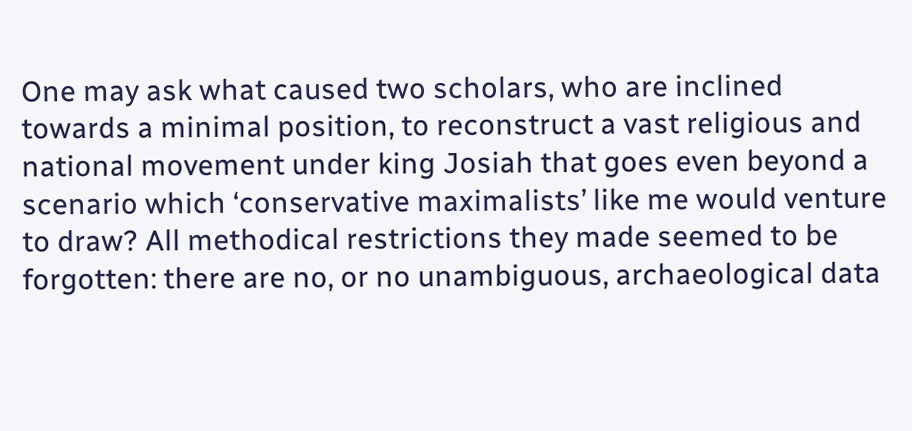One may ask what caused two scholars, who are inclined towards a minimal position, to reconstruct a vast religious and national movement under king Josiah that goes even beyond a scenario which ‘conservative maximalists’ like me would venture to draw? All methodical restrictions they made seemed to be forgotten: there are no, or no unambiguous, archaeological data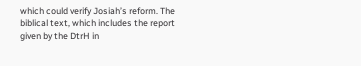which could verify Josiah’s reform. The biblical text, which includes the report given by the DtrH in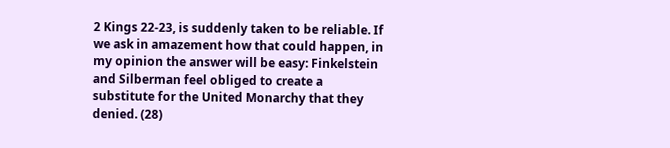2 Kings 22-23, is suddenly taken to be reliable. If we ask in amazement how that could happen, in my opinion the answer will be easy: Finkelstein and Silberman feel obliged to create a substitute for the United Monarchy that they denied. (28)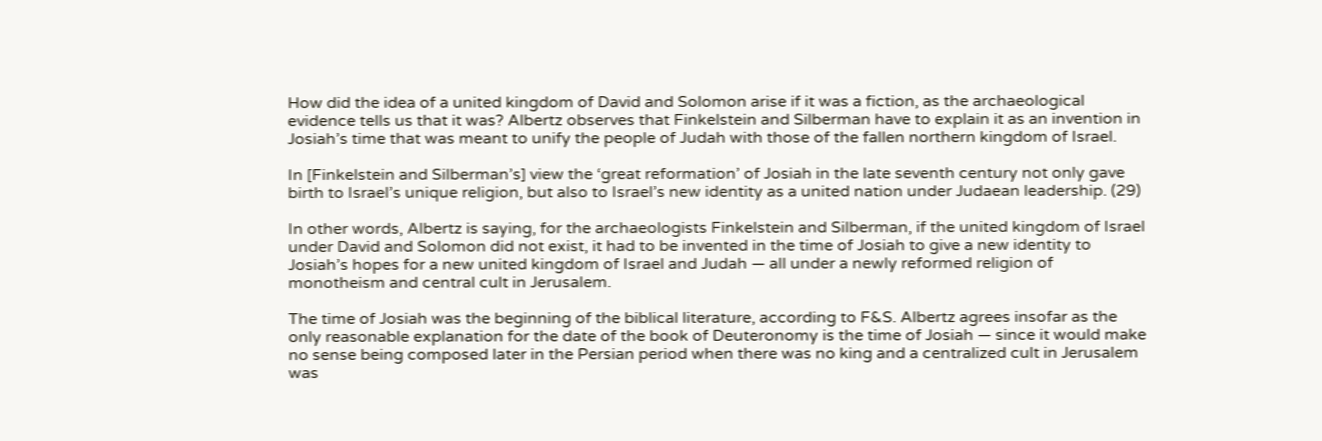How did the idea of a united kingdom of David and Solomon arise if it was a fiction, as the archaeological evidence tells us that it was? Albertz observes that Finkelstein and Silberman have to explain it as an invention in Josiah’s time that was meant to unify the people of Judah with those of the fallen northern kingdom of Israel.

In [Finkelstein and Silberman’s] view the ‘great reformation’ of Josiah in the late seventh century not only gave birth to Israel’s unique religion, but also to Israel’s new identity as a united nation under Judaean leadership. (29)

In other words, Albertz is saying, for the archaeologists Finkelstein and Silberman, if the united kingdom of Israel under David and Solomon did not exist, it had to be invented in the time of Josiah to give a new identity to Josiah’s hopes for a new united kingdom of Israel and Judah — all under a newly reformed religion of monotheism and central cult in Jerusalem.

The time of Josiah was the beginning of the biblical literature, according to F&S. Albertz agrees insofar as the only reasonable explanation for the date of the book of Deuteronomy is the time of Josiah — since it would make no sense being composed later in the Persian period when there was no king and a centralized cult in Jerusalem was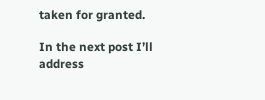taken for granted.

In the next post I’ll address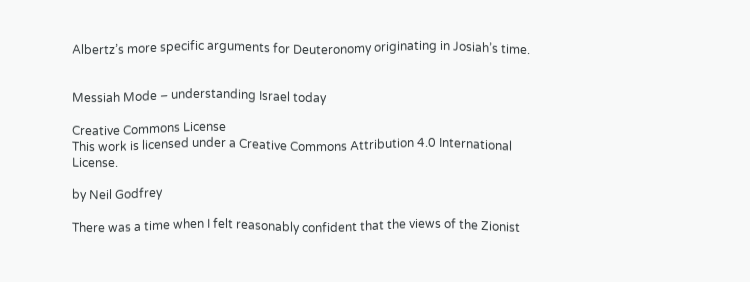Albertz’s more specific arguments for Deuteronomy originating in Josiah’s time.


Messiah Mode – understanding Israel today

Creative Commons License
This work is licensed under a Creative Commons Attribution 4.0 International License.

by Neil Godfrey

There was a time when I felt reasonably confident that the views of the Zionist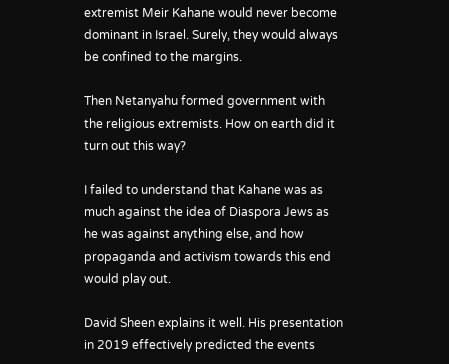extremist Meir Kahane would never become dominant in Israel. Surely, they would always be confined to the margins.

Then Netanyahu formed government with the religious extremists. How on earth did it turn out this way?

I failed to understand that Kahane was as much against the idea of Diaspora Jews as he was against anything else, and how propaganda and activism towards this end would play out.

David Sheen explains it well. His presentation in 2019 effectively predicted the events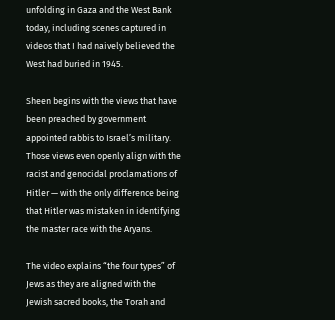unfolding in Gaza and the West Bank today, including scenes captured in videos that I had naively believed the West had buried in 1945.

Sheen begins with the views that have been preached by government appointed rabbis to Israel’s military. Those views even openly align with the racist and genocidal proclamations of Hitler — with the only difference being that Hitler was mistaken in identifying the master race with the Aryans.

The video explains “the four types” of Jews as they are aligned with the Jewish sacred books, the Torah and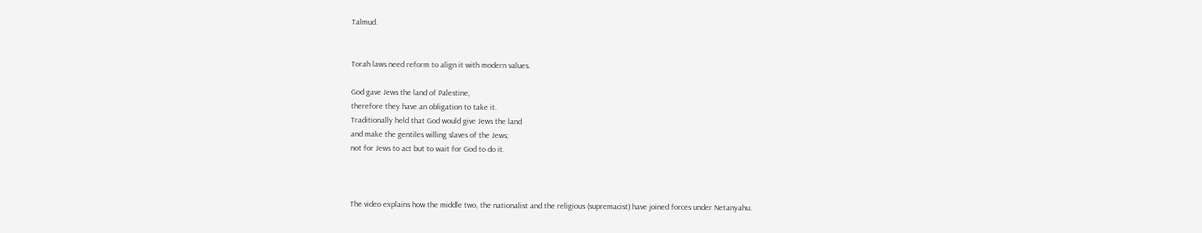Talmud.


Torah laws need reform to align it with modern values.

God gave Jews the land of Palestine,
therefore they have an obligation to take it.
Traditionally held that God would give Jews the land
and make the gentiles willing slaves of the Jews;
not for Jews to act but to wait for God to do it.



The video explains how the middle two, the nationalist and the religious (supremacist) have joined forces under Netanyahu.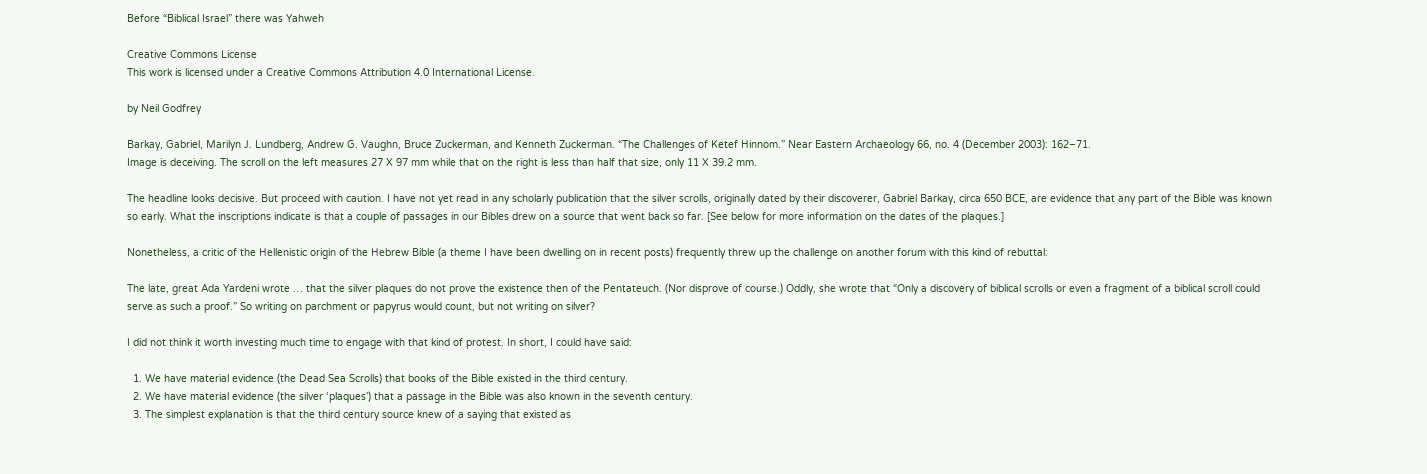Before “Biblical Israel” there was Yahweh

Creative Commons License
This work is licensed under a Creative Commons Attribution 4.0 International License.

by Neil Godfrey

Barkay, Gabriel, Marilyn J. Lundberg, Andrew G. Vaughn, Bruce Zuckerman, and Kenneth Zuckerman. “The Challenges of Ketef Hinnom.” Near Eastern Archaeology 66, no. 4 (December 2003): 162–71.
Image is deceiving. The scroll on the left measures 27 X 97 mm while that on the right is less than half that size, only 11 X 39.2 mm.

The headline looks decisive. But proceed with caution. I have not yet read in any scholarly publication that the silver scrolls, originally dated by their discoverer, Gabriel Barkay, circa 650 BCE, are evidence that any part of the Bible was known so early. What the inscriptions indicate is that a couple of passages in our Bibles drew on a source that went back so far. [See below for more information on the dates of the plaques.]

Nonetheless, a critic of the Hellenistic origin of the Hebrew Bible (a theme I have been dwelling on in recent posts) frequently threw up the challenge on another forum with this kind of rebuttal:

The late, great Ada Yardeni wrote … that the silver plaques do not prove the existence then of the Pentateuch. (Nor disprove of course.) Oddly, she wrote that “Only a discovery of biblical scrolls or even a fragment of a biblical scroll could serve as such a proof.” So writing on parchment or papyrus would count, but not writing on silver?

I did not think it worth investing much time to engage with that kind of protest. In short, I could have said:

  1. We have material evidence (the Dead Sea Scrolls) that books of the Bible existed in the third century.
  2. We have material evidence (the silver ‘plaques’) that a passage in the Bible was also known in the seventh century.
  3. The simplest explanation is that the third century source knew of a saying that existed as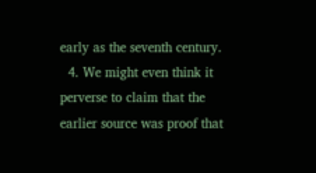early as the seventh century.
  4. We might even think it perverse to claim that the earlier source was proof that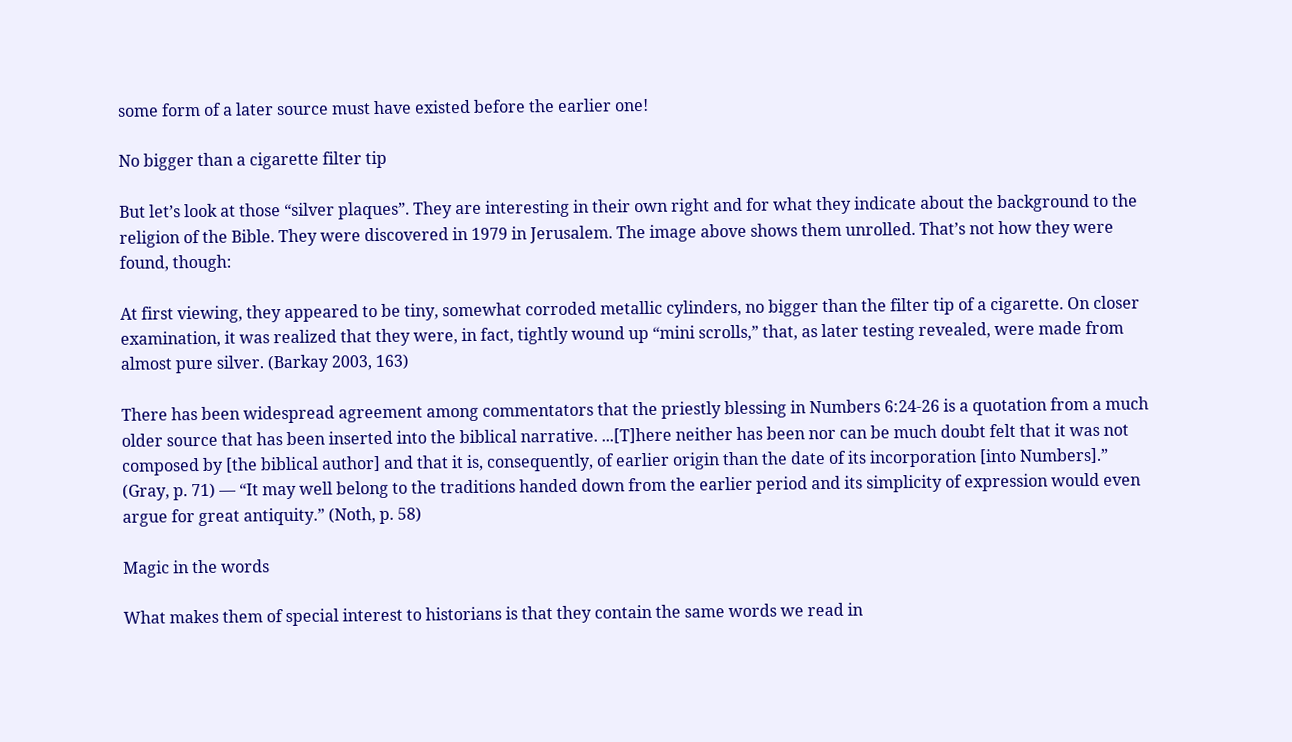some form of a later source must have existed before the earlier one!

No bigger than a cigarette filter tip

But let’s look at those “silver plaques”. They are interesting in their own right and for what they indicate about the background to the religion of the Bible. They were discovered in 1979 in Jerusalem. The image above shows them unrolled. That’s not how they were found, though:

At first viewing, they appeared to be tiny, somewhat corroded metallic cylinders, no bigger than the filter tip of a cigarette. On closer examination, it was realized that they were, in fact, tightly wound up “mini scrolls,” that, as later testing revealed, were made from almost pure silver. (Barkay 2003, 163)

There has been widespread agreement among commentators that the priestly blessing in Numbers 6:24-26 is a quotation from a much older source that has been inserted into the biblical narrative. ...[T]here neither has been nor can be much doubt felt that it was not composed by [the biblical author] and that it is, consequently, of earlier origin than the date of its incorporation [into Numbers].” (Gray, p. 71) — “It may well belong to the traditions handed down from the earlier period and its simplicity of expression would even argue for great antiquity.” (Noth, p. 58)

Magic in the words

What makes them of special interest to historians is that they contain the same words we read in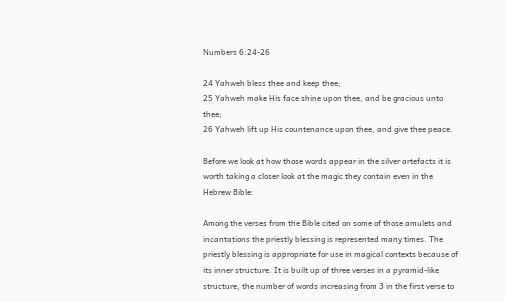Numbers 6:24-26

24 Yahweh bless thee and keep thee;
25 Yahweh make His face shine upon thee, and be gracious unto thee;
26 Yahweh lift up His countenance upon thee, and give thee peace.

Before we look at how those words appear in the silver artefacts it is worth taking a closer look at the magic they contain even in the Hebrew Bible:

Among the verses from the Bible cited on some of those amulets and incantations the priestly blessing is represented many times. The priestly blessing is appropriate for use in magical contexts because of its inner structure. It is built up of three verses in a pyramid-like structure, the number of words increasing from 3 in the first verse to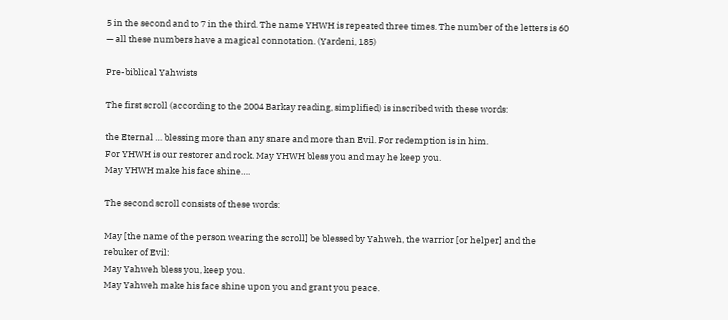5 in the second and to 7 in the third. The name YHWH is repeated three times. The number of the letters is 60 — all these numbers have a magical connotation. (Yardeni, 185)

Pre-biblical Yahwists

The first scroll (according to the 2004 Barkay reading, simplified) is inscribed with these words:

the Eternal … blessing more than any snare and more than Evil. For redemption is in him.
For YHWH is our restorer and rock. May YHWH bless you and may he keep you.
May YHWH make his face shine….

The second scroll consists of these words:

May [the name of the person wearing the scroll] be blessed by Yahweh, the warrior [or helper] and the rebuker of Evil:
May Yahweh bless you, keep you.
May Yahweh make his face shine upon you and grant you peace.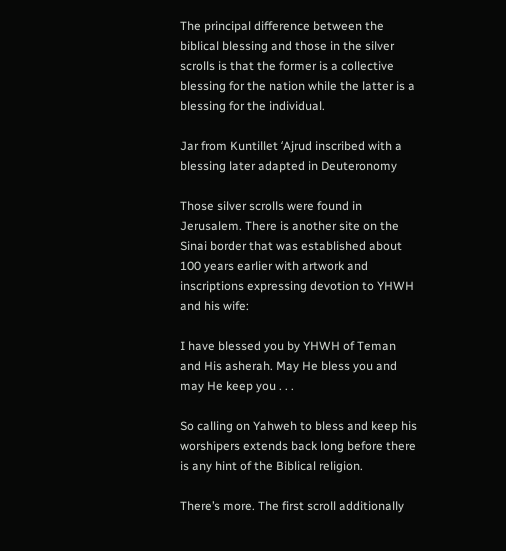The principal difference between the biblical blessing and those in the silver scrolls is that the former is a collective blessing for the nation while the latter is a blessing for the individual.

Jar from Kuntillet ʻAjrud inscribed with a blessing later adapted in Deuteronomy

Those silver scrolls were found in Jerusalem. There is another site on the Sinai border that was established about 100 years earlier with artwork and inscriptions expressing devotion to YHWH and his wife:

I have blessed you by YHWH of Teman and His asherah. May He bless you and may He keep you . . .

So calling on Yahweh to bless and keep his worshipers extends back long before there is any hint of the Biblical religion.

There’s more. The first scroll additionally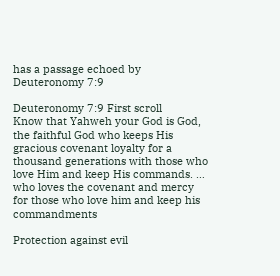has a passage echoed by Deuteronomy 7:9

Deuteronomy 7:9 First scroll
Know that Yahweh your God is God, the faithful God who keeps His gracious covenant loyalty for a thousand generations with those who love Him and keep His commands. … who loves the covenant and mercy for those who love him and keep his commandments

Protection against evil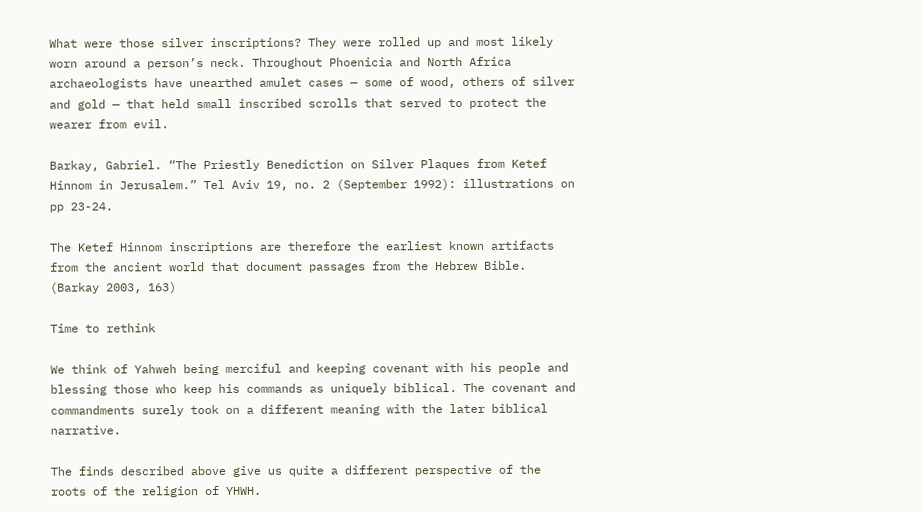What were those silver inscriptions? They were rolled up and most likely worn around a person’s neck. Throughout Phoenicia and North Africa archaeologists have unearthed amulet cases — some of wood, others of silver and gold — that held small inscribed scrolls that served to protect the wearer from evil.

Barkay, Gabriel. “The Priestly Benediction on Silver Plaques from Ketef Hinnom in Jerusalem.” Tel Aviv 19, no. 2 (September 1992): illustrations on pp 23-24.

The Ketef Hinnom inscriptions are therefore the earliest known artifacts from the ancient world that document passages from the Hebrew Bible. (Barkay 2003, 163)

Time to rethink

We think of Yahweh being merciful and keeping covenant with his people and blessing those who keep his commands as uniquely biblical. The covenant and commandments surely took on a different meaning with the later biblical narrative.

The finds described above give us quite a different perspective of the roots of the religion of YHWH.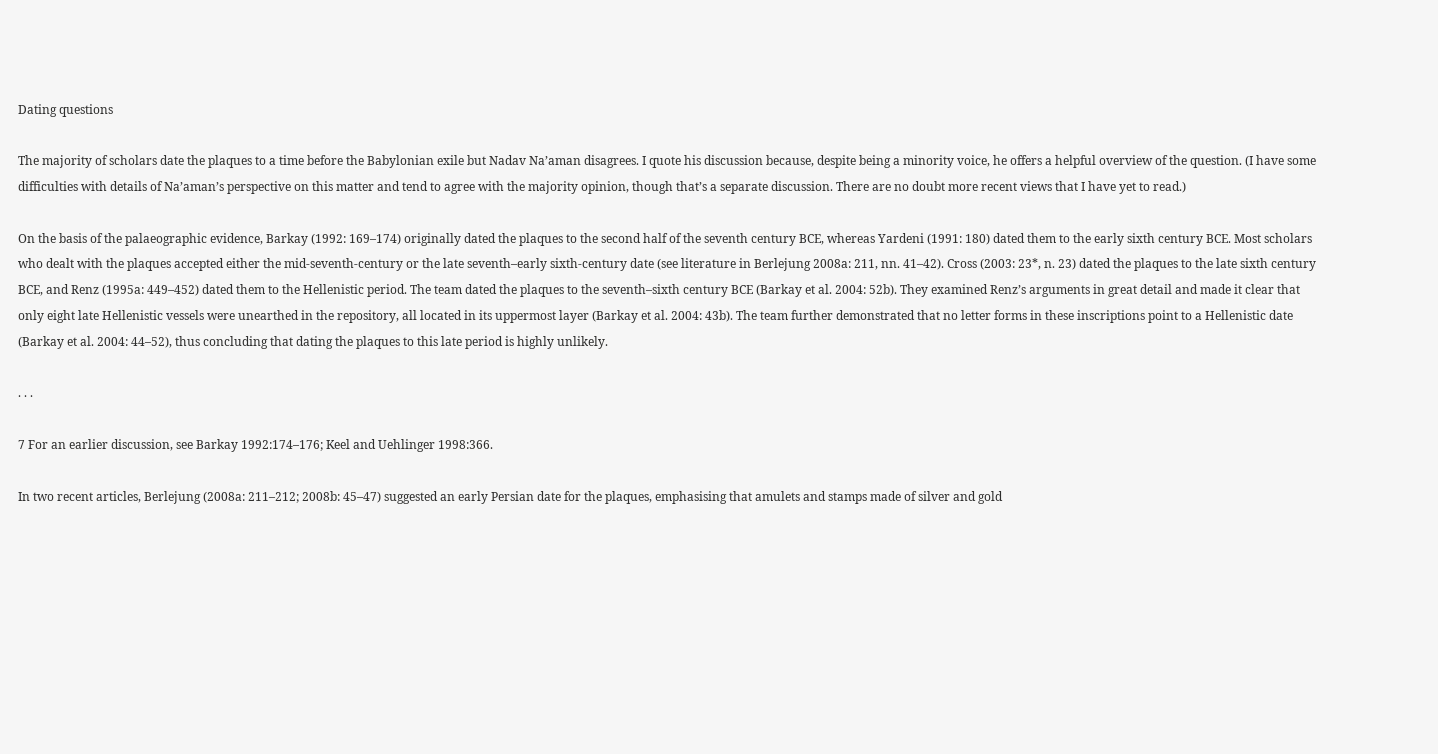Dating questions

The majority of scholars date the plaques to a time before the Babylonian exile but Nadav Na’aman disagrees. I quote his discussion because, despite being a minority voice, he offers a helpful overview of the question. (I have some difficulties with details of Na’aman’s perspective on this matter and tend to agree with the majority opinion, though that’s a separate discussion. There are no doubt more recent views that I have yet to read.)

On the basis of the palaeographic evidence, Barkay (1992: 169–174) originally dated the plaques to the second half of the seventh century BCE, whereas Yardeni (1991: 180) dated them to the early sixth century BCE. Most scholars who dealt with the plaques accepted either the mid-seventh-century or the late seventh–early sixth-century date (see literature in Berlejung 2008a: 211, nn. 41–42). Cross (2003: 23*, n. 23) dated the plaques to the late sixth century BCE, and Renz (1995a: 449–452) dated them to the Hellenistic period. The team dated the plaques to the seventh–sixth century BCE (Barkay et al. 2004: 52b). They examined Renz’s arguments in great detail and made it clear that only eight late Hellenistic vessels were unearthed in the repository, all located in its uppermost layer (Barkay et al. 2004: 43b). The team further demonstrated that no letter forms in these inscriptions point to a Hellenistic date (Barkay et al. 2004: 44–52), thus concluding that dating the plaques to this late period is highly unlikely.

. . .

7 For an earlier discussion, see Barkay 1992:174–176; Keel and Uehlinger 1998:366.

In two recent articles, Berlejung (2008a: 211–212; 2008b: 45–47) suggested an early Persian date for the plaques, emphasising that amulets and stamps made of silver and gold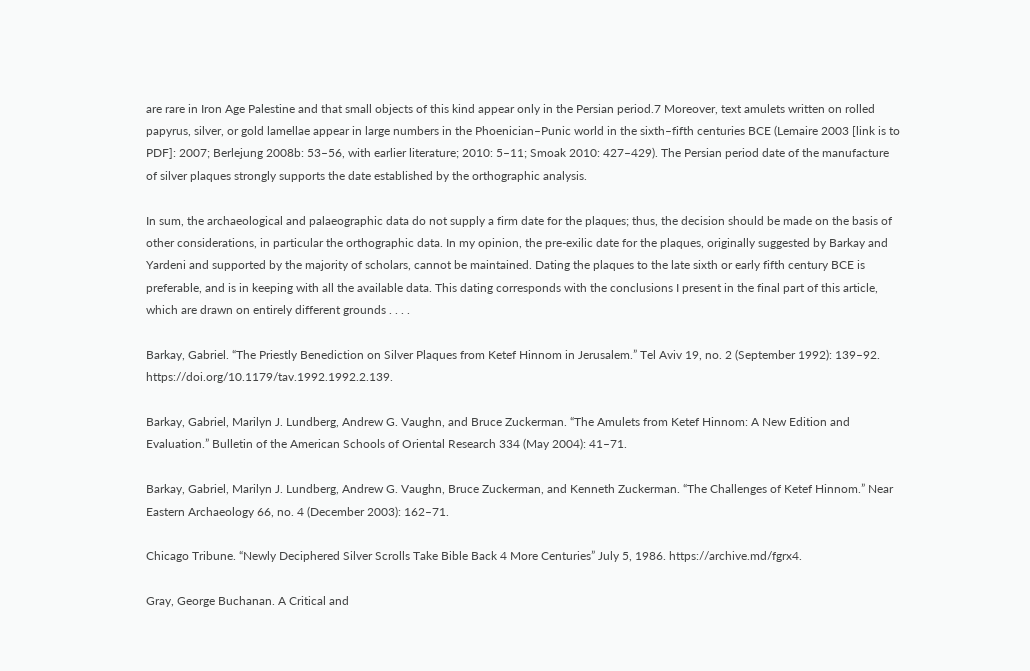are rare in Iron Age Palestine and that small objects of this kind appear only in the Persian period.7 Moreover, text amulets written on rolled papyrus, silver, or gold lamellae appear in large numbers in the Phoenician–Punic world in the sixth–fifth centuries BCE (Lemaire 2003 [link is to PDF]: 2007; Berlejung 2008b: 53–56, with earlier literature; 2010: 5–11; Smoak 2010: 427–429). The Persian period date of the manufacture of silver plaques strongly supports the date established by the orthographic analysis.

In sum, the archaeological and palaeographic data do not supply a firm date for the plaques; thus, the decision should be made on the basis of other considerations, in particular the orthographic data. In my opinion, the pre-exilic date for the plaques, originally suggested by Barkay and Yardeni and supported by the majority of scholars, cannot be maintained. Dating the plaques to the late sixth or early fifth century BCE is preferable, and is in keeping with all the available data. This dating corresponds with the conclusions I present in the final part of this article, which are drawn on entirely different grounds . . . .

Barkay, Gabriel. “The Priestly Benediction on Silver Plaques from Ketef Hinnom in Jerusalem.” Tel Aviv 19, no. 2 (September 1992): 139–92. https://doi.org/10.1179/tav.1992.1992.2.139.

Barkay, Gabriel, Marilyn J. Lundberg, Andrew G. Vaughn, and Bruce Zuckerman. “The Amulets from Ketef Hinnom: A New Edition and Evaluation.” Bulletin of the American Schools of Oriental Research 334 (May 2004): 41–71.

Barkay, Gabriel, Marilyn J. Lundberg, Andrew G. Vaughn, Bruce Zuckerman, and Kenneth Zuckerman. “The Challenges of Ketef Hinnom.” Near Eastern Archaeology 66, no. 4 (December 2003): 162–71.

Chicago Tribune. “Newly Deciphered Silver Scrolls Take Bible Back 4 More Centuries” July 5, 1986. https://archive.md/fgrx4.

Gray, George Buchanan. A Critical and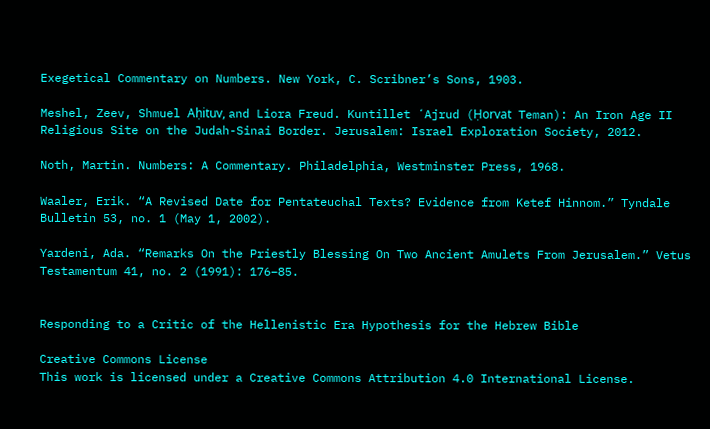Exegetical Commentary on Numbers. New York, C. Scribner’s Sons, 1903.

Meshel, Zeev, Shmuel Aḥituv, and Liora Freud. Kuntillet ʻAjrud (Ḥorvat Teman): An Iron Age II Religious Site on the Judah-Sinai Border. Jerusalem: Israel Exploration Society, 2012.

Noth, Martin. Numbers: A Commentary. Philadelphia, Westminster Press, 1968.

Waaler, Erik. “A Revised Date for Pentateuchal Texts? Evidence from Ketef Hinnom.” Tyndale Bulletin 53, no. 1 (May 1, 2002).

Yardeni, Ada. “Remarks On the Priestly Blessing On Two Ancient Amulets From Jerusalem.” Vetus Testamentum 41, no. 2 (1991): 176–85.


Responding to a Critic of the Hellenistic Era Hypothesis for the Hebrew Bible

Creative Commons License
This work is licensed under a Creative Commons Attribution 4.0 International License.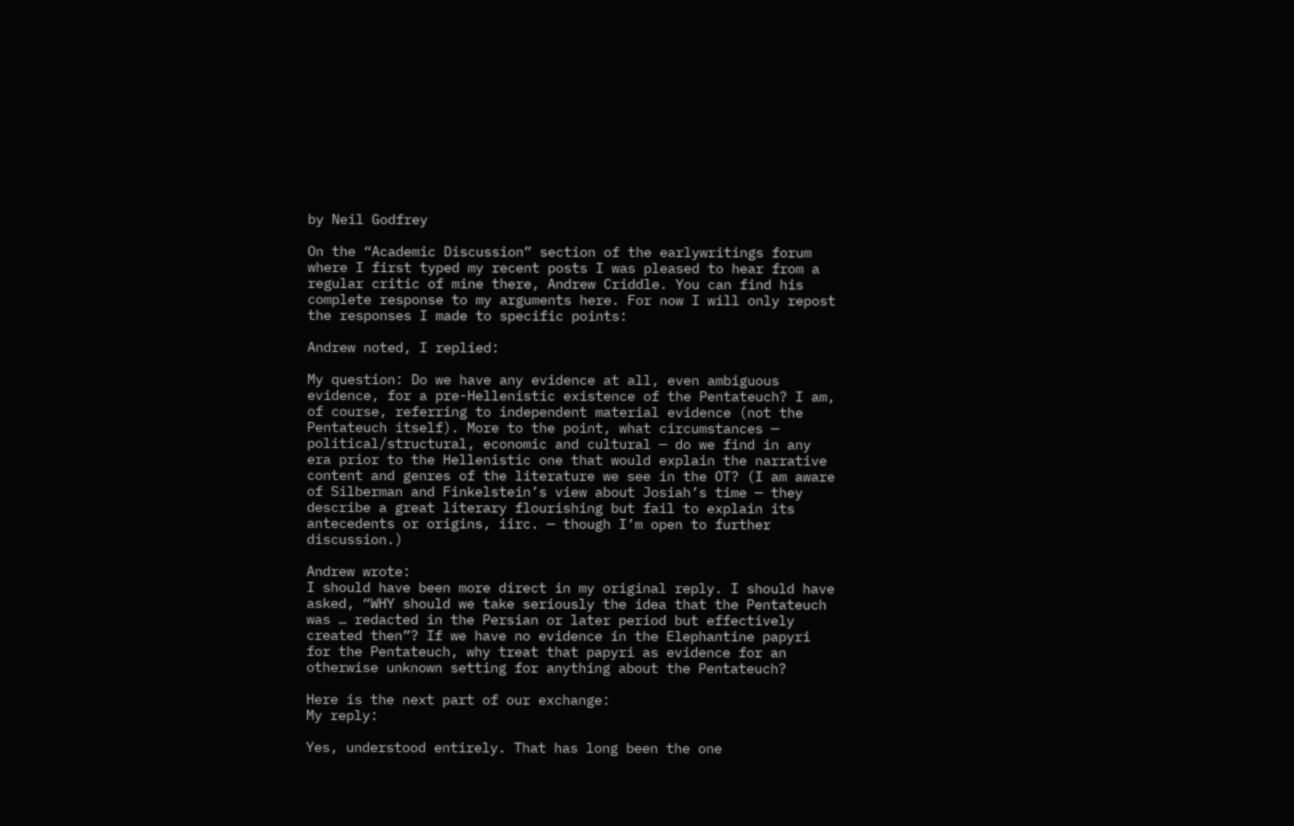by Neil Godfrey

On the “Academic Discussion” section of the earlywritings forum where I first typed my recent posts I was pleased to hear from a regular critic of mine there, Andrew Criddle. You can find his complete response to my arguments here. For now I will only repost the responses I made to specific points:

Andrew noted, I replied:

My question: Do we have any evidence at all, even ambiguous evidence, for a pre-Hellenistic existence of the Pentateuch? I am, of course, referring to independent material evidence (not the Pentateuch itself). More to the point, what circumstances — political/structural, economic and cultural — do we find in any era prior to the Hellenistic one that would explain the narrative content and genres of the literature we see in the OT? (I am aware of Silberman and Finkelstein’s view about Josiah’s time — they describe a great literary flourishing but fail to explain its antecedents or origins, iirc. — though I’m open to further discussion.)

Andrew wrote:
I should have been more direct in my original reply. I should have asked, “WHY should we take seriously the idea that the Pentateuch was … redacted in the Persian or later period but effectively created then”? If we have no evidence in the Elephantine papyri for the Pentateuch, why treat that papyri as evidence for an otherwise unknown setting for anything about the Pentateuch?

Here is the next part of our exchange:
My reply:

Yes, understood entirely. That has long been the one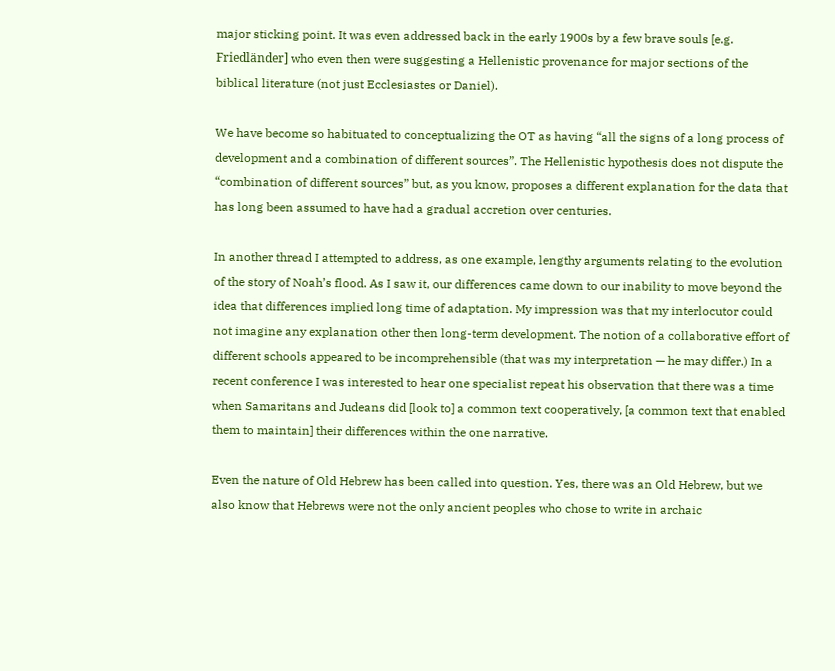major sticking point. It was even addressed back in the early 1900s by a few brave souls [e.g. Friedländer] who even then were suggesting a Hellenistic provenance for major sections of the biblical literature (not just Ecclesiastes or Daniel).

We have become so habituated to conceptualizing the OT as having “all the signs of a long process of development and a combination of different sources”. The Hellenistic hypothesis does not dispute the “combination of different sources” but, as you know, proposes a different explanation for the data that has long been assumed to have had a gradual accretion over centuries.

In another thread I attempted to address, as one example, lengthy arguments relating to the evolution of the story of Noah’s flood. As I saw it, our differences came down to our inability to move beyond the idea that differences implied long time of adaptation. My impression was that my interlocutor could not imagine any explanation other then long-term development. The notion of a collaborative effort of different schools appeared to be incomprehensible (that was my interpretation — he may differ.) In a recent conference I was interested to hear one specialist repeat his observation that there was a time when Samaritans and Judeans did [look to] a common text cooperatively, [a common text that enabled them to maintain] their differences within the one narrative.

Even the nature of Old Hebrew has been called into question. Yes, there was an Old Hebrew, but we also know that Hebrews were not the only ancient peoples who chose to write in archaic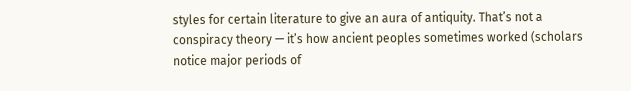styles for certain literature to give an aura of antiquity. That’s not a conspiracy theory — it’s how ancient peoples sometimes worked (scholars notice major periods of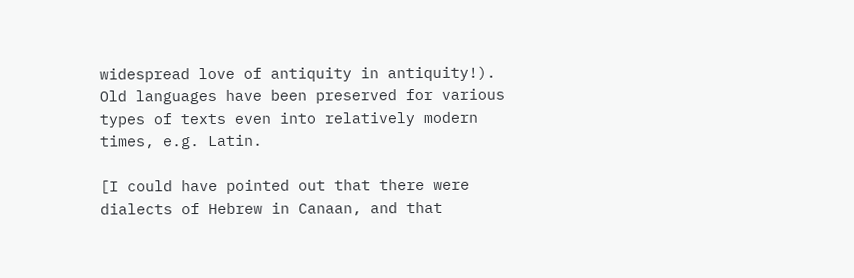widespread love of antiquity in antiquity!). Old languages have been preserved for various types of texts even into relatively modern times, e.g. Latin.

[I could have pointed out that there were dialects of Hebrew in Canaan, and that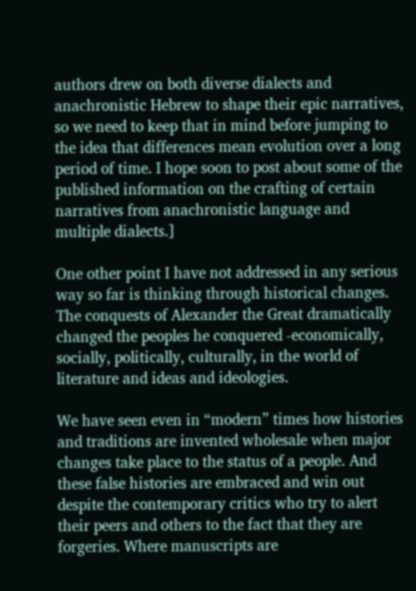authors drew on both diverse dialects and anachronistic Hebrew to shape their epic narratives, so we need to keep that in mind before jumping to the idea that differences mean evolution over a long period of time. I hope soon to post about some of the published information on the crafting of certain narratives from anachronistic language and multiple dialects.]

One other point I have not addressed in any serious way so far is thinking through historical changes. The conquests of Alexander the Great dramatically changed the peoples he conquered -economically, socially, politically, culturally, in the world of literature and ideas and ideologies.

We have seen even in “modern” times how histories and traditions are invented wholesale when major changes take place to the status of a people. And these false histories are embraced and win out despite the contemporary critics who try to alert their peers and others to the fact that they are forgeries. Where manuscripts are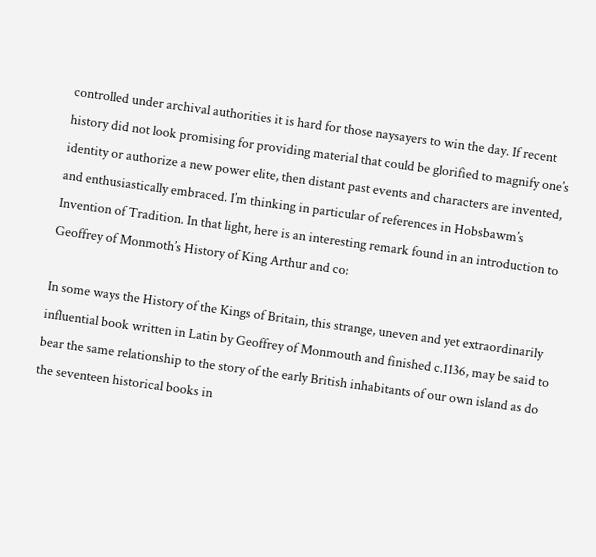controlled under archival authorities it is hard for those naysayers to win the day. If recent history did not look promising for providing material that could be glorified to magnify one’s identity or authorize a new power elite, then distant past events and characters are invented, and enthusiastically embraced. I’m thinking in particular of references in Hobsbawm’s Invention of Tradition. In that light, here is an interesting remark found in an introduction to Geoffrey of Monmoth’s History of King Arthur and co:

In some ways the History of the Kings of Britain, this strange, uneven and yet extraordinarily influential book written in Latin by Geoffrey of Monmouth and finished c.1136, may be said to bear the same relationship to the story of the early British inhabitants of our own island as do the seventeen historical books in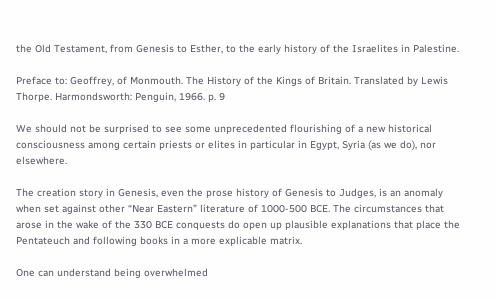the Old Testament, from Genesis to Esther, to the early history of the Israelites in Palestine.

Preface to: Geoffrey, of Monmouth. The History of the Kings of Britain. Translated by Lewis Thorpe. Harmondsworth: Penguin, 1966. p. 9

We should not be surprised to see some unprecedented flourishing of a new historical consciousness among certain priests or elites in particular in Egypt, Syria (as we do), nor elsewhere.

The creation story in Genesis, even the prose history of Genesis to Judges, is an anomaly when set against other “Near Eastern” literature of 1000-500 BCE. The circumstances that arose in the wake of the 330 BCE conquests do open up plausible explanations that place the Pentateuch and following books in a more explicable matrix.

One can understand being overwhelmed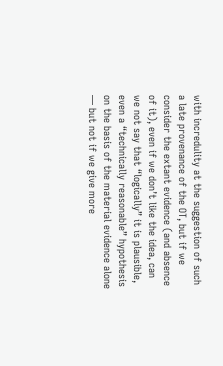with incredulity at the suggestion of such a late provenance of the OT, but if we consider the extant evidence (and absence of it), even if we don’t like the idea, can we not say that “logically” it is plausible, even a “technically reasonable” hypothesis on the basis of the material evidence alone — but not if we give more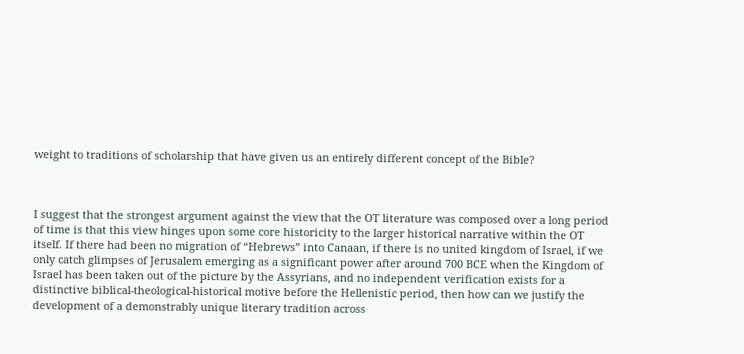weight to traditions of scholarship that have given us an entirely different concept of the Bible?



I suggest that the strongest argument against the view that the OT literature was composed over a long period of time is that this view hinges upon some core historicity to the larger historical narrative within the OT itself. If there had been no migration of “Hebrews” into Canaan, if there is no united kingdom of Israel, if we only catch glimpses of Jerusalem emerging as a significant power after around 700 BCE when the Kingdom of Israel has been taken out of the picture by the Assyrians, and no independent verification exists for a distinctive biblical-theological-historical motive before the Hellenistic period, then how can we justify the development of a demonstrably unique literary tradition across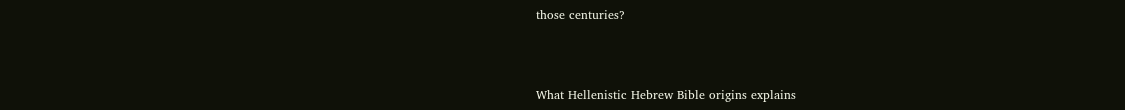those centuries?



What Hellenistic Hebrew Bible origins explains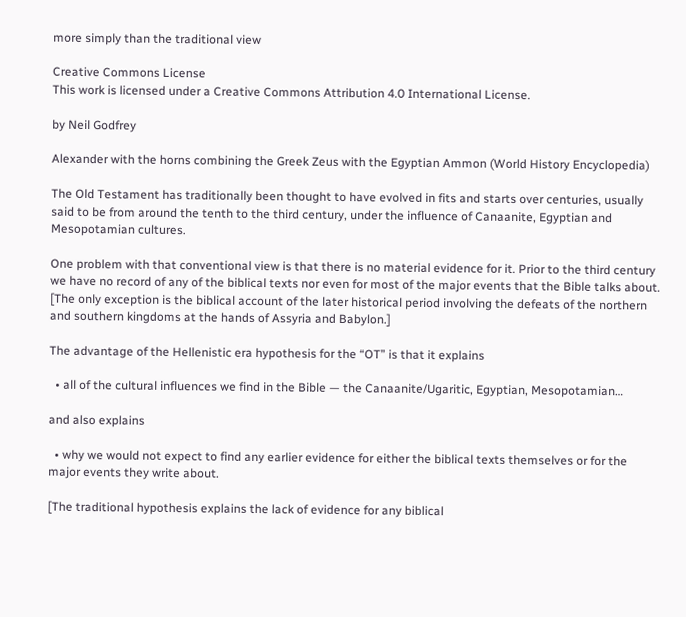more simply than the traditional view

Creative Commons License
This work is licensed under a Creative Commons Attribution 4.0 International License.

by Neil Godfrey

Alexander with the horns combining the Greek Zeus with the Egyptian Ammon (World History Encyclopedia)

The Old Testament has traditionally been thought to have evolved in fits and starts over centuries, usually said to be from around the tenth to the third century, under the influence of Canaanite, Egyptian and Mesopotamian cultures.

One problem with that conventional view is that there is no material evidence for it. Prior to the third century we have no record of any of the biblical texts nor even for most of the major events that the Bible talks about. [The only exception is the biblical account of the later historical period involving the defeats of the northern and southern kingdoms at the hands of Assyria and Babylon.]

The advantage of the Hellenistic era hypothesis for the “OT” is that it explains

  • all of the cultural influences we find in the Bible — the Canaanite/Ugaritic, Egyptian, Mesopotamian…

and also explains

  • why we would not expect to find any earlier evidence for either the biblical texts themselves or for the major events they write about.

[The traditional hypothesis explains the lack of evidence for any biblical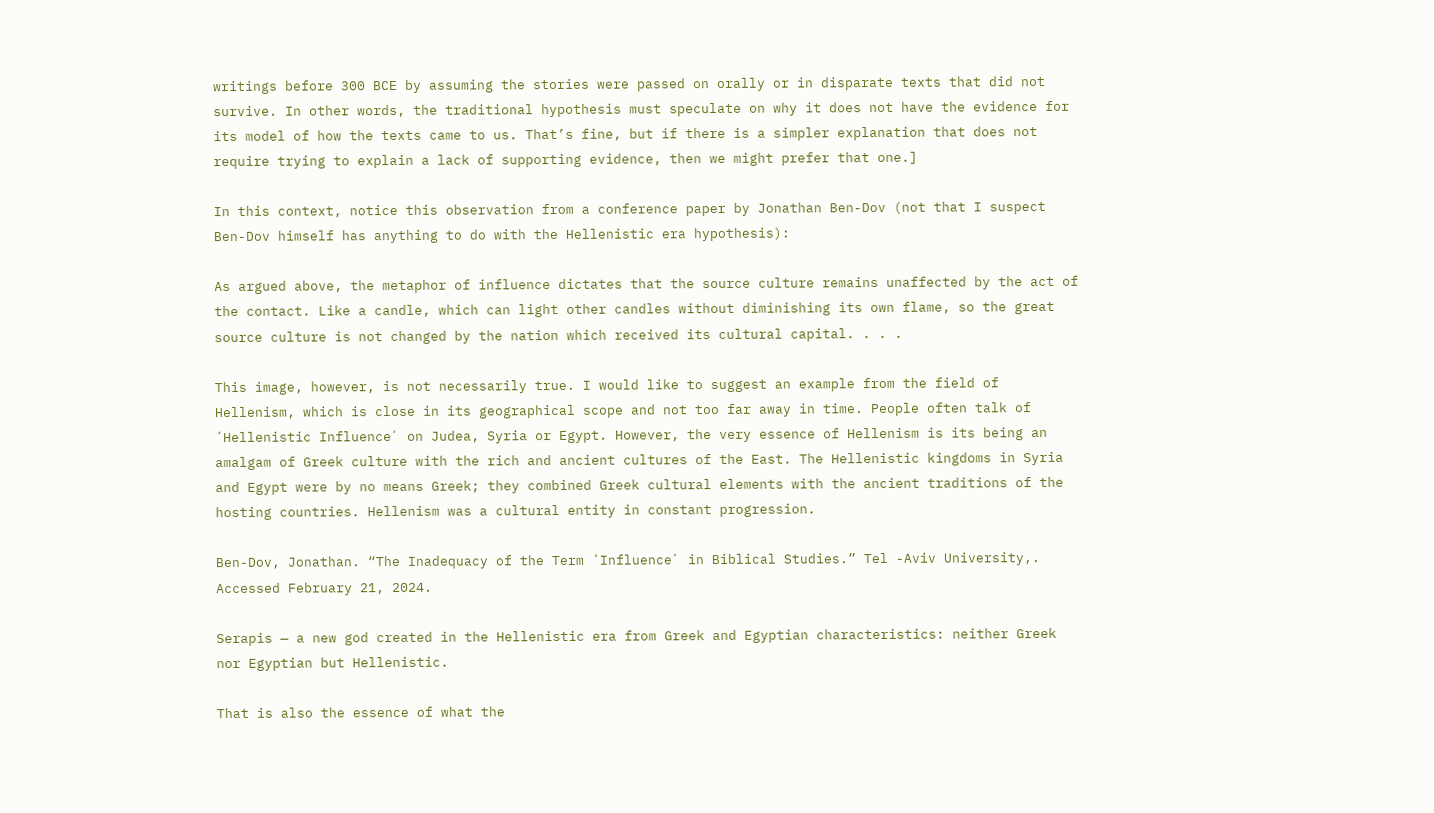writings before 300 BCE by assuming the stories were passed on orally or in disparate texts that did not survive. In other words, the traditional hypothesis must speculate on why it does not have the evidence for its model of how the texts came to us. That’s fine, but if there is a simpler explanation that does not require trying to explain a lack of supporting evidence, then we might prefer that one.]

In this context, notice this observation from a conference paper by Jonathan Ben-Dov (not that I suspect Ben-Dov himself has anything to do with the Hellenistic era hypothesis):

As argued above, the metaphor of influence dictates that the source culture remains unaffected by the act of the contact. Like a candle, which can light other candles without diminishing its own flame, so the great source culture is not changed by the nation which received its cultural capital. . . .

This image, however, is not necessarily true. I would like to suggest an example from the field of Hellenism, which is close in its geographical scope and not too far away in time. People often talk of ʻHellenistic Influenceʼ on Judea, Syria or Egypt. However, the very essence of Hellenism is its being an amalgam of Greek culture with the rich and ancient cultures of the East. The Hellenistic kingdoms in Syria and Egypt were by no means Greek; they combined Greek cultural elements with the ancient traditions of the hosting countries. Hellenism was a cultural entity in constant progression.

Ben-Dov, Jonathan. “The Inadequacy of the Term ʻInfluenceʼ in Biblical Studies.” Tel -Aviv University,. Accessed February 21, 2024.

Serapis — a new god created in the Hellenistic era from Greek and Egyptian characteristics: neither Greek nor Egyptian but Hellenistic.

That is also the essence of what the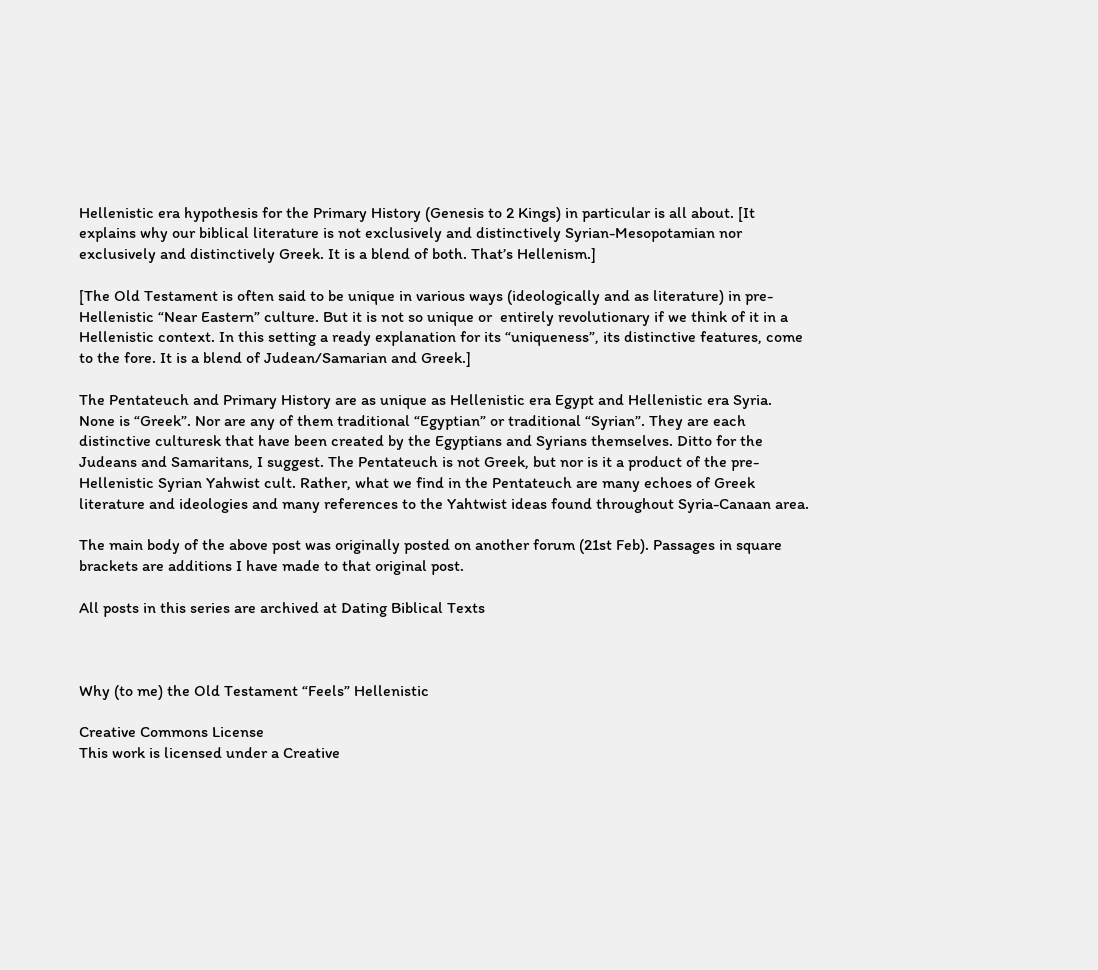Hellenistic era hypothesis for the Primary History (Genesis to 2 Kings) in particular is all about. [It explains why our biblical literature is not exclusively and distinctively Syrian-Mesopotamian nor exclusively and distinctively Greek. It is a blend of both. That’s Hellenism.]

[The Old Testament is often said to be unique in various ways (ideologically and as literature) in pre-Hellenistic “Near Eastern” culture. But it is not so unique or  entirely revolutionary if we think of it in a Hellenistic context. In this setting a ready explanation for its “uniqueness”, its distinctive features, come to the fore. It is a blend of Judean/Samarian and Greek.]

The Pentateuch and Primary History are as unique as Hellenistic era Egypt and Hellenistic era Syria. None is “Greek”. Nor are any of them traditional “Egyptian” or traditional “Syrian”. They are each distinctive culturesk that have been created by the Egyptians and Syrians themselves. Ditto for the Judeans and Samaritans, I suggest. The Pentateuch is not Greek, but nor is it a product of the pre-Hellenistic Syrian Yahwist cult. Rather, what we find in the Pentateuch are many echoes of Greek literature and ideologies and many references to the Yahtwist ideas found throughout Syria-Canaan area.

The main body of the above post was originally posted on another forum (21st Feb). Passages in square brackets are additions I have made to that original post.

All posts in this series are archived at Dating Biblical Texts



Why (to me) the Old Testament “Feels” Hellenistic

Creative Commons License
This work is licensed under a Creative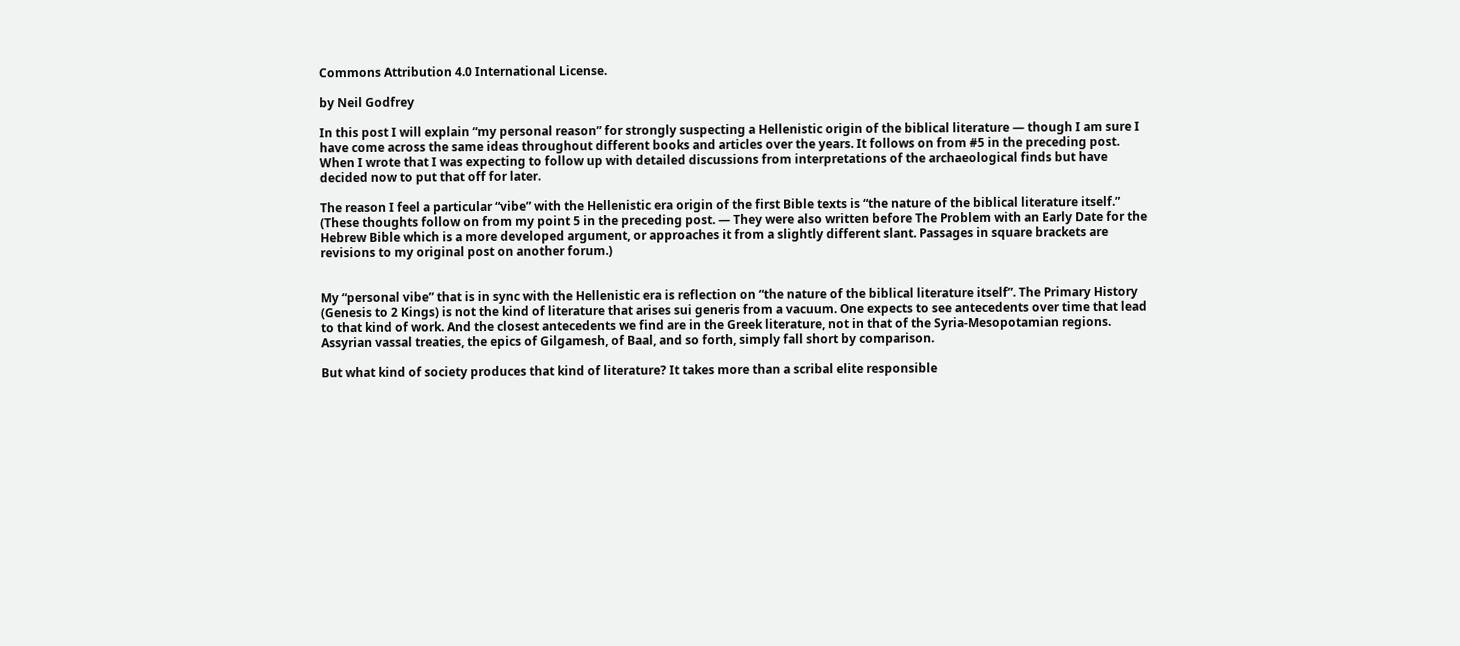Commons Attribution 4.0 International License.

by Neil Godfrey

In this post I will explain “my personal reason” for strongly suspecting a Hellenistic origin of the biblical literature — though I am sure I have come across the same ideas throughout different books and articles over the years. It follows on from #5 in the preceding post. When I wrote that I was expecting to follow up with detailed discussions from interpretations of the archaeological finds but have decided now to put that off for later.

The reason I feel a particular “vibe” with the Hellenistic era origin of the first Bible texts is “the nature of the biblical literature itself.” (These thoughts follow on from my point 5 in the preceding post. — They were also written before The Problem with an Early Date for the Hebrew Bible which is a more developed argument, or approaches it from a slightly different slant. Passages in square brackets are revisions to my original post on another forum.)


My “personal vibe” that is in sync with the Hellenistic era is reflection on “the nature of the biblical literature itself”. The Primary History (Genesis to 2 Kings) is not the kind of literature that arises sui generis from a vacuum. One expects to see antecedents over time that lead to that kind of work. And the closest antecedents we find are in the Greek literature, not in that of the Syria-Mesopotamian regions. Assyrian vassal treaties, the epics of Gilgamesh, of Baal, and so forth, simply fall short by comparison.

But what kind of society produces that kind of literature? It takes more than a scribal elite responsible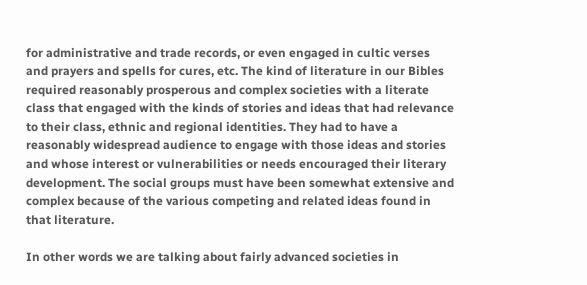for administrative and trade records, or even engaged in cultic verses and prayers and spells for cures, etc. The kind of literature in our Bibles required reasonably prosperous and complex societies with a literate class that engaged with the kinds of stories and ideas that had relevance to their class, ethnic and regional identities. They had to have a reasonably widespread audience to engage with those ideas and stories and whose interest or vulnerabilities or needs encouraged their literary development. The social groups must have been somewhat extensive and complex because of the various competing and related ideas found in that literature.

In other words we are talking about fairly advanced societies in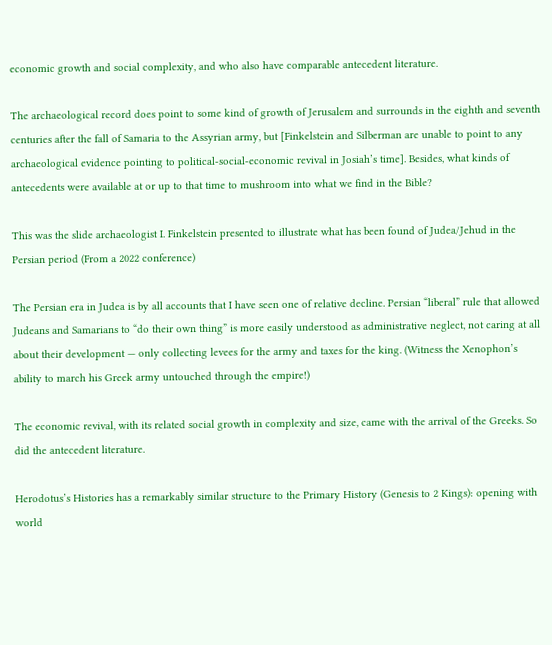economic growth and social complexity, and who also have comparable antecedent literature.

The archaeological record does point to some kind of growth of Jerusalem and surrounds in the eighth and seventh centuries after the fall of Samaria to the Assyrian army, but [Finkelstein and Silberman are unable to point to any archaeological evidence pointing to political-social-economic revival in Josiah’s time]. Besides, what kinds of antecedents were available at or up to that time to mushroom into what we find in the Bible?

This was the slide archaeologist I. Finkelstein presented to illustrate what has been found of Judea/Jehud in the Persian period (From a 2022 conference)

The Persian era in Judea is by all accounts that I have seen one of relative decline. Persian “liberal” rule that allowed Judeans and Samarians to “do their own thing” is more easily understood as administrative neglect, not caring at all about their development — only collecting levees for the army and taxes for the king. (Witness the Xenophon’s ability to march his Greek army untouched through the empire!)

The economic revival, with its related social growth in complexity and size, came with the arrival of the Greeks. So did the antecedent literature.

Herodotus’s Histories has a remarkably similar structure to the Primary History (Genesis to 2 Kings): opening with world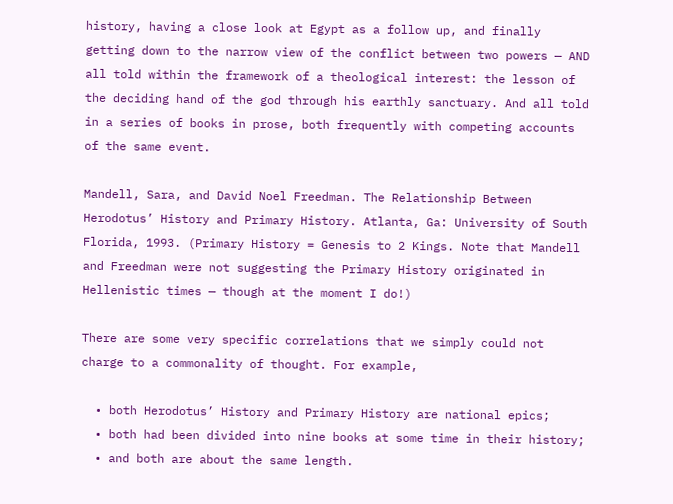history, having a close look at Egypt as a follow up, and finally getting down to the narrow view of the conflict between two powers — AND all told within the framework of a theological interest: the lesson of the deciding hand of the god through his earthly sanctuary. And all told in a series of books in prose, both frequently with competing accounts of the same event.

Mandell, Sara, and David Noel Freedman. The Relationship Between Herodotus’ History and Primary History. Atlanta, Ga: University of South Florida, 1993. (Primary History = Genesis to 2 Kings. Note that Mandell and Freedman were not suggesting the Primary History originated in Hellenistic times — though at the moment I do!)

There are some very specific correlations that we simply could not charge to a commonality of thought. For example,

  • both Herodotus’ History and Primary History are national epics;
  • both had been divided into nine books at some time in their history;
  • and both are about the same length.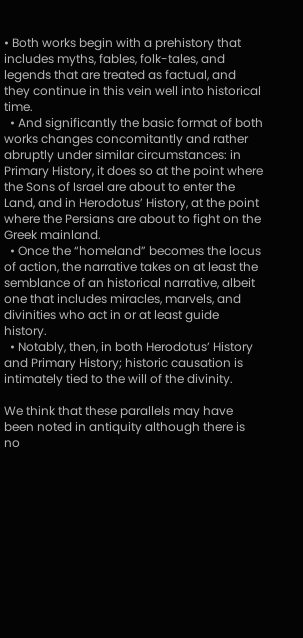• Both works begin with a prehistory that includes myths, fables, folk-tales, and legends that are treated as factual, and they continue in this vein well into historical time.
  • And significantly the basic format of both works changes concomitantly and rather abruptly under similar circumstances: in Primary History, it does so at the point where the Sons of Israel are about to enter the Land, and in Herodotus’ History, at the point where the Persians are about to fight on the Greek mainland.
  • Once the “homeland” becomes the locus of action, the narrative takes on at least the semblance of an historical narrative, albeit one that includes miracles, marvels, and divinities who act in or at least guide history.
  • Notably, then, in both Herodotus’ History and Primary History; historic causation is intimately tied to the will of the divinity.

We think that these parallels may have been noted in antiquity although there is no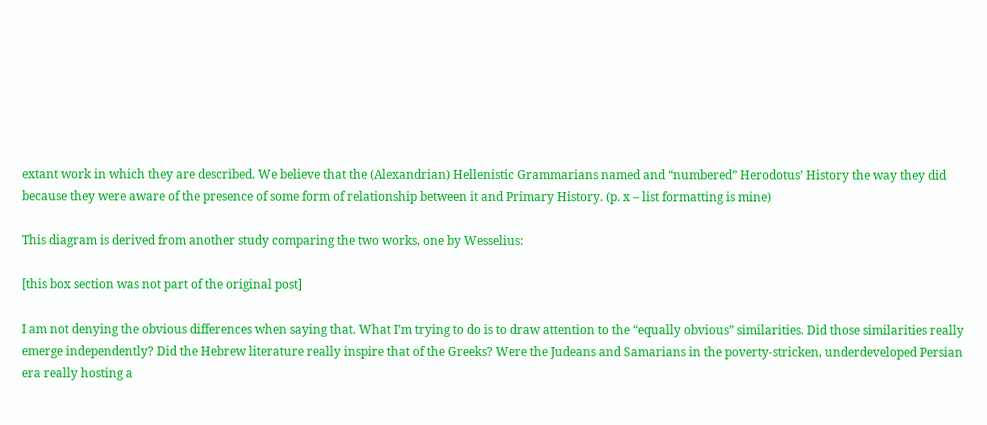extant work in which they are described. We believe that the (Alexandrian) Hellenistic Grammarians named and “numbered” Herodotus’ History the way they did because they were aware of the presence of some form of relationship between it and Primary History. (p. x – list formatting is mine)

This diagram is derived from another study comparing the two works, one by Wesselius:

[this box section was not part of the original post]

I am not denying the obvious differences when saying that. What I’m trying to do is to draw attention to the “equally obvious” similarities. Did those similarities really emerge independently? Did the Hebrew literature really inspire that of the Greeks? Were the Judeans and Samarians in the poverty-stricken, underdeveloped Persian era really hosting a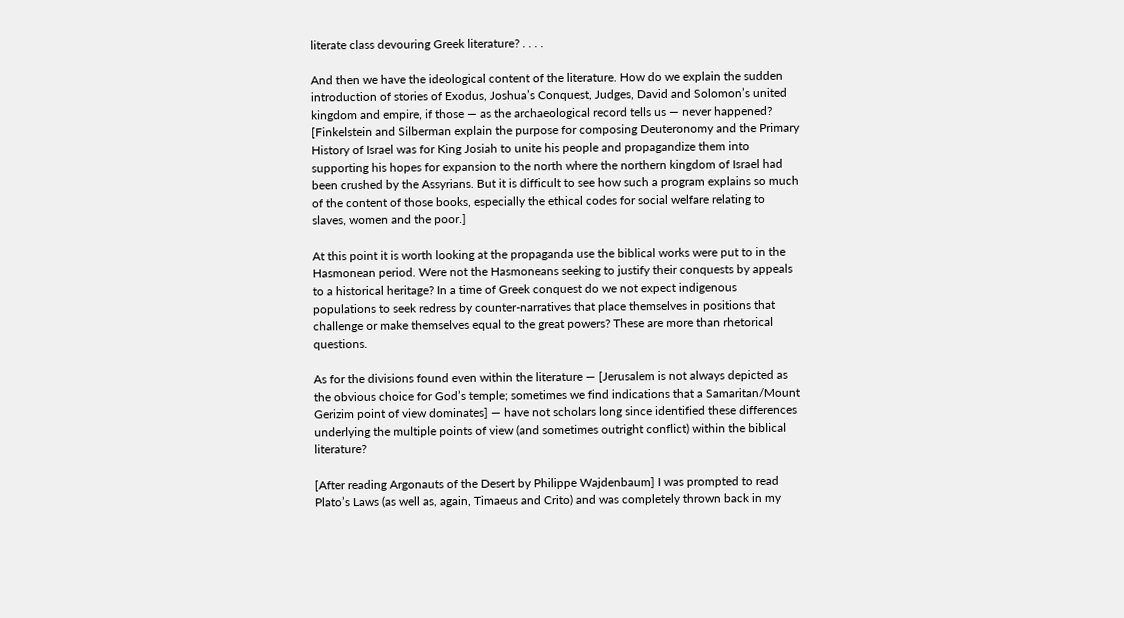literate class devouring Greek literature? . . . .

And then we have the ideological content of the literature. How do we explain the sudden introduction of stories of Exodus, Joshua’s Conquest, Judges, David and Solomon’s united kingdom and empire, if those — as the archaeological record tells us — never happened? [Finkelstein and Silberman explain the purpose for composing Deuteronomy and the Primary History of Israel was for King Josiah to unite his people and propagandize them into supporting his hopes for expansion to the north where the northern kingdom of Israel had been crushed by the Assyrians. But it is difficult to see how such a program explains so much of the content of those books, especially the ethical codes for social welfare relating to slaves, women and the poor.]

At this point it is worth looking at the propaganda use the biblical works were put to in the Hasmonean period. Were not the Hasmoneans seeking to justify their conquests by appeals to a historical heritage? In a time of Greek conquest do we not expect indigenous populations to seek redress by counter-narratives that place themselves in positions that challenge or make themselves equal to the great powers? These are more than rhetorical questions.

As for the divisions found even within the literature — [Jerusalem is not always depicted as the obvious choice for God’s temple; sometimes we find indications that a Samaritan/Mount Gerizim point of view dominates] — have not scholars long since identified these differences underlying the multiple points of view (and sometimes outright conflict) within the biblical literature?

[After reading Argonauts of the Desert by Philippe Wajdenbaum] I was prompted to read Plato’s Laws (as well as, again, Timaeus and Crito) and was completely thrown back in my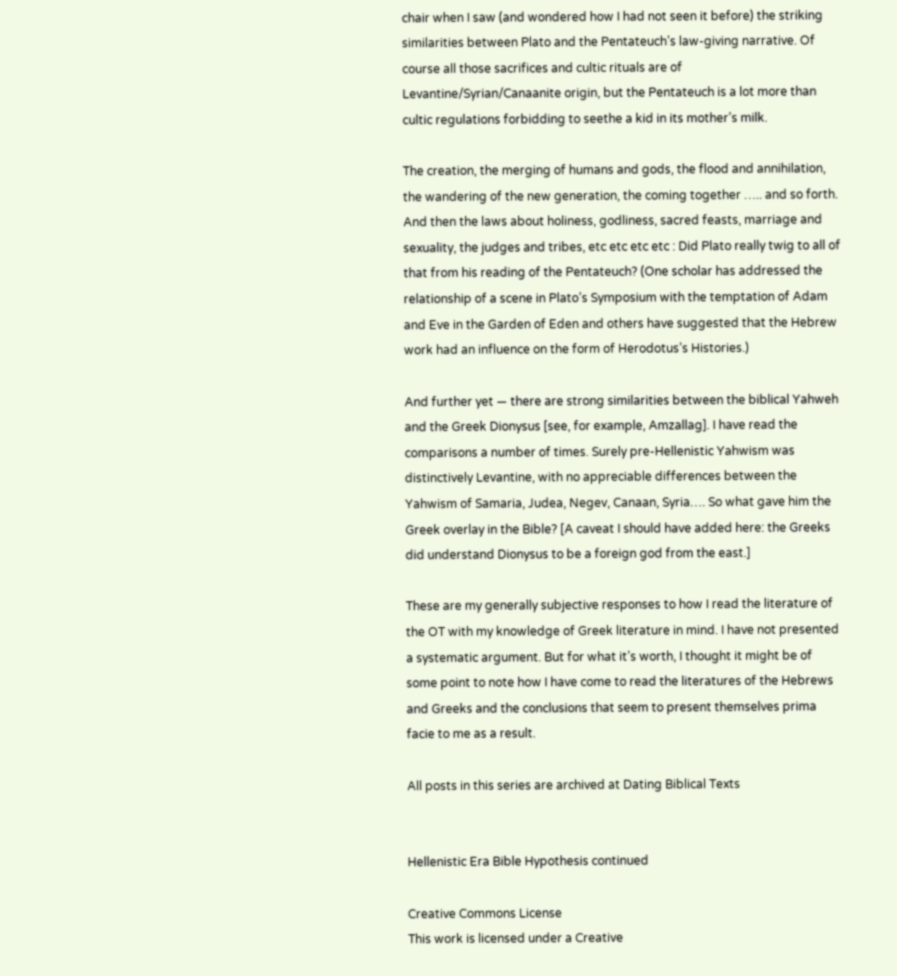chair when I saw (and wondered how I had not seen it before) the striking similarities between Plato and the Pentateuch’s law-giving narrative. Of course all those sacrifices and cultic rituals are of Levantine/Syrian/Canaanite origin, but the Pentateuch is a lot more than cultic regulations forbidding to seethe a kid in its mother’s milk.

The creation, the merging of humans and gods, the flood and annihilation, the wandering of the new generation, the coming together ….. and so forth. And then the laws about holiness, godliness, sacred feasts, marriage and sexuality, the judges and tribes, etc etc etc etc : Did Plato really twig to all of that from his reading of the Pentateuch? (One scholar has addressed the relationship of a scene in Plato’s Symposium with the temptation of Adam and Eve in the Garden of Eden and others have suggested that the Hebrew work had an influence on the form of Herodotus’s Histories.)

And further yet — there are strong similarities between the biblical Yahweh and the Greek Dionysus [see, for example, Amzallag]. I have read the comparisons a number of times. Surely pre-Hellenistic Yahwism was distinctively Levantine, with no appreciable differences between the Yahwism of Samaria, Judea, Negev, Canaan, Syria…. So what gave him the Greek overlay in the Bible? [A caveat I should have added here: the Greeks did understand Dionysus to be a foreign god from the east.]

These are my generally subjective responses to how I read the literature of the OT with my knowledge of Greek literature in mind. I have not presented a systematic argument. But for what it’s worth, I thought it might be of some point to note how I have come to read the literatures of the Hebrews and Greeks and the conclusions that seem to present themselves prima facie to me as a result.

All posts in this series are archived at Dating Biblical Texts


Hellenistic Era Bible Hypothesis continued

Creative Commons License
This work is licensed under a Creative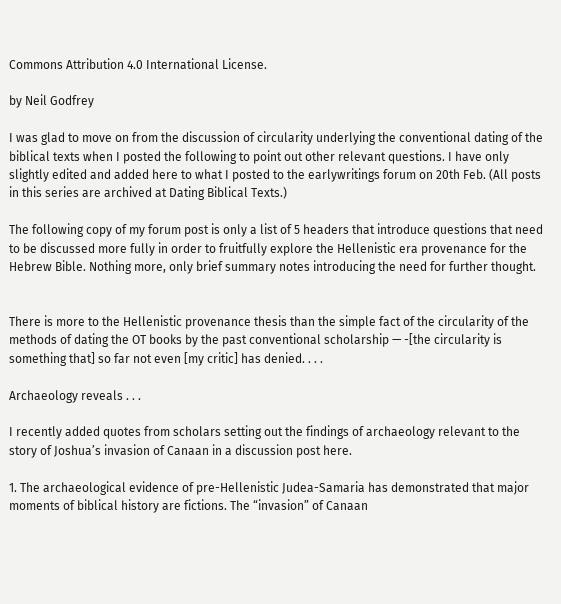Commons Attribution 4.0 International License.

by Neil Godfrey

I was glad to move on from the discussion of circularity underlying the conventional dating of the biblical texts when I posted the following to point out other relevant questions. I have only slightly edited and added here to what I posted to the earlywritings forum on 20th Feb. (All posts in this series are archived at Dating Biblical Texts.)

The following copy of my forum post is only a list of 5 headers that introduce questions that need to be discussed more fully in order to fruitfully explore the Hellenistic era provenance for the Hebrew Bible. Nothing more, only brief summary notes introducing the need for further thought.


There is more to the Hellenistic provenance thesis than the simple fact of the circularity of the methods of dating the OT books by the past conventional scholarship — -[the circularity is something that] so far not even [my critic] has denied. . . .

Archaeology reveals . . .

I recently added quotes from scholars setting out the findings of archaeology relevant to the story of Joshua’s invasion of Canaan in a discussion post here.

1. The archaeological evidence of pre-Hellenistic Judea-Samaria has demonstrated that major moments of biblical history are fictions. The “invasion” of Canaan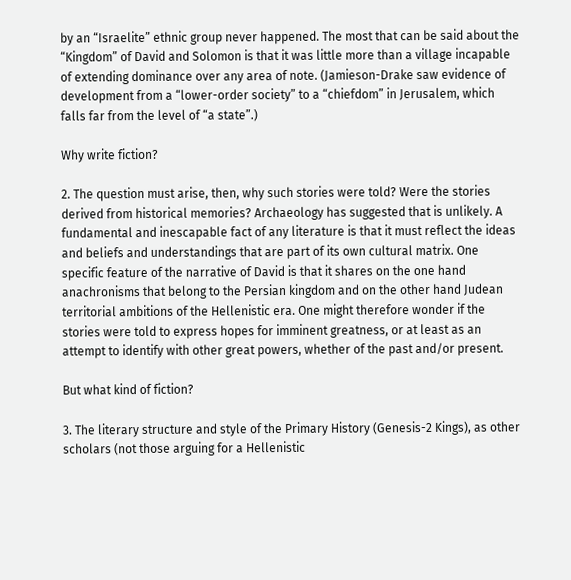by an “Israelite” ethnic group never happened. The most that can be said about the “Kingdom” of David and Solomon is that it was little more than a village incapable of extending dominance over any area of note. (Jamieson-Drake saw evidence of development from a “lower-order society” to a “chiefdom” in Jerusalem, which falls far from the level of “a state”.)

Why write fiction?

2. The question must arise, then, why such stories were told? Were the stories derived from historical memories? Archaeology has suggested that is unlikely. A fundamental and inescapable fact of any literature is that it must reflect the ideas and beliefs and understandings that are part of its own cultural matrix. One specific feature of the narrative of David is that it shares on the one hand anachronisms that belong to the Persian kingdom and on the other hand Judean territorial ambitions of the Hellenistic era. One might therefore wonder if the stories were told to express hopes for imminent greatness, or at least as an attempt to identify with other great powers, whether of the past and/or present.

But what kind of fiction?

3. The literary structure and style of the Primary History (Genesis-2 Kings), as other scholars (not those arguing for a Hellenistic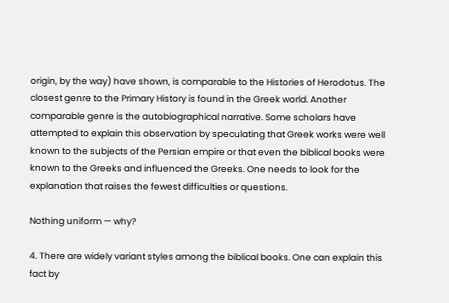origin, by the way) have shown, is comparable to the Histories of Herodotus. The closest genre to the Primary History is found in the Greek world. Another comparable genre is the autobiographical narrative. Some scholars have attempted to explain this observation by speculating that Greek works were well known to the subjects of the Persian empire or that even the biblical books were known to the Greeks and influenced the Greeks. One needs to look for the explanation that raises the fewest difficulties or questions.

Nothing uniform — why?

4. There are widely variant styles among the biblical books. One can explain this fact by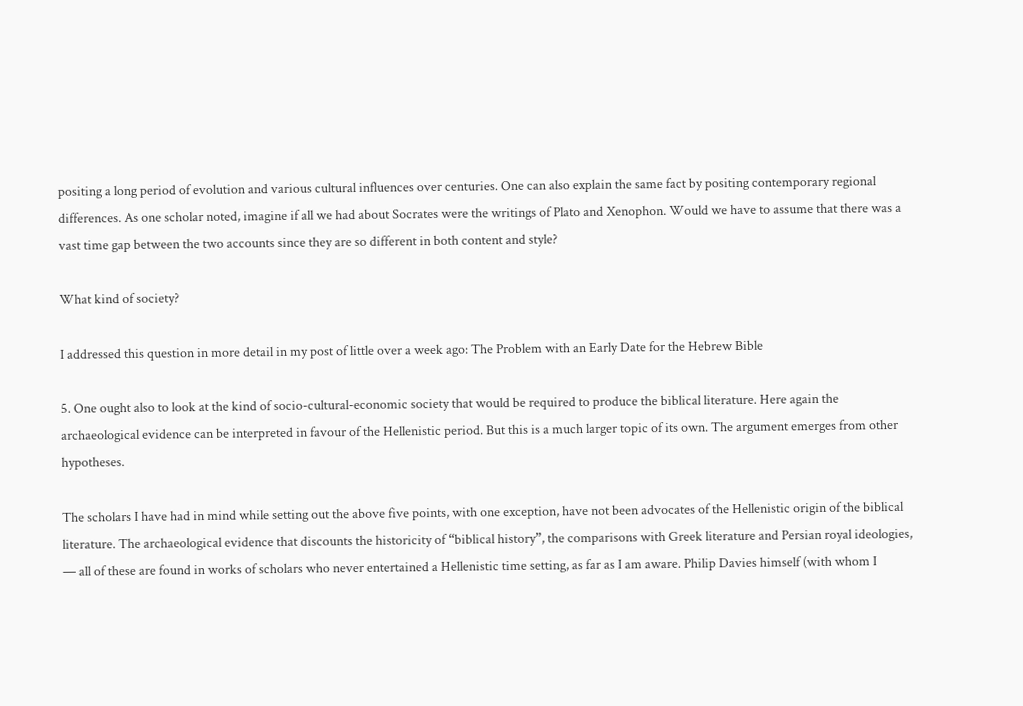positing a long period of evolution and various cultural influences over centuries. One can also explain the same fact by positing contemporary regional differences. As one scholar noted, imagine if all we had about Socrates were the writings of Plato and Xenophon. Would we have to assume that there was a vast time gap between the two accounts since they are so different in both content and style?

What kind of society?

I addressed this question in more detail in my post of little over a week ago: The Problem with an Early Date for the Hebrew Bible

5. One ought also to look at the kind of socio-cultural-economic society that would be required to produce the biblical literature. Here again the archaeological evidence can be interpreted in favour of the Hellenistic period. But this is a much larger topic of its own. The argument emerges from other hypotheses.

The scholars I have had in mind while setting out the above five points, with one exception, have not been advocates of the Hellenistic origin of the biblical literature. The archaeological evidence that discounts the historicity of “biblical history”, the comparisons with Greek literature and Persian royal ideologies, — all of these are found in works of scholars who never entertained a Hellenistic time setting, as far as I am aware. Philip Davies himself (with whom I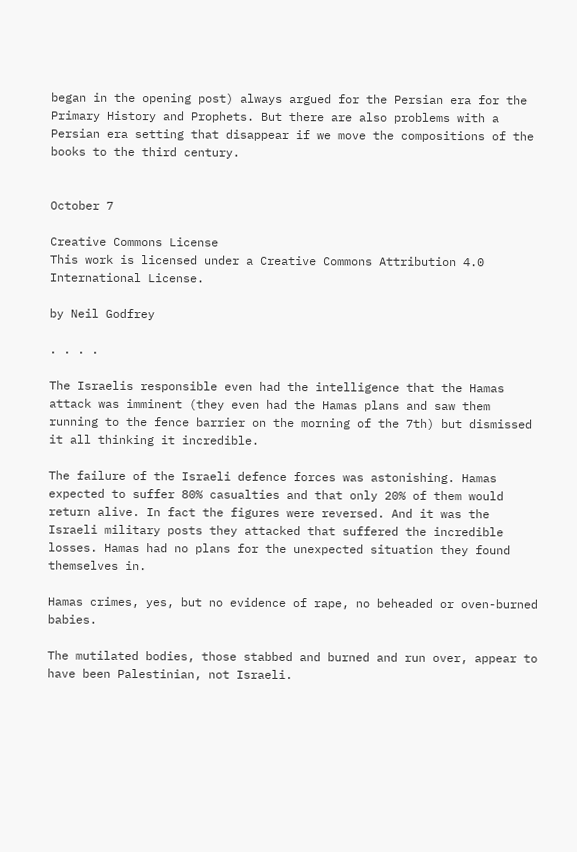began in the opening post) always argued for the Persian era for the Primary History and Prophets. But there are also problems with a Persian era setting that disappear if we move the compositions of the books to the third century.


October 7

Creative Commons License
This work is licensed under a Creative Commons Attribution 4.0 International License.

by Neil Godfrey

. . . .

The Israelis responsible even had the intelligence that the Hamas attack was imminent (they even had the Hamas plans and saw them running to the fence barrier on the morning of the 7th) but dismissed it all thinking it incredible.

The failure of the Israeli defence forces was astonishing. Hamas expected to suffer 80% casualties and that only 20% of them would return alive. In fact the figures were reversed. And it was the Israeli military posts they attacked that suffered the incredible losses. Hamas had no plans for the unexpected situation they found themselves in.

Hamas crimes, yes, but no evidence of rape, no beheaded or oven-burned babies.

The mutilated bodies, those stabbed and burned and run over, appear to have been Palestinian, not Israeli.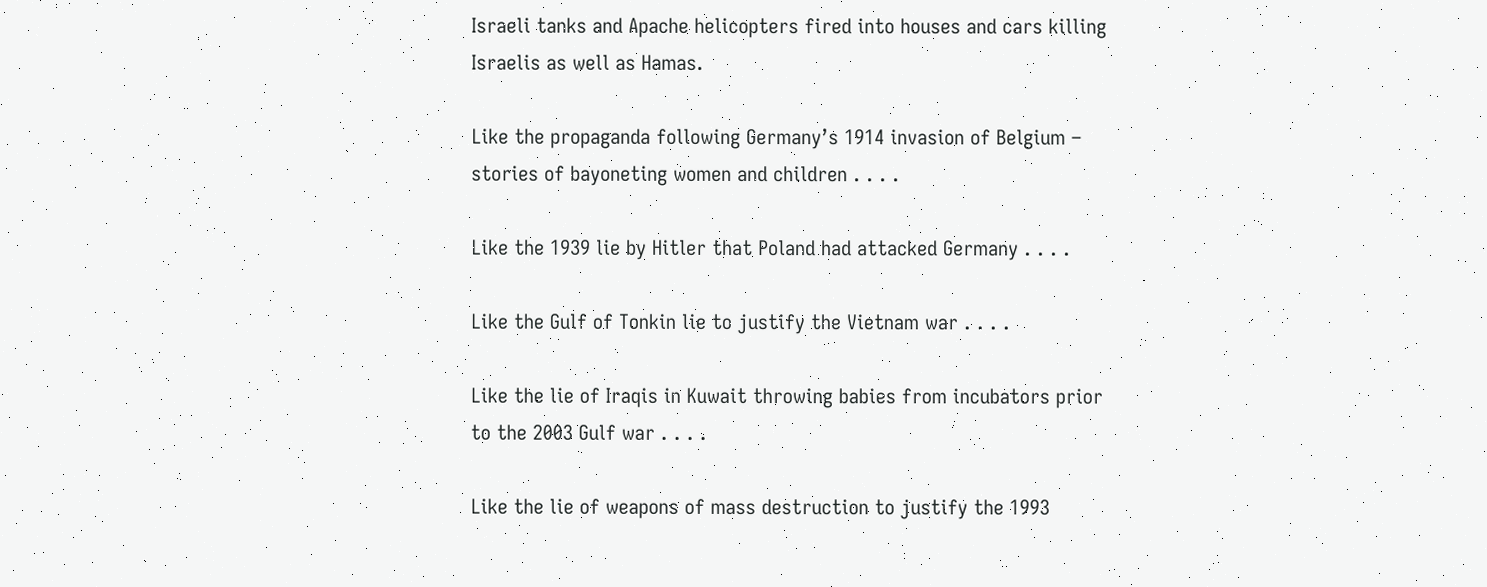Israeli tanks and Apache helicopters fired into houses and cars killing Israelis as well as Hamas.

Like the propaganda following Germany’s 1914 invasion of Belgium – stories of bayoneting women and children . . . .

Like the 1939 lie by Hitler that Poland had attacked Germany . . . .

Like the Gulf of Tonkin lie to justify the Vietnam war . . . .

Like the lie of Iraqis in Kuwait throwing babies from incubators prior to the 2003 Gulf war . . . .

Like the lie of weapons of mass destruction to justify the 1993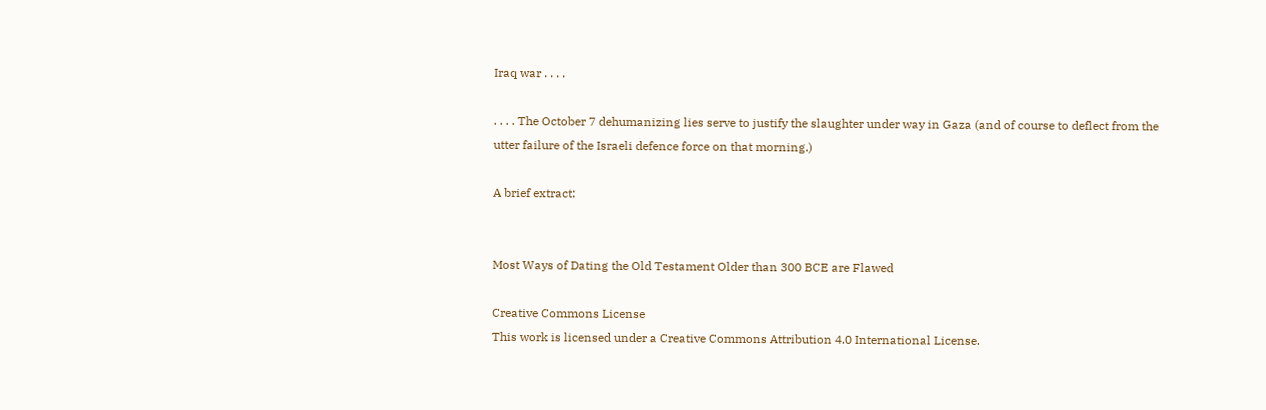Iraq war . . . .

. . . . The October 7 dehumanizing lies serve to justify the slaughter under way in Gaza (and of course to deflect from the utter failure of the Israeli defence force on that morning.)

A brief extract:


Most Ways of Dating the Old Testament Older than 300 BCE are Flawed

Creative Commons License
This work is licensed under a Creative Commons Attribution 4.0 International License.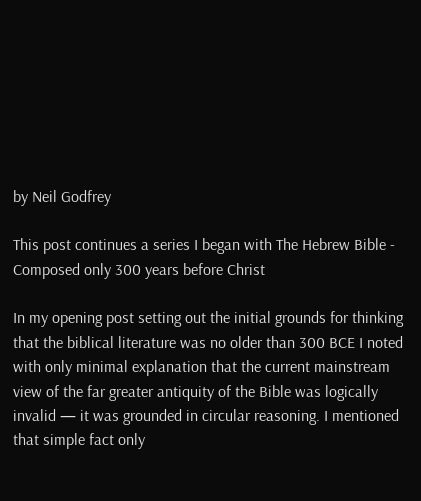by Neil Godfrey

This post continues a series I began with The Hebrew Bible - Composed only 300 years before Christ

In my opening post setting out the initial grounds for thinking that the biblical literature was no older than 300 BCE I noted with only minimal explanation that the current mainstream view of the far greater antiquity of the Bible was logically invalid — it was grounded in circular reasoning. I mentioned that simple fact only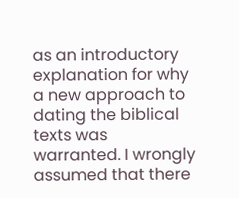as an introductory explanation for why a new approach to dating the biblical texts was warranted. I wrongly assumed that there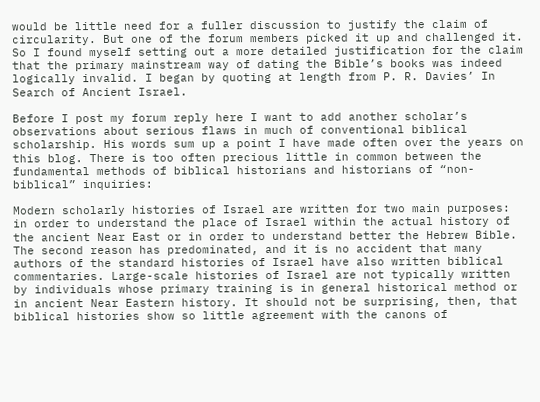would be little need for a fuller discussion to justify the claim of circularity. But one of the forum members picked it up and challenged it. So I found myself setting out a more detailed justification for the claim that the primary mainstream way of dating the Bible’s books was indeed logically invalid. I began by quoting at length from P. R. Davies’ In Search of Ancient Israel.

Before I post my forum reply here I want to add another scholar’s observations about serious flaws in much of conventional biblical scholarship. His words sum up a point I have made often over the years on this blog. There is too often precious little in common between the fundamental methods of biblical historians and historians of “non-biblical” inquiries:

Modern scholarly histories of Israel are written for two main purposes: in order to understand the place of Israel within the actual history of the ancient Near East or in order to understand better the Hebrew Bible. The second reason has predominated, and it is no accident that many authors of the standard histories of Israel have also written biblical commentaries. Large-scale histories of Israel are not typically written by individuals whose primary training is in general historical method or in ancient Near Eastern history. It should not be surprising, then, that biblical histories show so little agreement with the canons of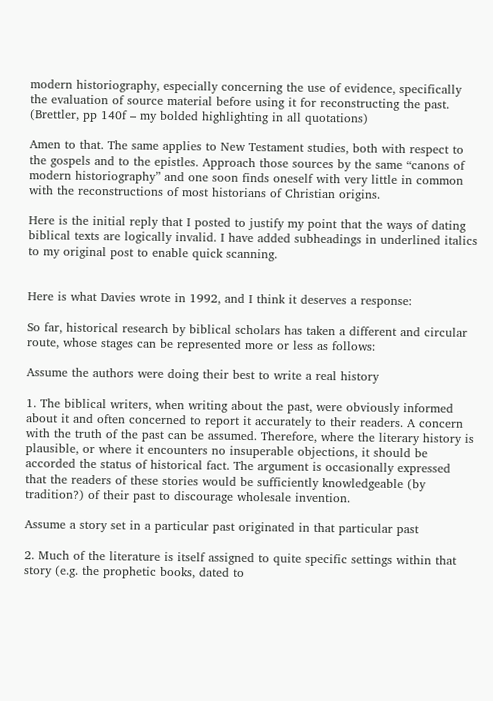modern historiography, especially concerning the use of evidence, specifically the evaluation of source material before using it for reconstructing the past. (Brettler, pp 140f – my bolded highlighting in all quotations)

Amen to that. The same applies to New Testament studies, both with respect to the gospels and to the epistles. Approach those sources by the same “canons of modern historiography” and one soon finds oneself with very little in common with the reconstructions of most historians of Christian origins.

Here is the initial reply that I posted to justify my point that the ways of dating biblical texts are logically invalid. I have added subheadings in underlined italics to my original post to enable quick scanning.


Here is what Davies wrote in 1992, and I think it deserves a response:

So far, historical research by biblical scholars has taken a different and circular route, whose stages can be represented more or less as follows:

Assume the authors were doing their best to write a real history

1. The biblical writers, when writing about the past, were obviously informed about it and often concerned to report it accurately to their readers. A concern with the truth of the past can be assumed. Therefore, where the literary history is plausible, or where it encounters no insuperable objections, it should be accorded the status of historical fact. The argument is occasionally expressed that the readers of these stories would be sufficiently knowledgeable (by tradition?) of their past to discourage wholesale invention.

Assume a story set in a particular past originated in that particular past

2. Much of the literature is itself assigned to quite specific settings within that story (e.g. the prophetic books, dated to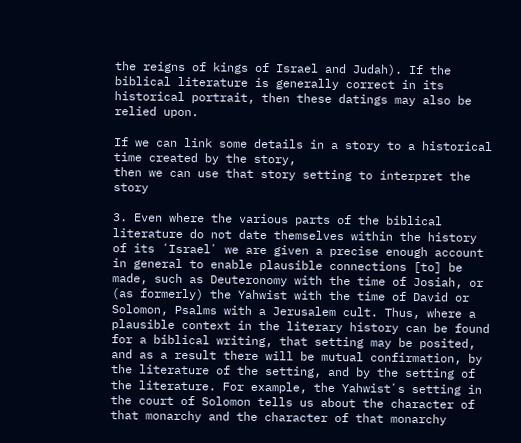the reigns of kings of Israel and Judah). If the biblical literature is generally correct in its historical portrait, then these datings may also be relied upon.

If we can link some details in a story to a historical time created by the story,
then we can use that story setting to interpret the story

3. Even where the various parts of the biblical literature do not date themselves within the history of its ʻIsraelʼ we are given a precise enough account in general to enable plausible connections [to] be made, such as Deuteronomy with the time of Josiah, or (as formerly) the Yahwist with the time of David or Solomon, Psalms with a Jerusalem cult. Thus, where a plausible context in the literary history can be found for a biblical writing, that setting may be posited, and as a result there will be mutual confirmation, by the literature of the setting, and by the setting of the literature. For example, the Yahwistʼs setting in the court of Solomon tells us about the character of that monarchy and the character of that monarchy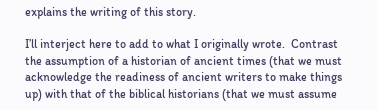explains the writing of this story.

I’ll interject here to add to what I originally wrote.  Contrast the assumption of a historian of ancient times (that we must acknowledge the readiness of ancient writers to make things up) with that of the biblical historians (that we must assume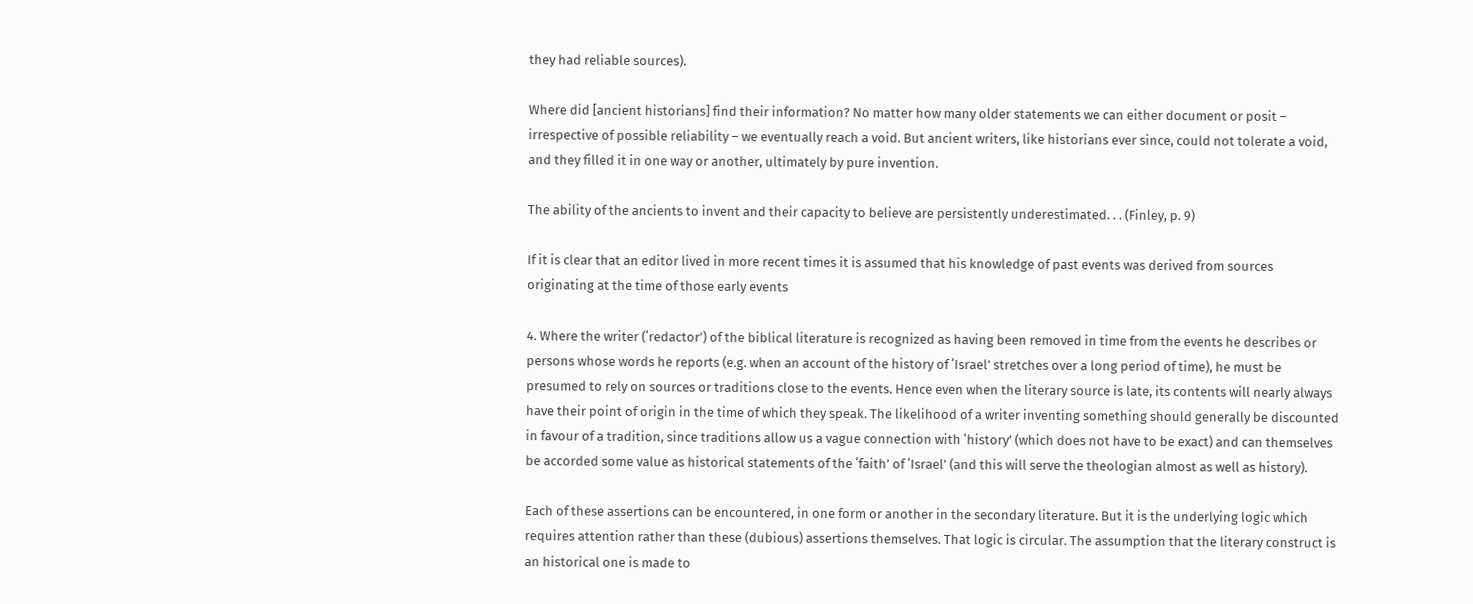they had reliable sources).

Where did [ancient historians] find their information? No matter how many older statements we can either document or posit – irrespective of possible reliability – we eventually reach a void. But ancient writers, like historians ever since, could not tolerate a void, and they filled it in one way or another, ultimately by pure invention.

The ability of the ancients to invent and their capacity to believe are persistently underestimated. . . (Finley, p. 9)

If it is clear that an editor lived in more recent times it is assumed that his knowledge of past events was derived from sources originating at the time of those early events

4. Where the writer (ʻredactorʼ) of the biblical literature is recognized as having been removed in time from the events he describes or persons whose words he reports (e.g. when an account of the history of ʻIsraelʼ stretches over a long period of time), he must be presumed to rely on sources or traditions close to the events. Hence even when the literary source is late, its contents will nearly always have their point of origin in the time of which they speak. The likelihood of a writer inventing something should generally be discounted in favour of a tradition, since traditions allow us a vague connection with ʻhistoryʼ (which does not have to be exact) and can themselves be accorded some value as historical statements of the ʻfaithʼ of ʻIsraelʼ (and this will serve the theologian almost as well as history).

Each of these assertions can be encountered, in one form or another in the secondary literature. But it is the underlying logic which requires attention rather than these (dubious) assertions themselves. That logic is circular. The assumption that the literary construct is an historical one is made to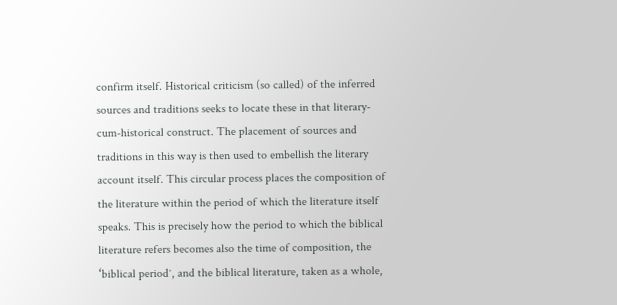confirm itself. Historical criticism (so called) of the inferred sources and traditions seeks to locate these in that literary-cum-historical construct. The placement of sources and traditions in this way is then used to embellish the literary account itself. This circular process places the composition of the literature within the period of which the literature itself speaks. This is precisely how the period to which the biblical literature refers becomes also the time of composition, the ʻbiblical periodʼ, and the biblical literature, taken as a whole,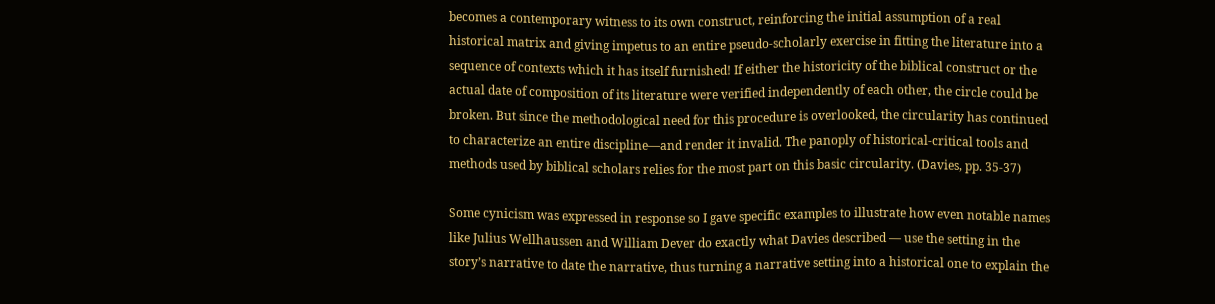becomes a contemporary witness to its own construct, reinforcing the initial assumption of a real historical matrix and giving impetus to an entire pseudo-scholarly exercise in fitting the literature into a sequence of contexts which it has itself furnished! If either the historicity of the biblical construct or the actual date of composition of its literature were verified independently of each other, the circle could be broken. But since the methodological need for this procedure is overlooked, the circularity has continued to characterize an entire discipline—and render it invalid. The panoply of historical-critical tools and methods used by biblical scholars relies for the most part on this basic circularity. (Davies, pp. 35-37)

Some cynicism was expressed in response so I gave specific examples to illustrate how even notable names like Julius Wellhaussen and William Dever do exactly what Davies described — use the setting in the  story’s narrative to date the narrative, thus turning a narrative setting into a historical one to explain the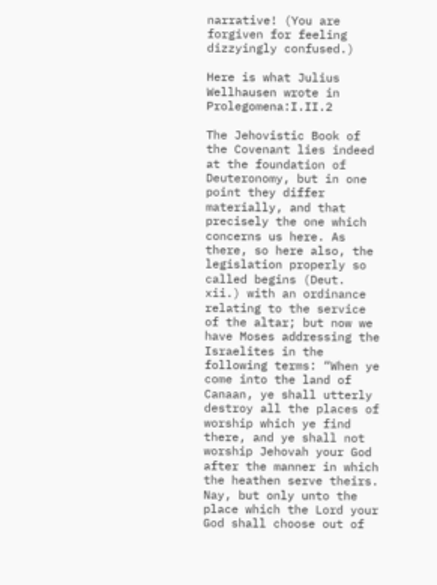narrative! (You are forgiven for feeling dizzyingly confused.)

Here is what Julius Wellhausen wrote in Prolegomena:I.II.2

The Jehovistic Book of the Covenant lies indeed at the foundation of Deuteronomy, but in one point they differ materially, and that precisely the one which concerns us here. As there, so here also, the legislation properly so called begins (Deut. xii.) with an ordinance relating to the service of the altar; but now we have Moses addressing the Israelites in the following terms: “When ye come into the land of Canaan, ye shall utterly destroy all the places of worship which ye find there, and ye shall not worship Jehovah your God after the manner in which the heathen serve theirs. Nay, but only unto the place which the Lord your God shall choose out of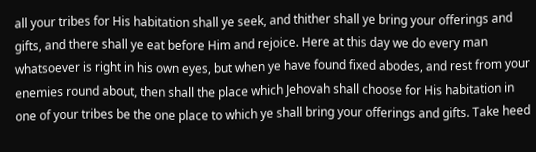all your tribes for His habitation shall ye seek, and thither shall ye bring your offerings and gifts, and there shall ye eat before Him and rejoice. Here at this day we do every man whatsoever is right in his own eyes, but when ye have found fixed abodes, and rest from your enemies round about, then shall the place which Jehovah shall choose for His habitation in one of your tribes be the one place to which ye shall bring your offerings and gifts. Take heed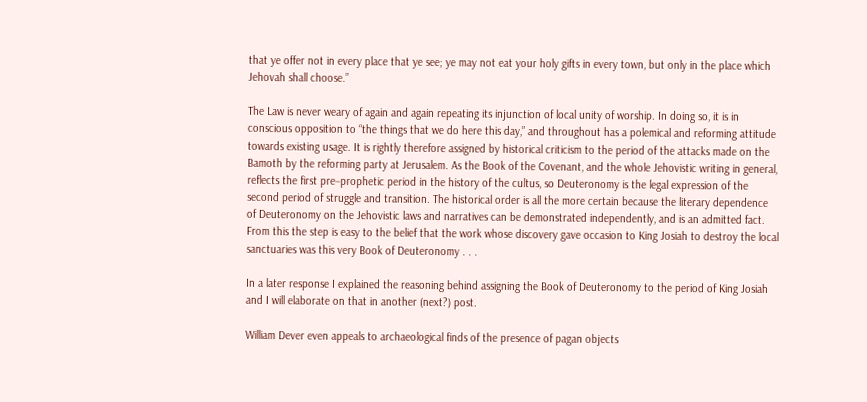that ye offer not in every place that ye see; ye may not eat your holy gifts in every town, but only in the place which Jehovah shall choose.”

The Law is never weary of again and again repeating its injunction of local unity of worship. In doing so, it is in conscious opposition to “the things that we do here this day,” and throughout has a polemical and reforming attitude towards existing usage. It is rightly therefore assigned by historical criticism to the period of the attacks made on the Bamoth by the reforming party at Jerusalem. As the Book of the Covenant, and the whole Jehovistic writing in general, reflects the first pre−prophetic period in the history of the cultus, so Deuteronomy is the legal expression of the second period of struggle and transition. The historical order is all the more certain because the literary dependence of Deuteronomy on the Jehovistic laws and narratives can be demonstrated independently, and is an admitted fact. From this the step is easy to the belief that the work whose discovery gave occasion to King Josiah to destroy the local sanctuaries was this very Book of Deuteronomy . . .

In a later response I explained the reasoning behind assigning the Book of Deuteronomy to the period of King Josiah and I will elaborate on that in another (next?) post.

William Dever even appeals to archaeological finds of the presence of pagan objects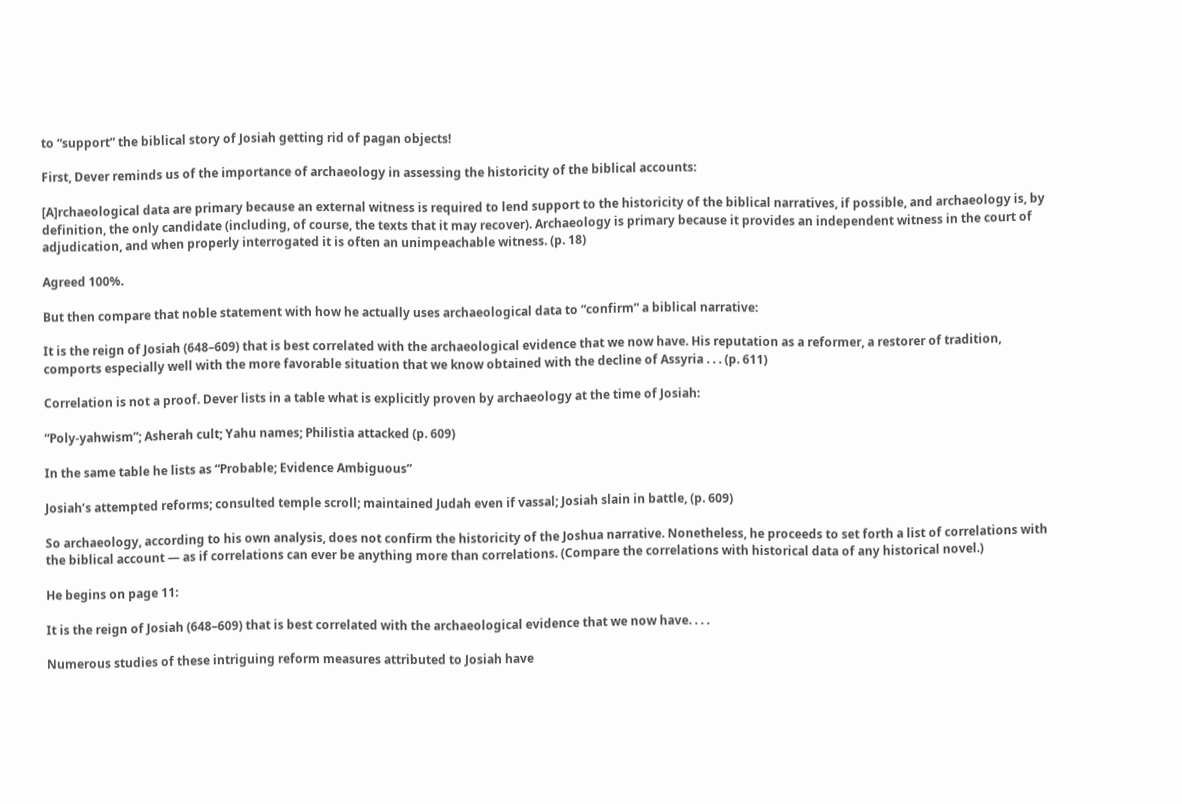to “support” the biblical story of Josiah getting rid of pagan objects!

First, Dever reminds us of the importance of archaeology in assessing the historicity of the biblical accounts:

[A]rchaeological data are primary because an external witness is required to lend support to the historicity of the biblical narratives, if possible, and archaeology is, by definition, the only candidate (including, of course, the texts that it may recover). Archaeology is primary because it provides an independent witness in the court of adjudication, and when properly interrogated it is often an unimpeachable witness. (p. 18)

Agreed 100%.

But then compare that noble statement with how he actually uses archaeological data to “confirm” a biblical narrative:

It is the reign of Josiah (648–609) that is best correlated with the archaeological evidence that we now have. His reputation as a reformer, a restorer of tradition, comports especially well with the more favorable situation that we know obtained with the decline of Assyria . . . (p. 611)

Correlation is not a proof. Dever lists in a table what is explicitly proven by archaeology at the time of Josiah:

“Poly-yahwism”; Asherah cult; Yahu names; Philistia attacked (p. 609)

In the same table he lists as “Probable; Evidence Ambiguous”

Josiahʼs attempted reforms; consulted temple scroll; maintained Judah even if vassal; Josiah slain in battle, (p. 609)

So archaeology, according to his own analysis, does not confirm the historicity of the Joshua narrative. Nonetheless, he proceeds to set forth a list of correlations with the biblical account — as if correlations can ever be anything more than correlations. (Compare the correlations with historical data of any historical novel.)

He begins on page 11:

It is the reign of Josiah (648–609) that is best correlated with the archaeological evidence that we now have. . . .

Numerous studies of these intriguing reform measures attributed to Josiah have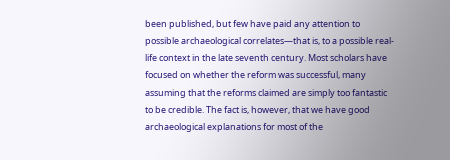been published, but few have paid any attention to possible archaeological correlates—that is, to a possible real-life context in the late seventh century. Most scholars have focused on whether the reform was successful, many assuming that the reforms claimed are simply too fantastic to be credible. The fact is, however, that we have good archaeological explanations for most of the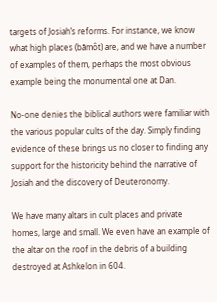targets of Josiahʼs reforms. For instance, we know what high places (bāmôt) are, and we have a number of examples of them, perhaps the most obvious example being the monumental one at Dan.

No-one denies the biblical authors were familiar with the various popular cults of the day. Simply finding evidence of these brings us no closer to finding any support for the historicity behind the narrative of Josiah and the discovery of Deuteronomy.

We have many altars in cult places and private homes, large and small. We even have an example of the altar on the roof in the debris of a building destroyed at Ashkelon in 604.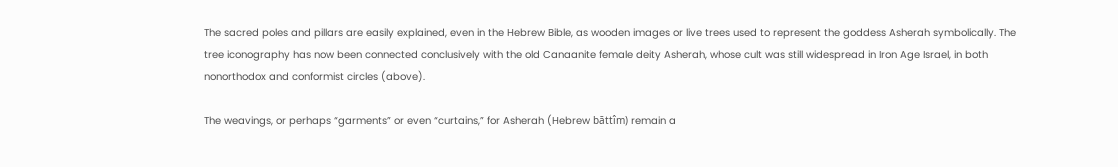The sacred poles and pillars are easily explained, even in the Hebrew Bible, as wooden images or live trees used to represent the goddess Asherah symbolically. The tree iconography has now been connected conclusively with the old Canaanite female deity Asherah, whose cult was still widespread in Iron Age Israel, in both nonorthodox and conformist circles (above).

The weavings, or perhaps “garments” or even “curtains,” for Asherah (Hebrew bāttîm) remain a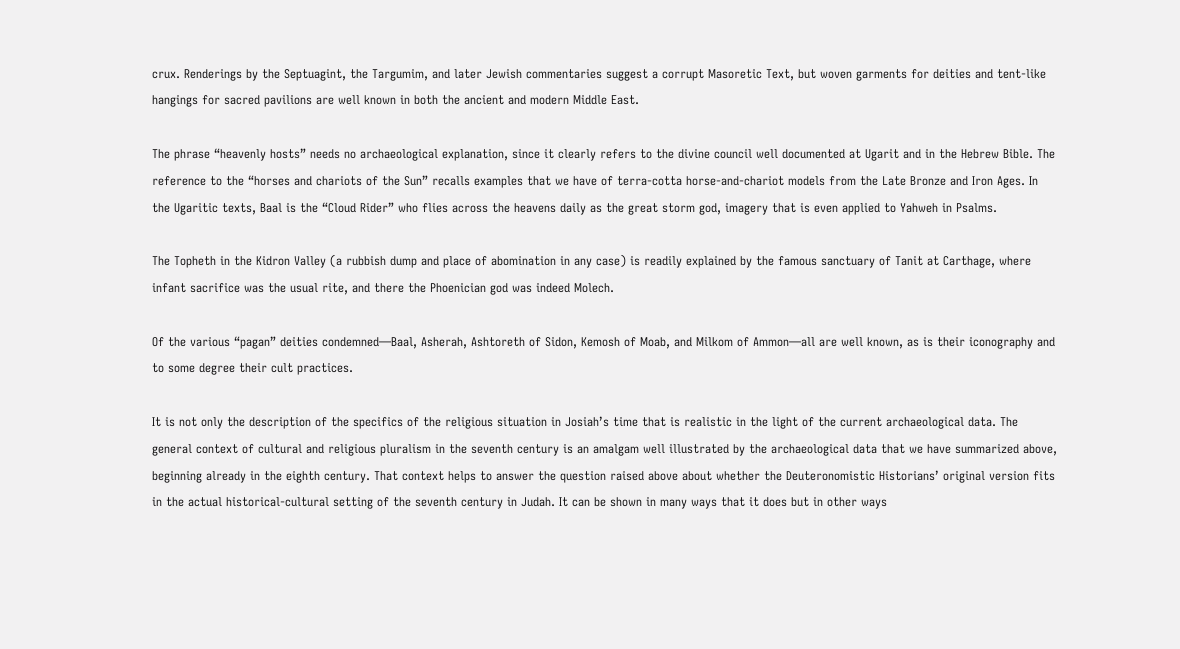crux. Renderings by the Septuagint, the Targumim, and later Jewish commentaries suggest a corrupt Masoretic Text, but woven garments for deities and tent-like hangings for sacred pavilions are well known in both the ancient and modern Middle East.

The phrase “heavenly hosts” needs no archaeological explanation, since it clearly refers to the divine council well documented at Ugarit and in the Hebrew Bible. The reference to the “horses and chariots of the Sun” recalls examples that we have of terra-cotta horse-and-chariot models from the Late Bronze and Iron Ages. In the Ugaritic texts, Baal is the “Cloud Rider” who flies across the heavens daily as the great storm god, imagery that is even applied to Yahweh in Psalms.

The Topheth in the Kidron Valley (a rubbish dump and place of abomination in any case) is readily explained by the famous sanctuary of Tanit at Carthage, where infant sacrifice was the usual rite, and there the Phoenician god was indeed Molech.

Of the various “pagan” deities condemned—Baal, Asherah, Ashtoreth of Sidon, Kemosh of Moab, and Milkom of Ammon—all are well known, as is their iconography and to some degree their cult practices.

It is not only the description of the specifics of the religious situation in Josiahʼs time that is realistic in the light of the current archaeological data. The general context of cultural and religious pluralism in the seventh century is an amalgam well illustrated by the archaeological data that we have summarized above, beginning already in the eighth century. That context helps to answer the question raised above about whether the Deuteronomistic Historiansʼ original version fits in the actual historical-cultural setting of the seventh century in Judah. It can be shown in many ways that it does but in other ways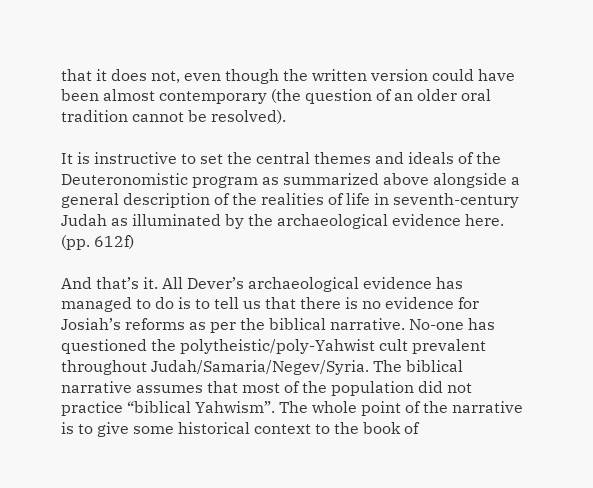that it does not, even though the written version could have been almost contemporary (the question of an older oral tradition cannot be resolved).

It is instructive to set the central themes and ideals of the Deuteronomistic program as summarized above alongside a general description of the realities of life in seventh-century Judah as illuminated by the archaeological evidence here. (pp. 612f)

And that’s it. All Dever’s archaeological evidence has managed to do is to tell us that there is no evidence for Josiah’s reforms as per the biblical narrative. No-one has questioned the polytheistic/poly-Yahwist cult prevalent throughout Judah/Samaria/Negev/Syria. The biblical narrative assumes that most of the population did not practice “biblical Yahwism”. The whole point of the narrative is to give some historical context to the book of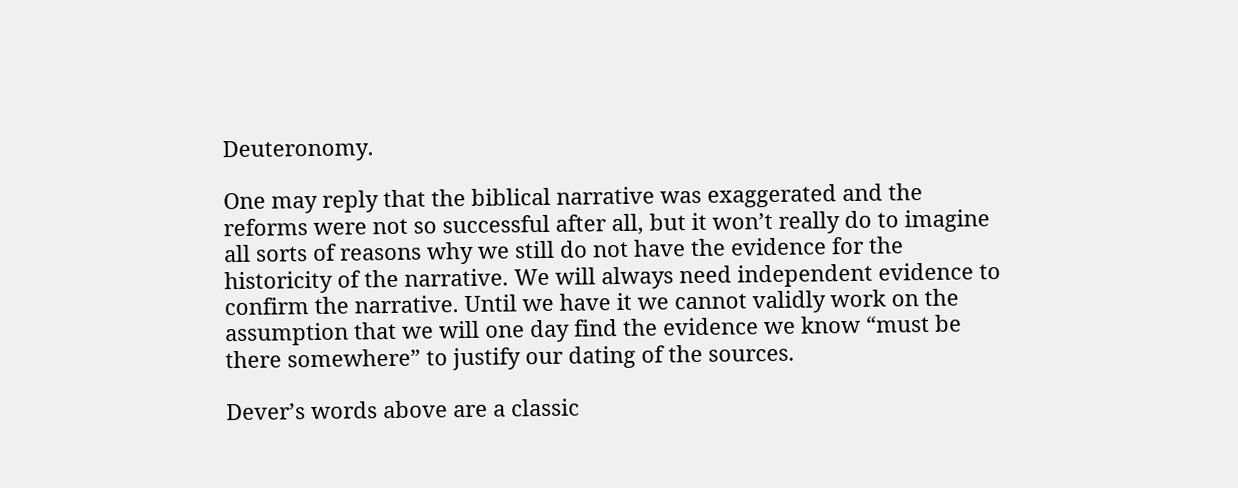Deuteronomy.

One may reply that the biblical narrative was exaggerated and the reforms were not so successful after all, but it won’t really do to imagine all sorts of reasons why we still do not have the evidence for the historicity of the narrative. We will always need independent evidence to confirm the narrative. Until we have it we cannot validly work on the assumption that we will one day find the evidence we know “must be there somewhere” to justify our dating of the sources.

Dever’s words above are a classic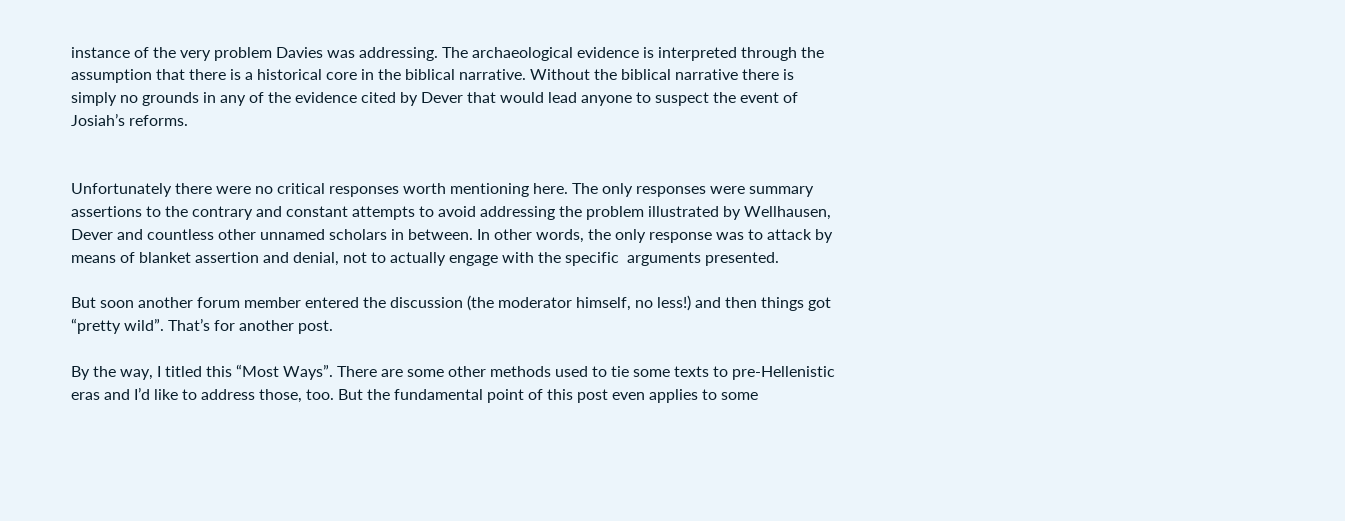instance of the very problem Davies was addressing. The archaeological evidence is interpreted through the assumption that there is a historical core in the biblical narrative. Without the biblical narrative there is simply no grounds in any of the evidence cited by Dever that would lead anyone to suspect the event of Josiah’s reforms.


Unfortunately there were no critical responses worth mentioning here. The only responses were summary assertions to the contrary and constant attempts to avoid addressing the problem illustrated by Wellhausen, Dever and countless other unnamed scholars in between. In other words, the only response was to attack by means of blanket assertion and denial, not to actually engage with the specific  arguments presented.

But soon another forum member entered the discussion (the moderator himself, no less!) and then things got “pretty wild”. That’s for another post.

By the way, I titled this “Most Ways”. There are some other methods used to tie some texts to pre-Hellenistic eras and I’d like to address those, too. But the fundamental point of this post even applies to some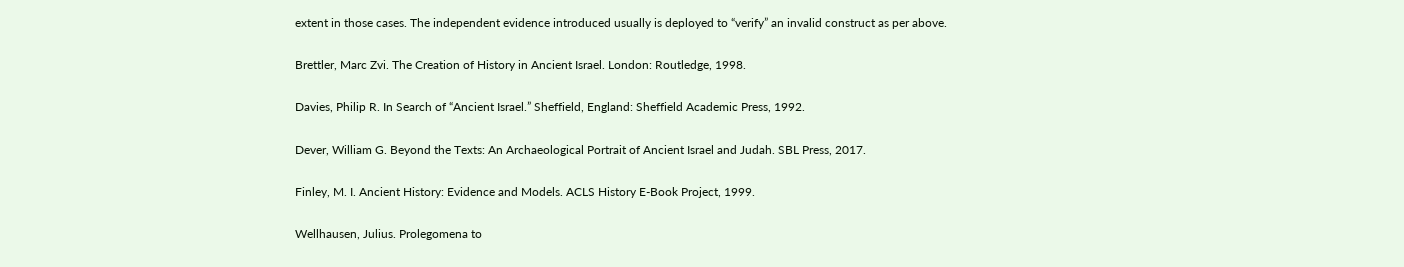extent in those cases. The independent evidence introduced usually is deployed to “verify” an invalid construct as per above.

Brettler, Marc Zvi. The Creation of History in Ancient Israel. London: Routledge, 1998.

Davies, Philip R. In Search of “Ancient Israel.” Sheffield, England: Sheffield Academic Press, 1992.

Dever, William G. Beyond the Texts: An Archaeological Portrait of Ancient Israel and Judah. SBL Press, 2017.

Finley, M. I. Ancient History: Evidence and Models. ACLS History E-Book Project, 1999.

Wellhausen, Julius. Prolegomena to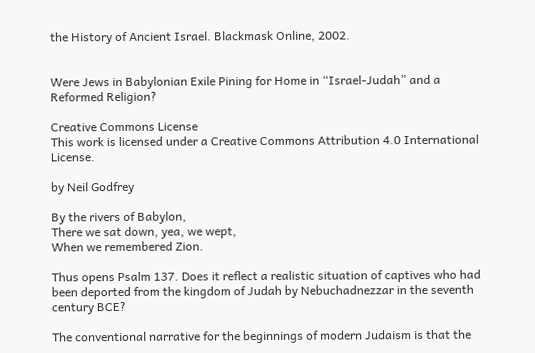the History of Ancient Israel. Blackmask Online, 2002.


Were Jews in Babylonian Exile Pining for Home in “Israel-Judah” and a Reformed Religion?

Creative Commons License
This work is licensed under a Creative Commons Attribution 4.0 International License.

by Neil Godfrey

By the rivers of Babylon,
There we sat down, yea, we wept,
When we remembered Zion.

Thus opens Psalm 137. Does it reflect a realistic situation of captives who had been deported from the kingdom of Judah by Nebuchadnezzar in the seventh century BCE?

The conventional narrative for the beginnings of modern Judaism is that the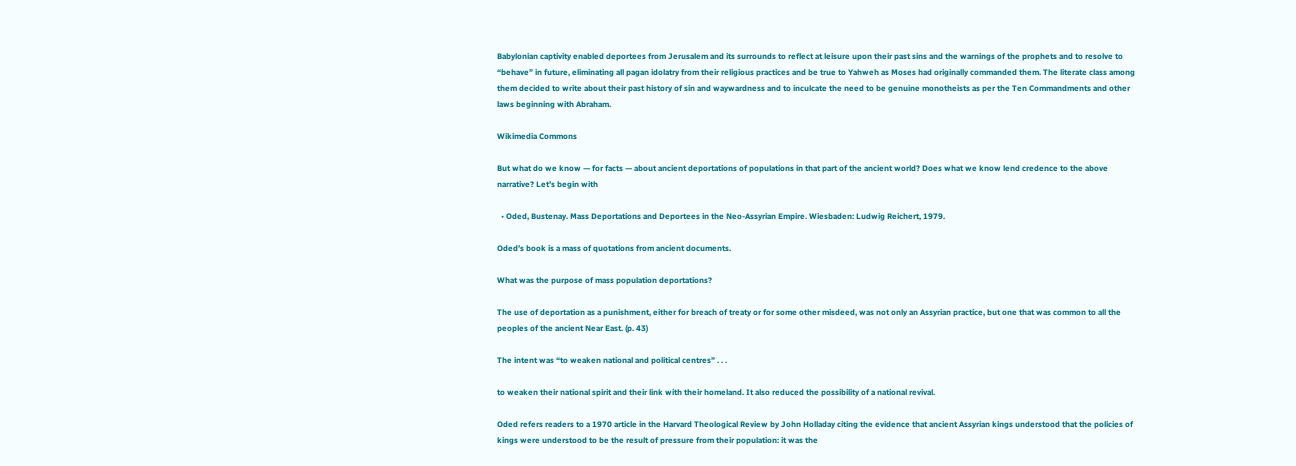Babylonian captivity enabled deportees from Jerusalem and its surrounds to reflect at leisure upon their past sins and the warnings of the prophets and to resolve to “behave” in future, eliminating all pagan idolatry from their religious practices and be true to Yahweh as Moses had originally commanded them. The literate class among them decided to write about their past history of sin and waywardness and to inculcate the need to be genuine monotheists as per the Ten Commandments and other laws beginning with Abraham.

Wikimedia Commons

But what do we know — for facts — about ancient deportations of populations in that part of the ancient world? Does what we know lend credence to the above narrative? Let’s begin with

  • Oded, Bustenay. Mass Deportations and Deportees in the Neo-Assyrian Empire. Wiesbaden: Ludwig Reichert, 1979.

Oded’s book is a mass of quotations from ancient documents.

What was the purpose of mass population deportations?

The use of deportation as a punishment, either for breach of treaty or for some other misdeed, was not only an Assyrian practice, but one that was common to all the peoples of the ancient Near East. (p. 43)

The intent was “to weaken national and political centres” . . .

to weaken their national spirit and their link with their homeland. It also reduced the possibility of a national revival.

Oded refers readers to a 1970 article in the Harvard Theological Review by John Holladay citing the evidence that ancient Assyrian kings understood that the policies of kings were understood to be the result of pressure from their population: it was the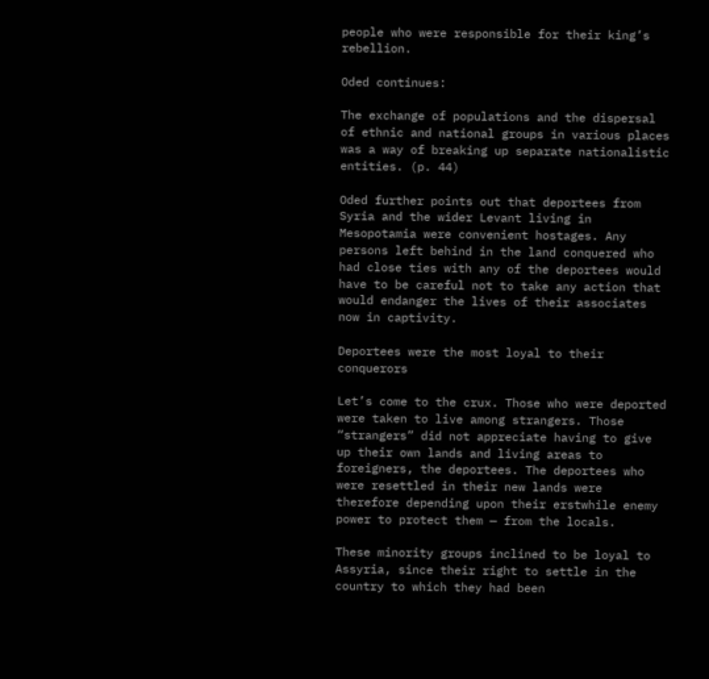people who were responsible for their king’s rebellion.

Oded continues:

The exchange of populations and the dispersal of ethnic and national groups in various places was a way of breaking up separate nationalistic entities. (p. 44)

Oded further points out that deportees from Syria and the wider Levant living in Mesopotamia were convenient hostages. Any persons left behind in the land conquered who had close ties with any of the deportees would have to be careful not to take any action that would endanger the lives of their associates now in captivity.

Deportees were the most loyal to their conquerors

Let’s come to the crux. Those who were deported were taken to live among strangers. Those “strangers” did not appreciate having to give up their own lands and living areas to foreigners, the deportees. The deportees who were resettled in their new lands were therefore depending upon their erstwhile enemy power to protect them — from the locals.

These minority groups inclined to be loyal to Assyria, since their right to settle in the country to which they had been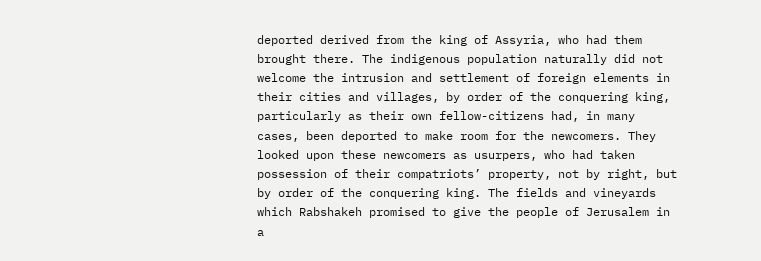deported derived from the king of Assyria, who had them brought there. The indigenous population naturally did not welcome the intrusion and settlement of foreign elements in their cities and villages, by order of the conquering king, particularly as their own fellow-citizens had, in many cases, been deported to make room for the newcomers. They looked upon these newcomers as usurpers, who had taken possession of their compatriots’ property, not by right, but by order of the conquering king. The fields and vineyards which Rabshakeh promised to give the people of Jerusalem in a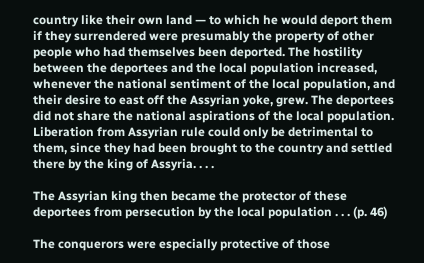country like their own land — to which he would deport them if they surrendered were presumably the property of other people who had themselves been deported. The hostility between the deportees and the local population increased, whenever the national sentiment of the local population, and their desire to east off the Assyrian yoke, grew. The deportees did not share the national aspirations of the local population. Liberation from Assyrian rule could only be detrimental to them, since they had been brought to the country and settled there by the king of Assyria. . . .

The Assyrian king then became the protector of these deportees from persecution by the local population . . . (p. 46)

The conquerors were especially protective of those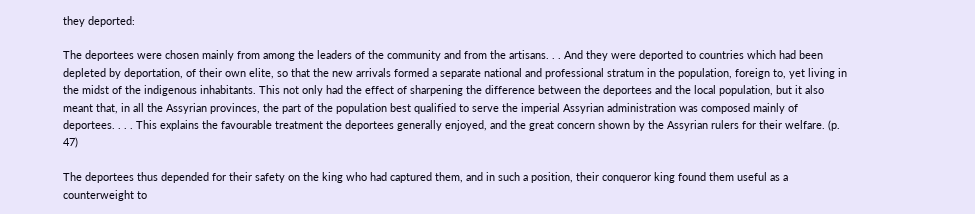they deported:

The deportees were chosen mainly from among the leaders of the community and from the artisans. . . And they were deported to countries which had been depleted by deportation, of their own elite, so that the new arrivals formed a separate national and professional stratum in the population, foreign to, yet living in the midst of the indigenous inhabitants. This not only had the effect of sharpening the difference between the deportees and the local population, but it also meant that, in all the Assyrian provinces, the part of the population best qualified to serve the imperial Assyrian administration was composed mainly of deportees. . . . This explains the favourable treatment the deportees generally enjoyed, and the great concern shown by the Assyrian rulers for their welfare. (p. 47)

The deportees thus depended for their safety on the king who had captured them, and in such a position, their conqueror king found them useful as a counterweight to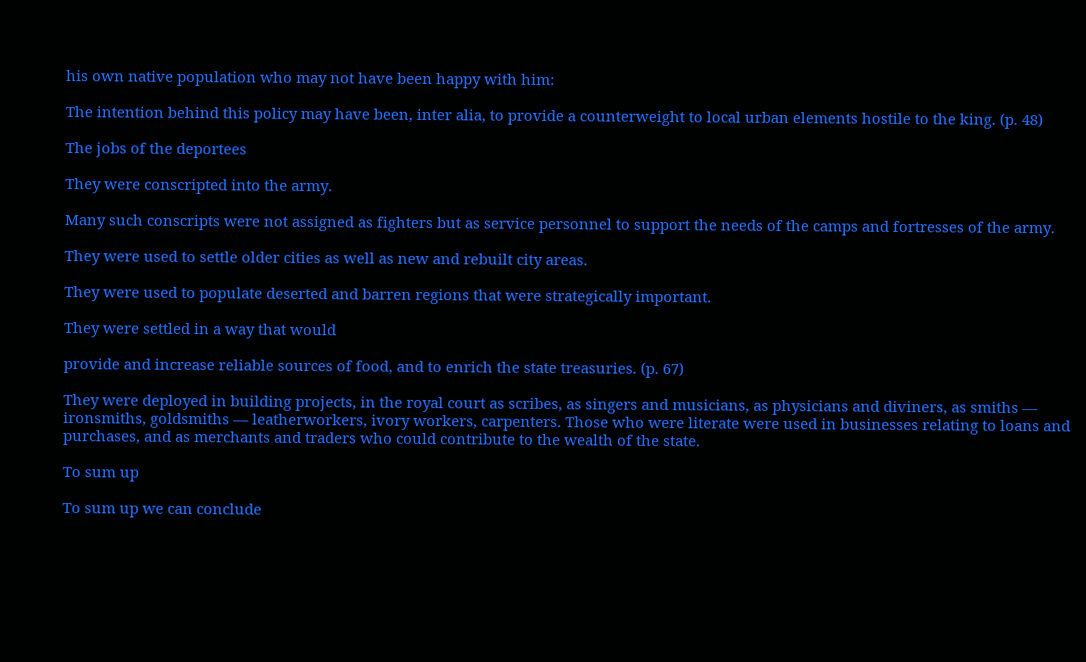his own native population who may not have been happy with him:

The intention behind this policy may have been, inter alia, to provide a counterweight to local urban elements hostile to the king. (p. 48)

The jobs of the deportees

They were conscripted into the army.

Many such conscripts were not assigned as fighters but as service personnel to support the needs of the camps and fortresses of the army.

They were used to settle older cities as well as new and rebuilt city areas.

They were used to populate deserted and barren regions that were strategically important.

They were settled in a way that would

provide and increase reliable sources of food, and to enrich the state treasuries. (p. 67)

They were deployed in building projects, in the royal court as scribes, as singers and musicians, as physicians and diviners, as smiths — ironsmiths, goldsmiths — leatherworkers, ivory workers, carpenters. Those who were literate were used in businesses relating to loans and purchases, and as merchants and traders who could contribute to the wealth of the state.

To sum up

To sum up we can conclude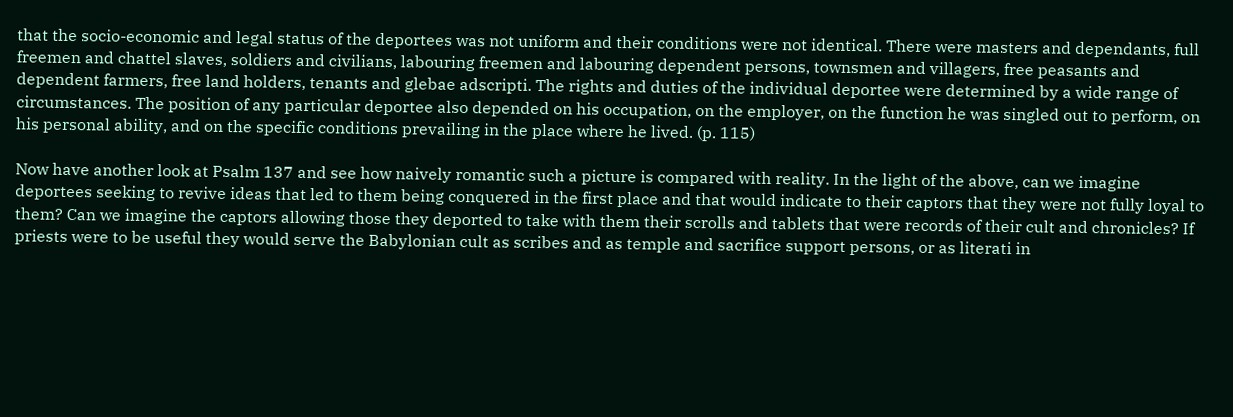that the socio-economic and legal status of the deportees was not uniform and their conditions were not identical. There were masters and dependants, full freemen and chattel slaves, soldiers and civilians, labouring freemen and labouring dependent persons, townsmen and villagers, free peasants and dependent farmers, free land holders, tenants and glebae adscripti. The rights and duties of the individual deportee were determined by a wide range of circumstances. The position of any particular deportee also depended on his occupation, on the employer, on the function he was singled out to perform, on his personal ability, and on the specific conditions prevailing in the place where he lived. (p. 115)

Now have another look at Psalm 137 and see how naively romantic such a picture is compared with reality. In the light of the above, can we imagine deportees seeking to revive ideas that led to them being conquered in the first place and that would indicate to their captors that they were not fully loyal to them? Can we imagine the captors allowing those they deported to take with them their scrolls and tablets that were records of their cult and chronicles? If priests were to be useful they would serve the Babylonian cult as scribes and as temple and sacrifice support persons, or as literati in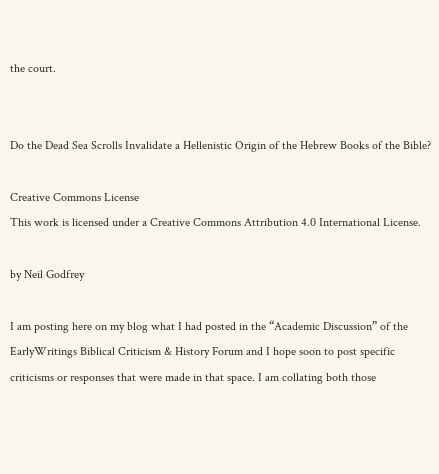the court.


Do the Dead Sea Scrolls Invalidate a Hellenistic Origin of the Hebrew Books of the Bible?

Creative Commons License
This work is licensed under a Creative Commons Attribution 4.0 International License.

by Neil Godfrey

I am posting here on my blog what I had posted in the “Academic Discussion” of the EarlyWritings Biblical Criticism & History Forum and I hope soon to post specific criticisms or responses that were made in that space. I am collating both those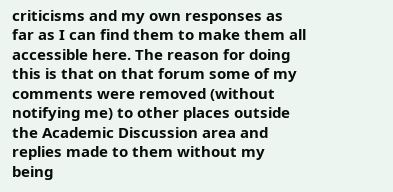criticisms and my own responses as far as I can find them to make them all accessible here. The reason for doing this is that on that forum some of my comments were removed (without notifying me) to other places outside the Academic Discussion area and replies made to them without my being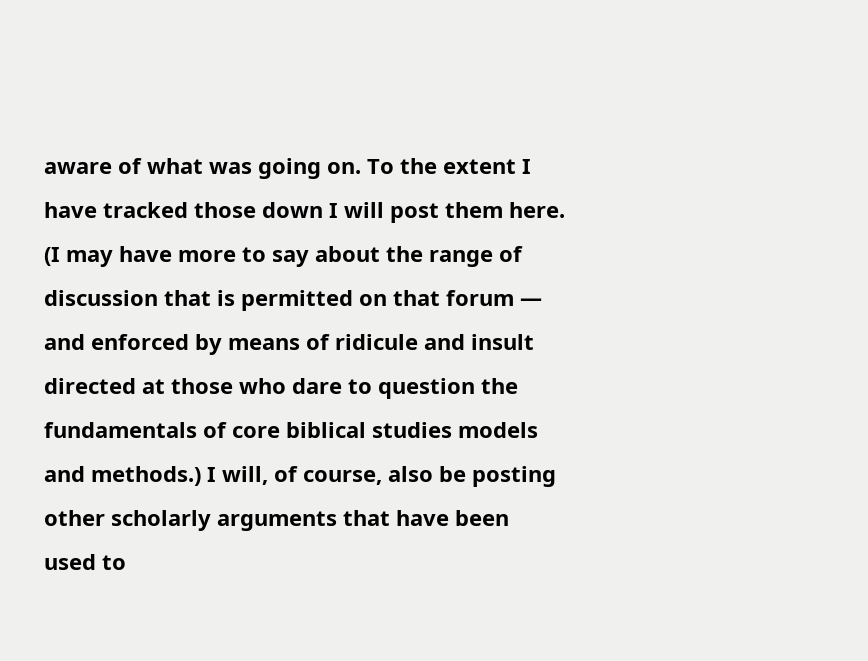aware of what was going on. To the extent I have tracked those down I will post them here. (I may have more to say about the range of discussion that is permitted on that forum — and enforced by means of ridicule and insult directed at those who dare to question the fundamentals of core biblical studies models and methods.) I will, of course, also be posting other scholarly arguments that have been used to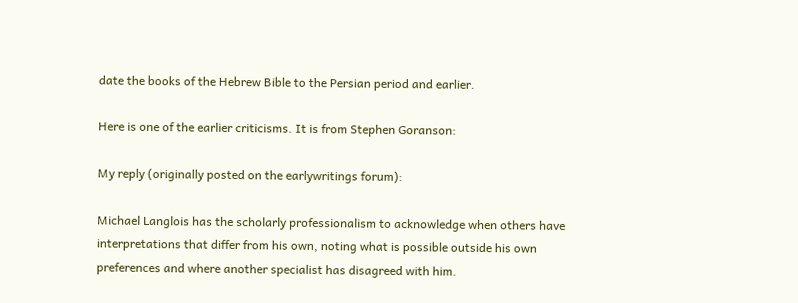date the books of the Hebrew Bible to the Persian period and earlier.

Here is one of the earlier criticisms. It is from Stephen Goranson:

My reply (originally posted on the earlywritings forum):

Michael Langlois has the scholarly professionalism to acknowledge when others have interpretations that differ from his own, noting what is possible outside his own preferences and where another specialist has disagreed with him.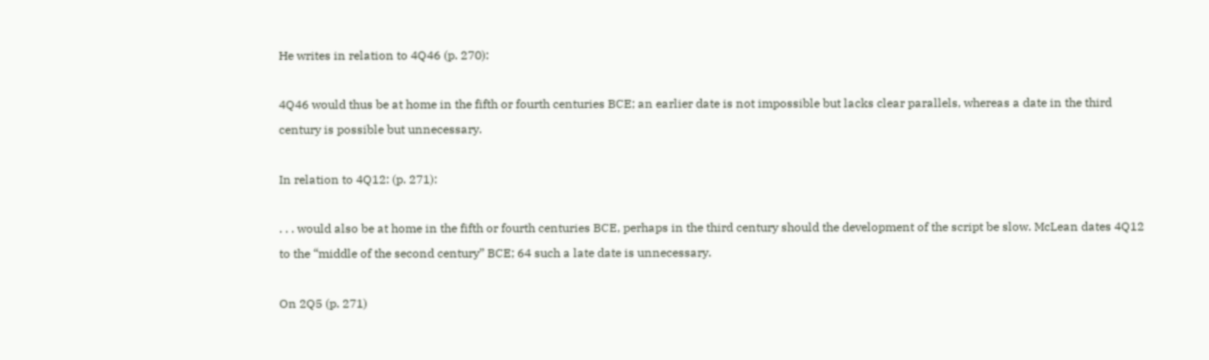He writes in relation to 4Q46 (p. 270):

4Q46 would thus be at home in the fifth or fourth centuries BCE; an earlier date is not impossible but lacks clear parallels, whereas a date in the third century is possible but unnecessary.

In relation to 4Q12: (p. 271):

. . . would also be at home in the fifth or fourth centuries BCE, perhaps in the third century should the development of the script be slow. McLean dates 4Q12 to the “middle of the second century” BCE; 64 such a late date is unnecessary.

On 2Q5 (p. 271)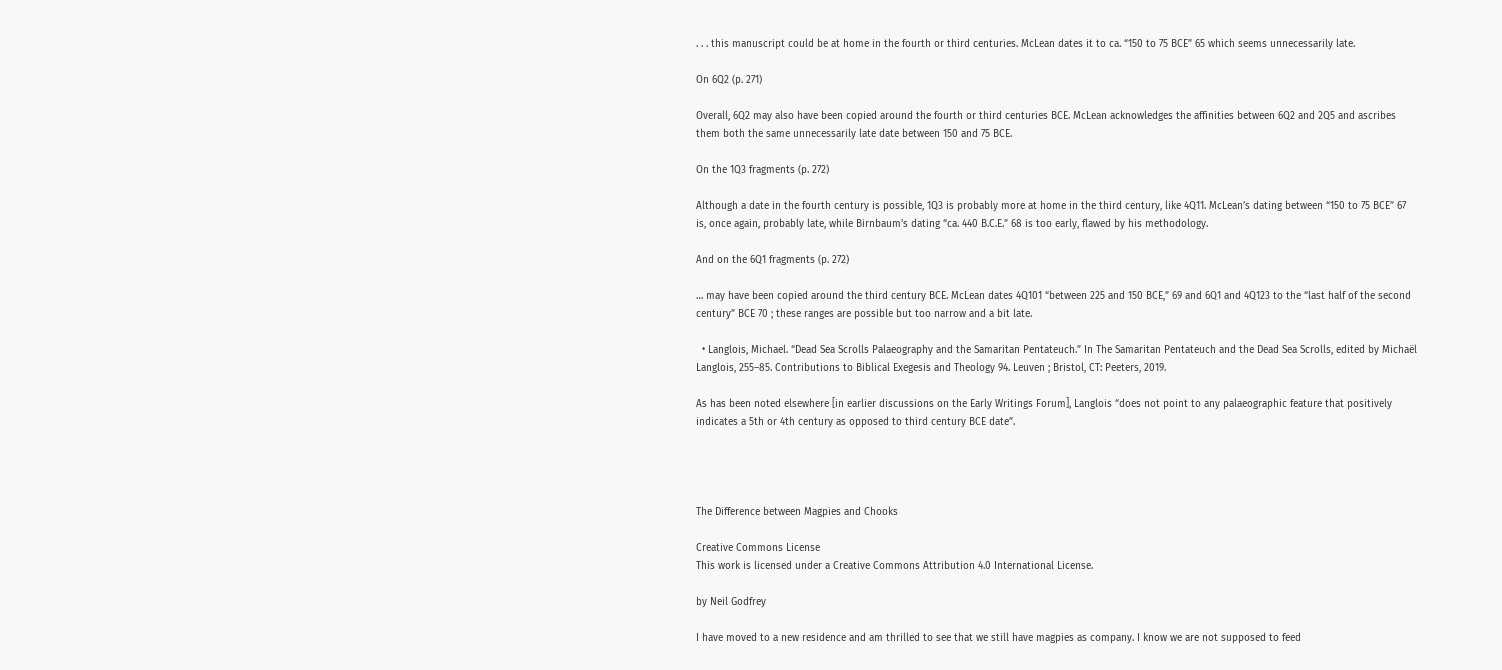. . . this manuscript could be at home in the fourth or third centuries. McLean dates it to ca. “150 to 75 BCE” 65 which seems unnecessarily late.

On 6Q2 (p. 271)

Overall, 6Q2 may also have been copied around the fourth or third centuries BCE. McLean acknowledges the affinities between 6Q2 and 2Q5 and ascribes them both the same unnecessarily late date between 150 and 75 BCE.

On the 1Q3 fragments (p. 272)

Although a date in the fourth century is possible, 1Q3 is probably more at home in the third century, like 4Q11. McLeanʼs dating between “150 to 75 BCE” 67 is, once again, probably late, while Birnbaumʼs dating “ca. 440 B.C.E.” 68 is too early, flawed by his methodology.

And on the 6Q1 fragments (p. 272)

… may have been copied around the third century BCE. McLean dates 4Q101 “between 225 and 150 BCE,” 69 and 6Q1 and 4Q123 to the “last half of the second century” BCE 70 ; these ranges are possible but too narrow and a bit late.

  • Langlois, Michael. “Dead Sea Scrolls Palaeography and the Samaritan Pentateuch.” In The Samaritan Pentateuch and the Dead Sea Scrolls, edited by Michaël Langlois, 255–85. Contributions to Biblical Exegesis and Theology 94. Leuven ; Bristol, CT: Peeters, 2019.

As has been noted elsewhere [in earlier discussions on the Early Writings Forum], Langlois “does not point to any palaeographic feature that positively indicates a 5th or 4th century as opposed to third century BCE date”.




The Difference between Magpies and Chooks

Creative Commons License
This work is licensed under a Creative Commons Attribution 4.0 International License.

by Neil Godfrey

I have moved to a new residence and am thrilled to see that we still have magpies as company. I know we are not supposed to feed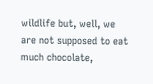wildlife but, well, we are not supposed to eat much chocolate,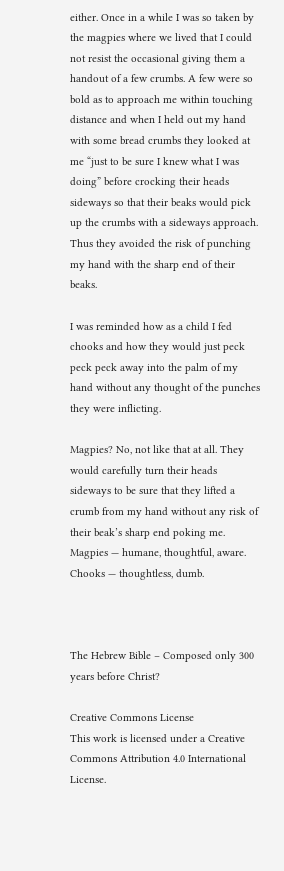either. Once in a while I was so taken by the magpies where we lived that I could not resist the occasional giving them a handout of a few crumbs. A few were so bold as to approach me within touching distance and when I held out my hand with some bread crumbs they looked at me “just to be sure I knew what I was doing” before crocking their heads sideways so that their beaks would pick up the crumbs with a sideways approach. Thus they avoided the risk of punching my hand with the sharp end of their beaks.

I was reminded how as a child I fed chooks and how they would just peck peck peck away into the palm of my hand without any thought of the punches they were inflicting.

Magpies? No, not like that at all. They would carefully turn their heads sideways to be sure that they lifted a crumb from my hand without any risk of their beak’s sharp end poking me. Magpies — humane, thoughtful, aware. Chooks — thoughtless, dumb.



The Hebrew Bible – Composed only 300 years before Christ?

Creative Commons License
This work is licensed under a Creative Commons Attribution 4.0 International License.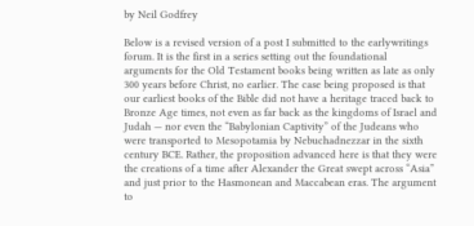by Neil Godfrey

Below is a revised version of a post I submitted to the earlywritings forum. It is the first in a series setting out the foundational arguments for the Old Testament books being written as late as only 300 years before Christ, no earlier. The case being proposed is that our earliest books of the Bible did not have a heritage traced back to Bronze Age times, not even as far back as the kingdoms of Israel and Judah — nor even the “Babylonian Captivity” of the Judeans who were transported to Mesopotamia by Nebuchadnezzar in the sixth century BCE. Rather, the proposition advanced here is that they were the creations of a time after Alexander the Great swept across “Asia” and just prior to the Hasmonean and Maccabean eras. The argument to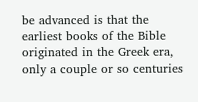be advanced is that the earliest books of the Bible originated in the Greek era, only a couple or so centuries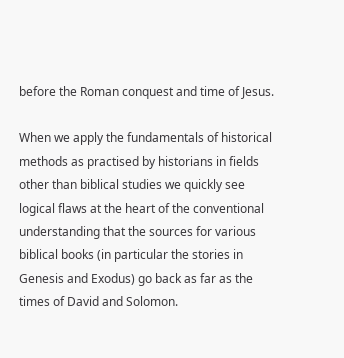before the Roman conquest and time of Jesus.

When we apply the fundamentals of historical methods as practised by historians in fields other than biblical studies we quickly see logical flaws at the heart of the conventional understanding that the sources for various biblical books (in particular the stories in Genesis and Exodus) go back as far as the times of David and Solomon.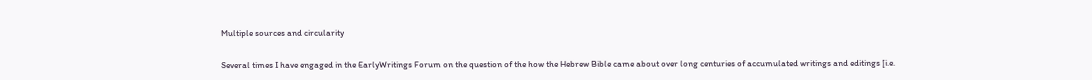Multiple sources and circularity

Several times I have engaged in the EarlyWritings Forum on the question of the how the Hebrew Bible came about over long centuries of accumulated writings and editings [i.e.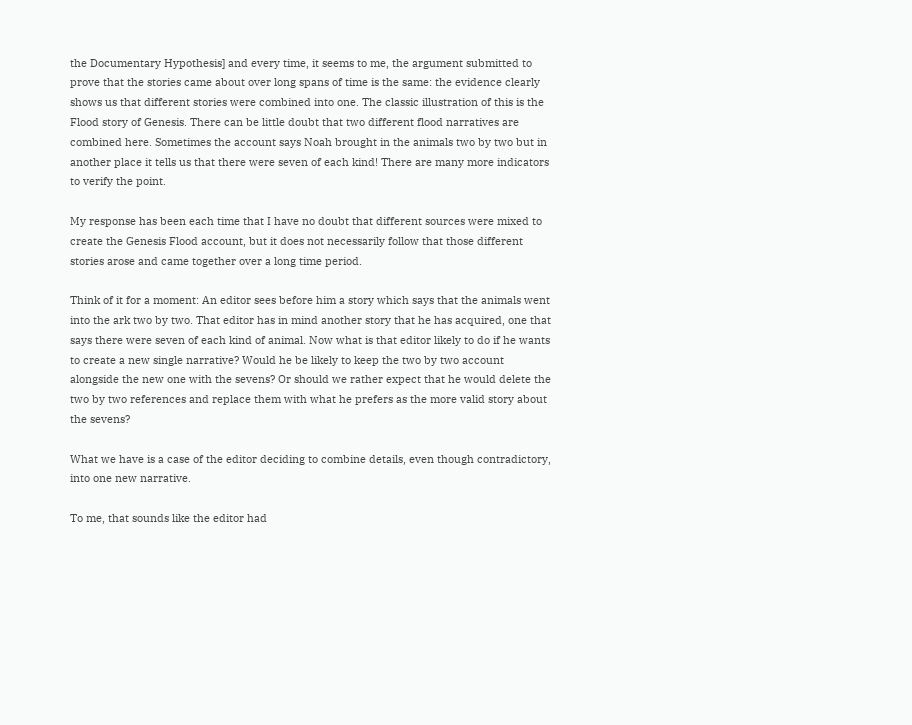the Documentary Hypothesis] and every time, it seems to me, the argument submitted to prove that the stories came about over long spans of time is the same: the evidence clearly shows us that different stories were combined into one. The classic illustration of this is the Flood story of Genesis. There can be little doubt that two different flood narratives are combined here. Sometimes the account says Noah brought in the animals two by two but in another place it tells us that there were seven of each kind! There are many more indicators to verify the point.

My response has been each time that I have no doubt that different sources were mixed to create the Genesis Flood account, but it does not necessarily follow that those different stories arose and came together over a long time period.

Think of it for a moment: An editor sees before him a story which says that the animals went into the ark two by two. That editor has in mind another story that he has acquired, one that says there were seven of each kind of animal. Now what is that editor likely to do if he wants to create a new single narrative? Would he be likely to keep the two by two account alongside the new one with the sevens? Or should we rather expect that he would delete the two by two references and replace them with what he prefers as the more valid story about the sevens?

What we have is a case of the editor deciding to combine details, even though contradictory, into one new narrative.

To me, that sounds like the editor had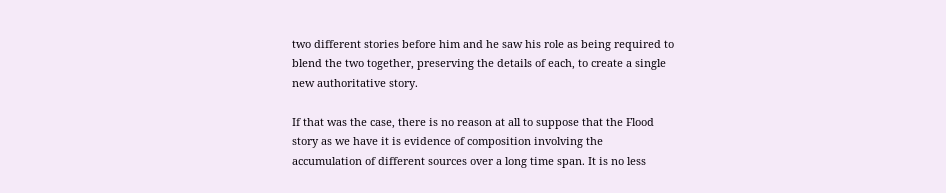two different stories before him and he saw his role as being required to blend the two together, preserving the details of each, to create a single new authoritative story.

If that was the case, there is no reason at all to suppose that the Flood story as we have it is evidence of composition involving the accumulation of different sources over a long time span. It is no less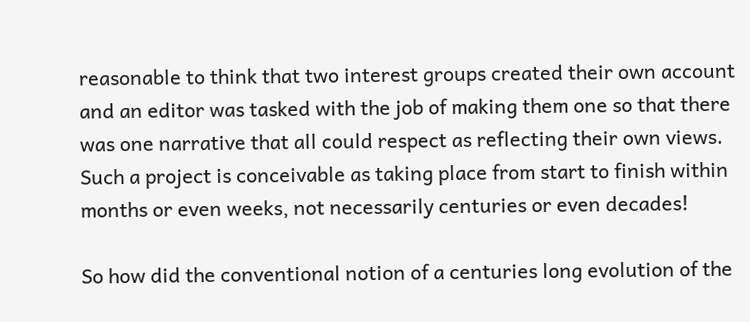reasonable to think that two interest groups created their own account and an editor was tasked with the job of making them one so that there was one narrative that all could respect as reflecting their own views. Such a project is conceivable as taking place from start to finish within months or even weeks, not necessarily centuries or even decades!

So how did the conventional notion of a centuries long evolution of the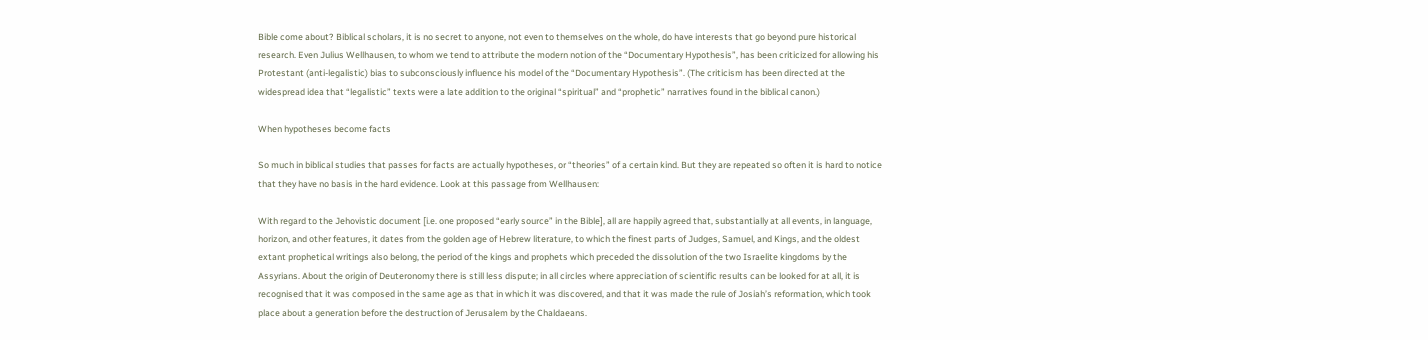Bible come about? Biblical scholars, it is no secret to anyone, not even to themselves on the whole, do have interests that go beyond pure historical research. Even Julius Wellhausen, to whom we tend to attribute the modern notion of the “Documentary Hypothesis”, has been criticized for allowing his Protestant (anti-legalistic) bias to subconsciously influence his model of the “Documentary Hypothesis”. (The criticism has been directed at the widespread idea that “legalistic” texts were a late addition to the original “spiritual” and “prophetic” narratives found in the biblical canon.)

When hypotheses become facts

So much in biblical studies that passes for facts are actually hypotheses, or “theories” of a certain kind. But they are repeated so often it is hard to notice that they have no basis in the hard evidence. Look at this passage from Wellhausen:

With regard to the Jehovistic document [i.e. one proposed “early source” in the Bible], all are happily agreed that, substantially at all events, in language, horizon, and other features, it dates from the golden age of Hebrew literature, to which the finest parts of Judges, Samuel, and Kings, and the oldest extant prophetical writings also belong, the period of the kings and prophets which preceded the dissolution of the two Israelite kingdoms by the Assyrians. About the origin of Deuteronomy there is still less dispute; in all circles where appreciation of scientific results can be looked for at all, it is recognised that it was composed in the same age as that in which it was discovered, and that it was made the rule of Josiah’s reformation, which took place about a generation before the destruction of Jerusalem by the Chaldaeans.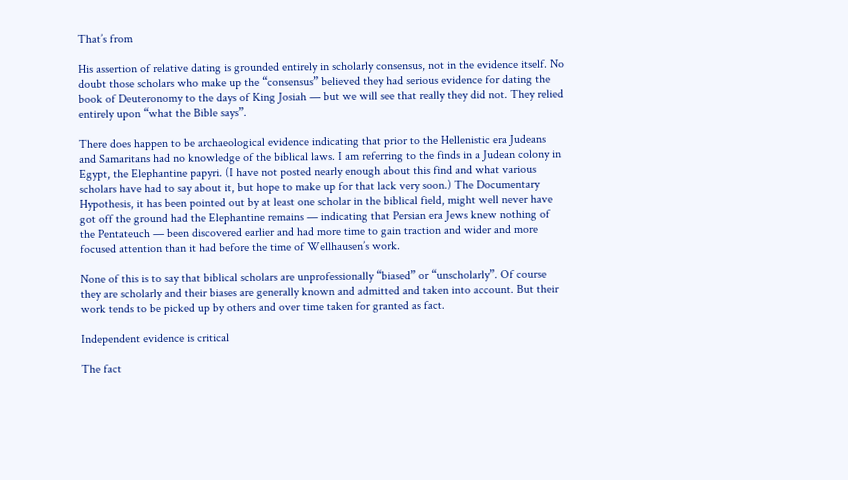That’s from

His assertion of relative dating is grounded entirely in scholarly consensus, not in the evidence itself. No doubt those scholars who make up the “consensus” believed they had serious evidence for dating the book of Deuteronomy to the days of King Josiah — but we will see that really they did not. They relied entirely upon “what the Bible says”.

There does happen to be archaeological evidence indicating that prior to the Hellenistic era Judeans and Samaritans had no knowledge of the biblical laws. I am referring to the finds in a Judean colony in Egypt, the Elephantine papyri. (I have not posted nearly enough about this find and what various scholars have had to say about it, but hope to make up for that lack very soon.) The Documentary Hypothesis, it has been pointed out by at least one scholar in the biblical field, might well never have got off the ground had the Elephantine remains — indicating that Persian era Jews knew nothing of the Pentateuch — been discovered earlier and had more time to gain traction and wider and more focused attention than it had before the time of Wellhausen’s work.

None of this is to say that biblical scholars are unprofessionally “biased” or “unscholarly”. Of course they are scholarly and their biases are generally known and admitted and taken into account. But their work tends to be picked up by others and over time taken for granted as fact.

Independent evidence is critical

The fact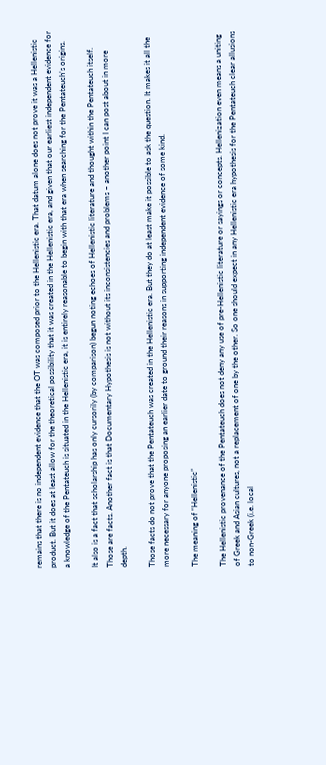remains that there is no independent evidence that the OT was composed prior to the Hellenistic era. That datum alone does not prove it was a Hellenistic product. But it does at least allow for the theoretical possibility that it was created in the Hellenistic era, and given that our earliest independent evidence for a knowledge of the Pentateuch is situated in the Hellenistic era, it is entirely reasonable to begin with that era when searching for the Pentateuch’s origins.

It also is a fact that scholarship has only cursorily (by comparison) begun noting echoes of Hellenistic literature and thought within the Pentateuch itself. Those are facts. Another fact is that Documentary Hypothesis is not without its inconsistencies and problems – another point I can post about in more depth.

Those facts do not prove that the Pentateuch was created in the Hellenistic era. But they do at least make it possible to ask the question. It makes it all the more necessary for anyone proposing an earlier date to ground their reasons in supporting independent evidence of some kind.

The meaning of “Hellenistic”

The Hellenistic provenance of the Pentateuch does not deny any use of pre-Hellenistic literature or sayings or concepts. Hellenization even means a uniting of Greek and Asian cultures, not a replacement of one by the other. So one should expect in any Hellenistic era hypothesis for the Pentateuch clear allusions to non-Greek (i.e. local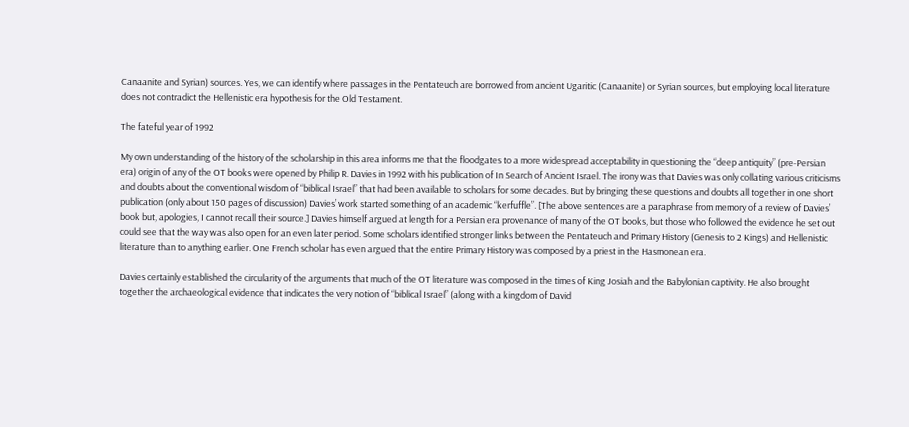Canaanite and Syrian) sources. Yes, we can identify where passages in the Pentateuch are borrowed from ancient Ugaritic (Canaanite) or Syrian sources, but employing local literature does not contradict the Hellenistic era hypothesis for the Old Testament.

The fateful year of 1992

My own understanding of the history of the scholarship in this area informs me that the floodgates to a more widespread acceptability in questioning the “deep antiquity” (pre-Persian era) origin of any of the OT books were opened by Philip R. Davies in 1992 with his publication of In Search of Ancient Israel. The irony was that Davies was only collating various criticisms and doubts about the conventional wisdom of “biblical Israel” that had been available to scholars for some decades. But by bringing these questions and doubts all together in one short publication (only about 150 pages of discussion) Davies’ work started something of an academic “kerfuffle”. [The above sentences are a paraphrase from memory of a review of Davies’ book but, apologies, I cannot recall their source.] Davies himself argued at length for a Persian era provenance of many of the OT books, but those who followed the evidence he set out could see that the way was also open for an even later period. Some scholars identified stronger links between the Pentateuch and Primary History (Genesis to 2 Kings) and Hellenistic literature than to anything earlier. One French scholar has even argued that the entire Primary History was composed by a priest in the Hasmonean era.

Davies certainly established the circularity of the arguments that much of the OT literature was composed in the times of King Josiah and the Babylonian captivity. He also brought together the archaeological evidence that indicates the very notion of “biblical Israel” (along with a kingdom of David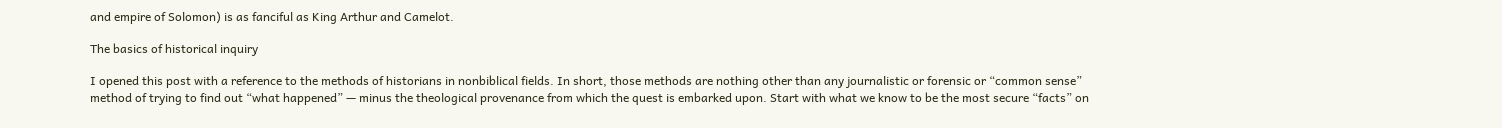and empire of Solomon) is as fanciful as King Arthur and Camelot.

The basics of historical inquiry

I opened this post with a reference to the methods of historians in nonbiblical fields. In short, those methods are nothing other than any journalistic or forensic or “common sense” method of trying to find out “what happened” — minus the theological provenance from which the quest is embarked upon. Start with what we know to be the most secure “facts” on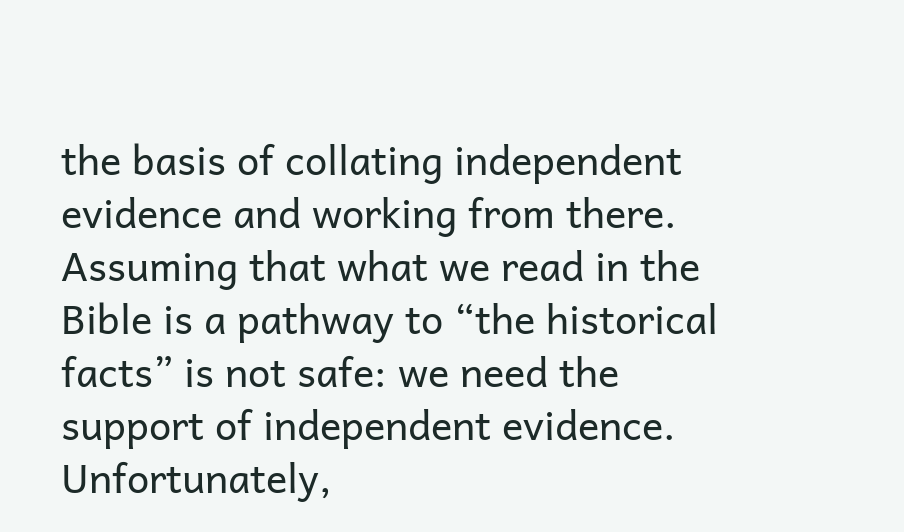the basis of collating independent evidence and working from there. Assuming that what we read in the Bible is a pathway to “the historical facts” is not safe: we need the support of independent evidence. Unfortunately,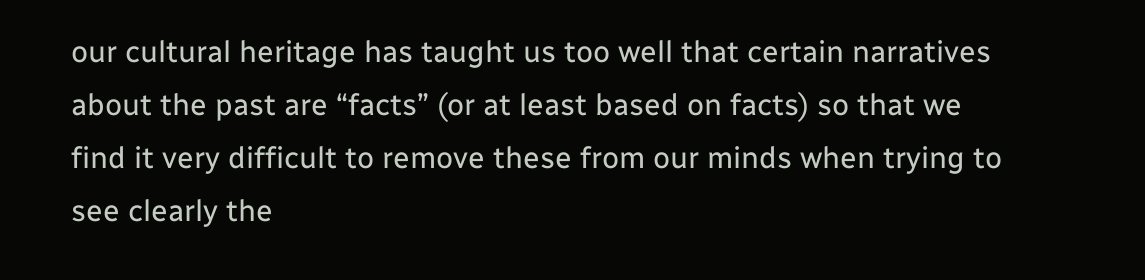our cultural heritage has taught us too well that certain narratives about the past are “facts” (or at least based on facts) so that we find it very difficult to remove these from our minds when trying to see clearly the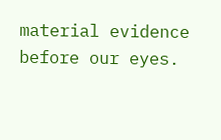material evidence before our eyes.